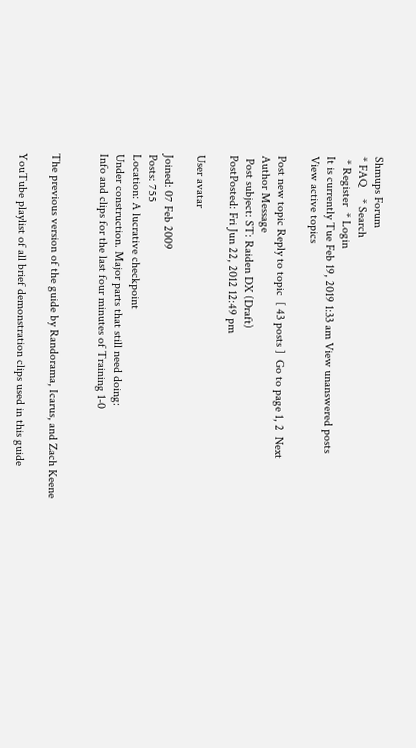Shmups Forum
* FAQ    * Search
 * Register  * Login
It is currently Tue Feb 19, 2019 1:33 am View unanswered posts
View active topics

Post new topic Reply to topic  [ 43 posts ]  Go to page 1, 2  Next
Author Message
 Post subject: ST: Raiden DX (Draft)
PostPosted: Fri Jun 22, 2012 12:49 pm

User avatar

Joined: 07 Feb 2009
Posts: 755
Location: A lucrative checkpoint
Under construction. Major parts that still need doing:
Info and clips for the last four minutes of Training 1-0


The previous version of the guide by Randorama, Icarus, and Zach Keene

YouTube playlist of all brief demonstration clips used in this guide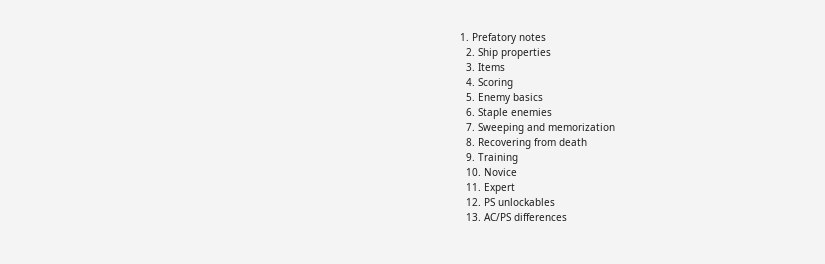1. Prefatory notes
  2. Ship properties
  3. Items
  4. Scoring
  5. Enemy basics
  6. Staple enemies
  7. Sweeping and memorization
  8. Recovering from death
  9. Training
  10. Novice
  11. Expert
  12. PS unlockables
  13. AC/PS differences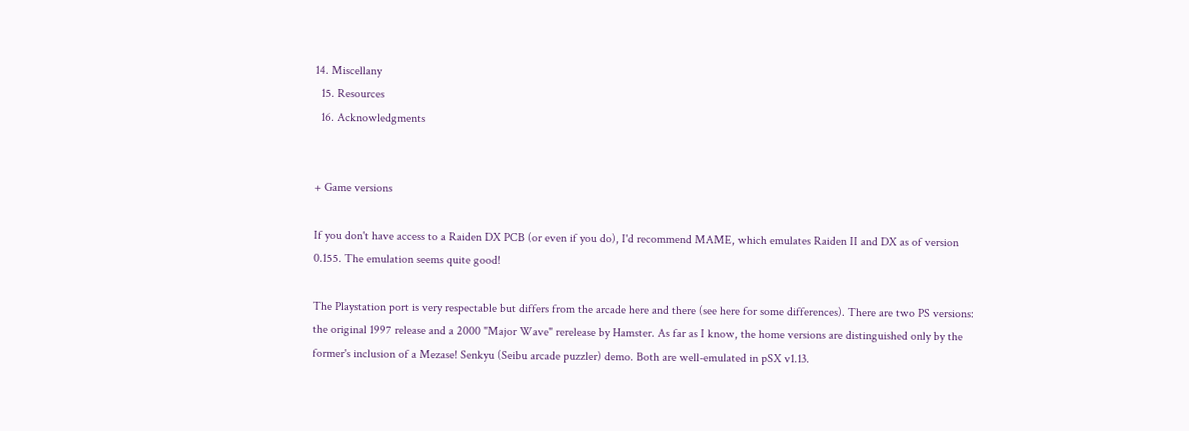14. Miscellany
  15. Resources
  16. Acknowledgments


+ Game versions

If you don't have access to a Raiden DX PCB (or even if you do), I'd recommend MAME, which emulates Raiden II and DX as of version 0.155. The emulation seems quite good!

The Playstation port is very respectable but differs from the arcade here and there (see here for some differences). There are two PS versions: the original 1997 release and a 2000 "Major Wave" rerelease by Hamster. As far as I know, the home versions are distinguished only by the former's inclusion of a Mezase! Senkyu (Seibu arcade puzzler) demo. Both are well-emulated in pSX v1.13.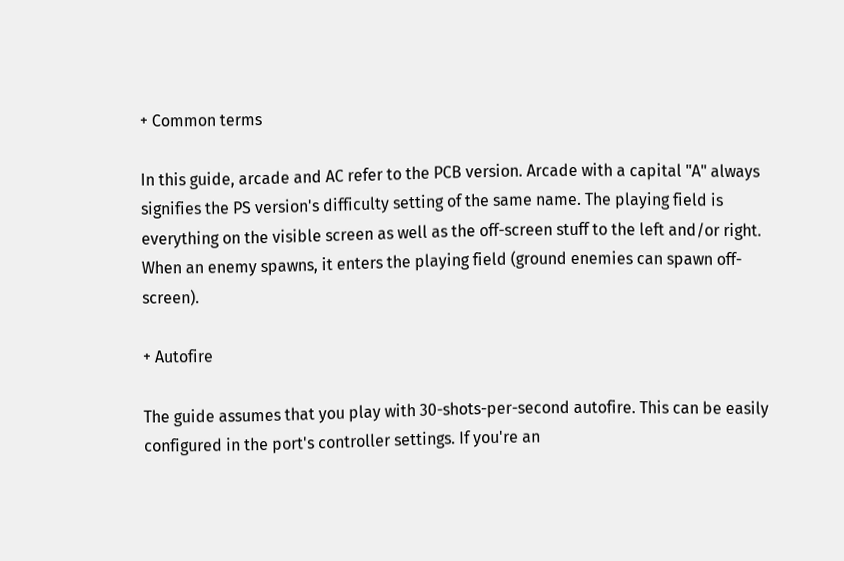+ Common terms

In this guide, arcade and AC refer to the PCB version. Arcade with a capital "A" always signifies the PS version's difficulty setting of the same name. The playing field is everything on the visible screen as well as the off-screen stuff to the left and/or right. When an enemy spawns, it enters the playing field (ground enemies can spawn off-screen).

+ Autofire

The guide assumes that you play with 30-shots-per-second autofire. This can be easily configured in the port's controller settings. If you're an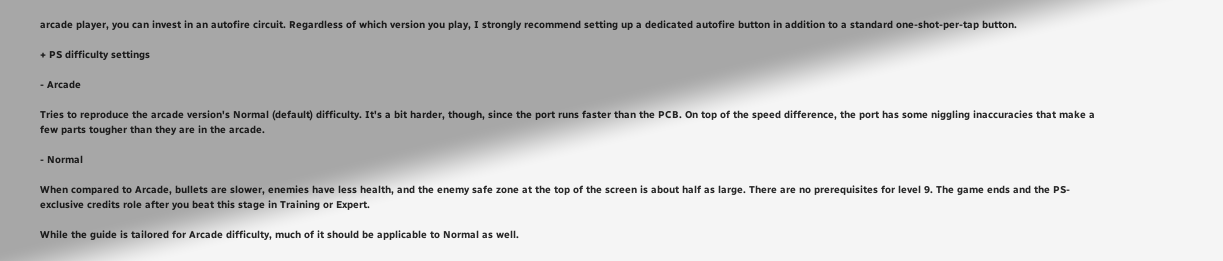arcade player, you can invest in an autofire circuit. Regardless of which version you play, I strongly recommend setting up a dedicated autofire button in addition to a standard one-shot-per-tap button.

+ PS difficulty settings

- Arcade

Tries to reproduce the arcade version's Normal (default) difficulty. It's a bit harder, though, since the port runs faster than the PCB. On top of the speed difference, the port has some niggling inaccuracies that make a few parts tougher than they are in the arcade.

- Normal

When compared to Arcade, bullets are slower, enemies have less health, and the enemy safe zone at the top of the screen is about half as large. There are no prerequisites for level 9. The game ends and the PS-exclusive credits role after you beat this stage in Training or Expert.

While the guide is tailored for Arcade difficulty, much of it should be applicable to Normal as well.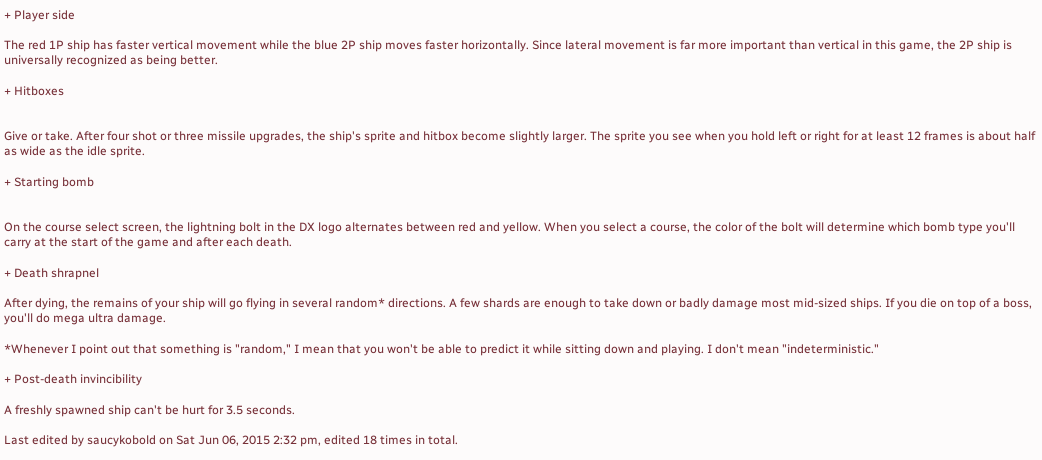+ Player side

The red 1P ship has faster vertical movement while the blue 2P ship moves faster horizontally. Since lateral movement is far more important than vertical in this game, the 2P ship is universally recognized as being better.

+ Hitboxes


Give or take. After four shot or three missile upgrades, the ship's sprite and hitbox become slightly larger. The sprite you see when you hold left or right for at least 12 frames is about half as wide as the idle sprite.

+ Starting bomb


On the course select screen, the lightning bolt in the DX logo alternates between red and yellow. When you select a course, the color of the bolt will determine which bomb type you'll carry at the start of the game and after each death.

+ Death shrapnel

After dying, the remains of your ship will go flying in several random* directions. A few shards are enough to take down or badly damage most mid-sized ships. If you die on top of a boss, you'll do mega ultra damage.

*Whenever I point out that something is "random," I mean that you won't be able to predict it while sitting down and playing. I don't mean "indeterministic."

+ Post-death invincibility

A freshly spawned ship can't be hurt for 3.5 seconds.

Last edited by saucykobold on Sat Jun 06, 2015 2:32 pm, edited 18 times in total.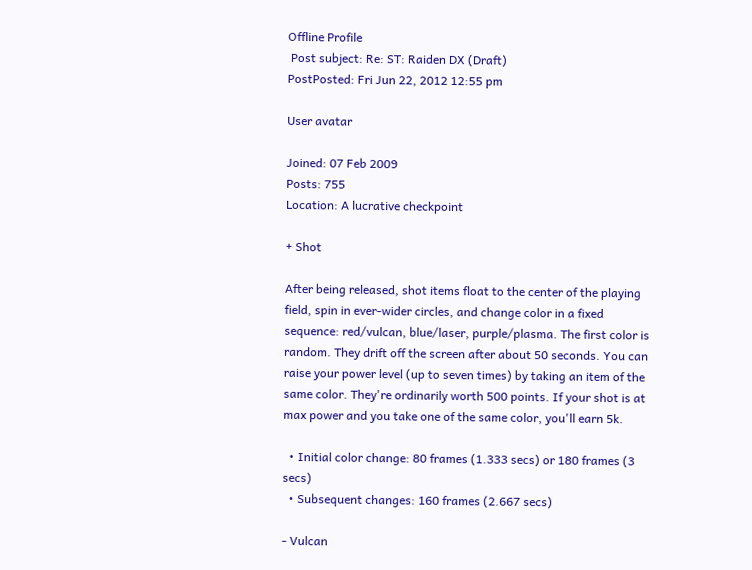Offline Profile
 Post subject: Re: ST: Raiden DX (Draft)
PostPosted: Fri Jun 22, 2012 12:55 pm

User avatar

Joined: 07 Feb 2009
Posts: 755
Location: A lucrative checkpoint

+ Shot

After being released, shot items float to the center of the playing field, spin in ever-wider circles, and change color in a fixed sequence: red/vulcan, blue/laser, purple/plasma. The first color is random. They drift off the screen after about 50 seconds. You can raise your power level (up to seven times) by taking an item of the same color. They're ordinarily worth 500 points. If your shot is at max power and you take one of the same color, you'll earn 5k.

  • Initial color change: 80 frames (1.333 secs) or 180 frames (3 secs)
  • Subsequent changes: 160 frames (2.667 secs)

- Vulcan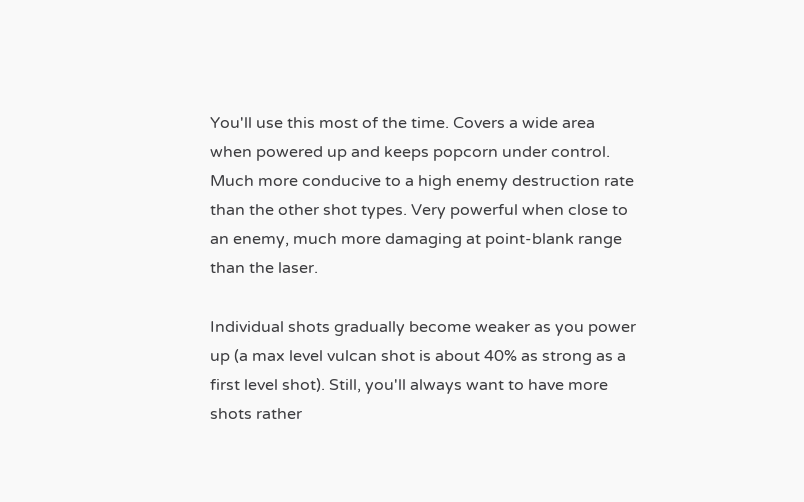You'll use this most of the time. Covers a wide area when powered up and keeps popcorn under control. Much more conducive to a high enemy destruction rate than the other shot types. Very powerful when close to an enemy, much more damaging at point-blank range than the laser.

Individual shots gradually become weaker as you power up (a max level vulcan shot is about 40% as strong as a first level shot). Still, you'll always want to have more shots rather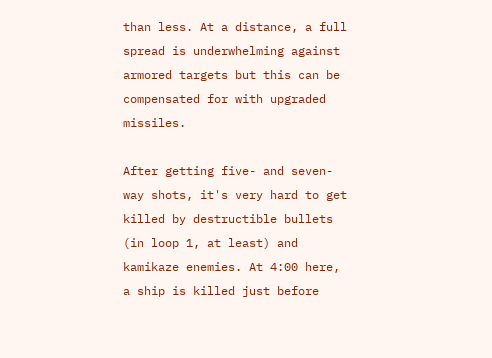than less. At a distance, a full spread is underwhelming against armored targets but this can be compensated for with upgraded missiles.

After getting five- and seven-way shots, it's very hard to get killed by destructible bullets (in loop 1, at least) and kamikaze enemies. At 4:00 here, a ship is killed just before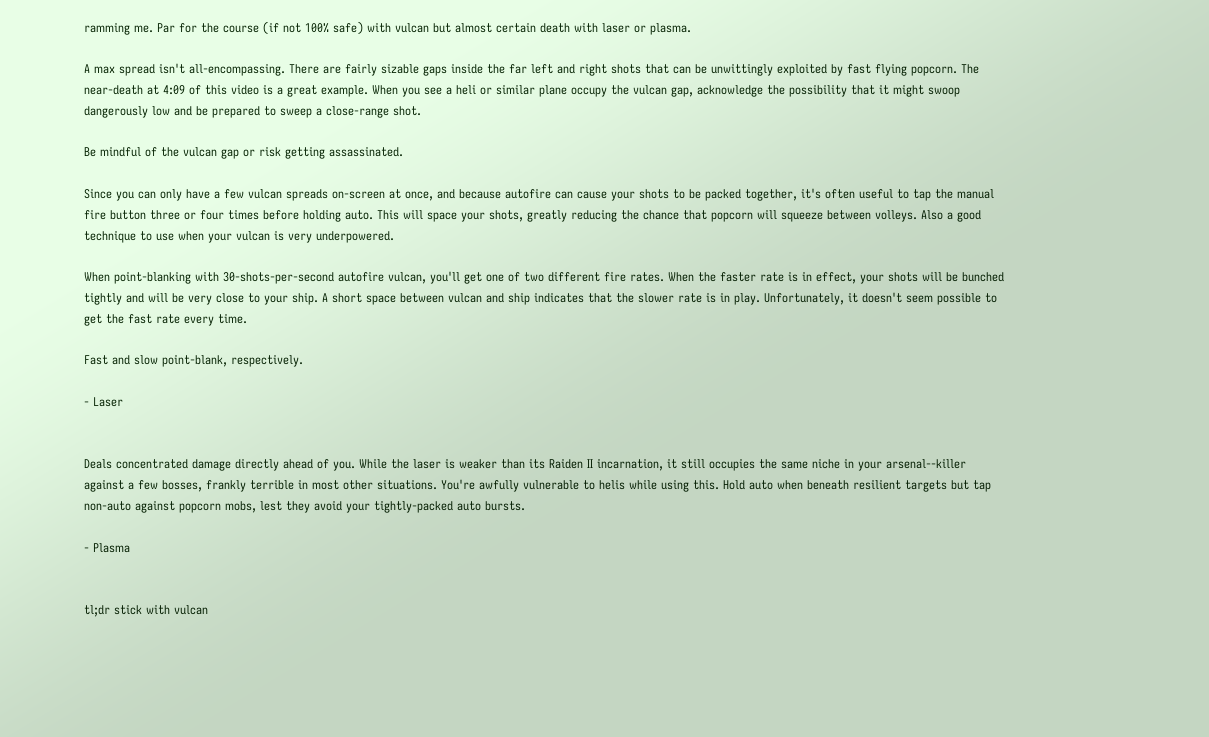ramming me. Par for the course (if not 100% safe) with vulcan but almost certain death with laser or plasma.

A max spread isn't all-encompassing. There are fairly sizable gaps inside the far left and right shots that can be unwittingly exploited by fast flying popcorn. The near-death at 4:09 of this video is a great example. When you see a heli or similar plane occupy the vulcan gap, acknowledge the possibility that it might swoop dangerously low and be prepared to sweep a close-range shot.

Be mindful of the vulcan gap or risk getting assassinated.

Since you can only have a few vulcan spreads on-screen at once, and because autofire can cause your shots to be packed together, it's often useful to tap the manual fire button three or four times before holding auto. This will space your shots, greatly reducing the chance that popcorn will squeeze between volleys. Also a good technique to use when your vulcan is very underpowered.

When point-blanking with 30-shots-per-second autofire vulcan, you'll get one of two different fire rates. When the faster rate is in effect, your shots will be bunched tightly and will be very close to your ship. A short space between vulcan and ship indicates that the slower rate is in play. Unfortunately, it doesn't seem possible to get the fast rate every time.

Fast and slow point-blank, respectively.

- Laser


Deals concentrated damage directly ahead of you. While the laser is weaker than its Raiden II incarnation, it still occupies the same niche in your arsenal--killer against a few bosses, frankly terrible in most other situations. You're awfully vulnerable to helis while using this. Hold auto when beneath resilient targets but tap non-auto against popcorn mobs, lest they avoid your tightly-packed auto bursts.

- Plasma


tl;dr stick with vulcan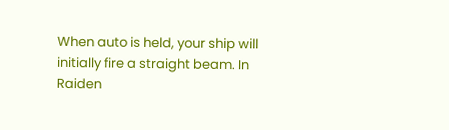When auto is held, your ship will initially fire a straight beam. In Raiden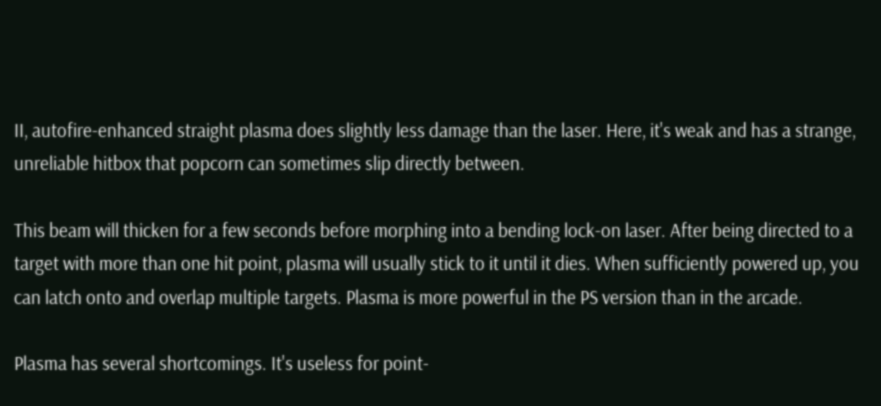II, autofire-enhanced straight plasma does slightly less damage than the laser. Here, it's weak and has a strange, unreliable hitbox that popcorn can sometimes slip directly between.

This beam will thicken for a few seconds before morphing into a bending lock-on laser. After being directed to a target with more than one hit point, plasma will usually stick to it until it dies. When sufficiently powered up, you can latch onto and overlap multiple targets. Plasma is more powerful in the PS version than in the arcade.

Plasma has several shortcomings. It's useless for point-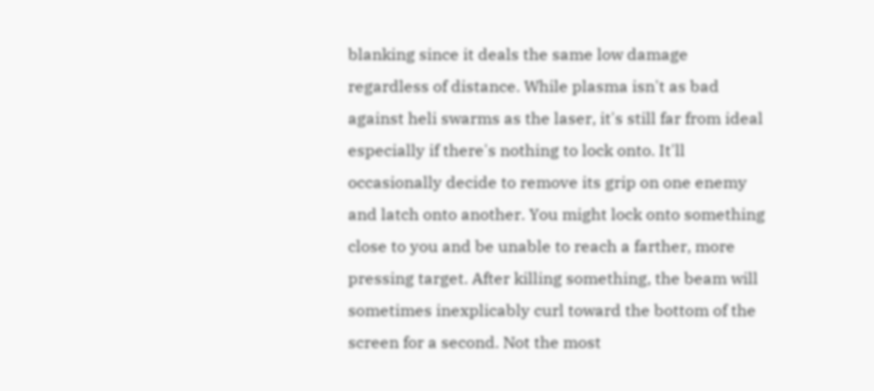blanking since it deals the same low damage regardless of distance. While plasma isn't as bad against heli swarms as the laser, it's still far from ideal especially if there's nothing to lock onto. It'll occasionally decide to remove its grip on one enemy and latch onto another. You might lock onto something close to you and be unable to reach a farther, more pressing target. After killing something, the beam will sometimes inexplicably curl toward the bottom of the screen for a second. Not the most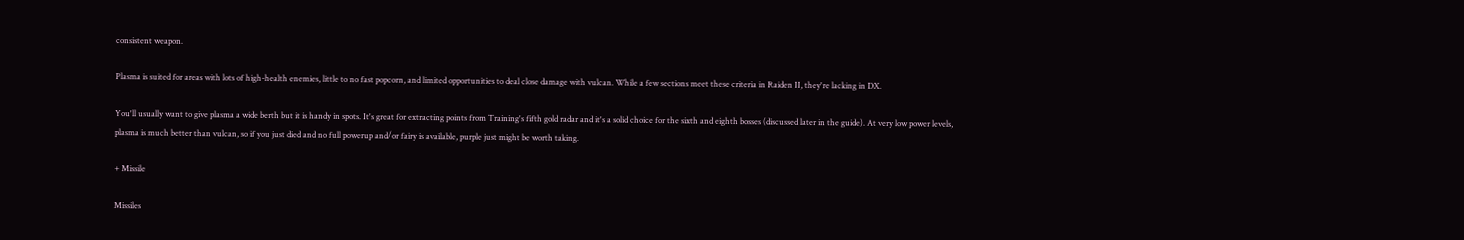consistent weapon.

Plasma is suited for areas with lots of high-health enemies, little to no fast popcorn, and limited opportunities to deal close damage with vulcan. While a few sections meet these criteria in Raiden II, they're lacking in DX.

You'll usually want to give plasma a wide berth but it is handy in spots. It's great for extracting points from Training's fifth gold radar and it's a solid choice for the sixth and eighth bosses (discussed later in the guide). At very low power levels, plasma is much better than vulcan, so if you just died and no full powerup and/or fairy is available, purple just might be worth taking.

+ Missile

Missiles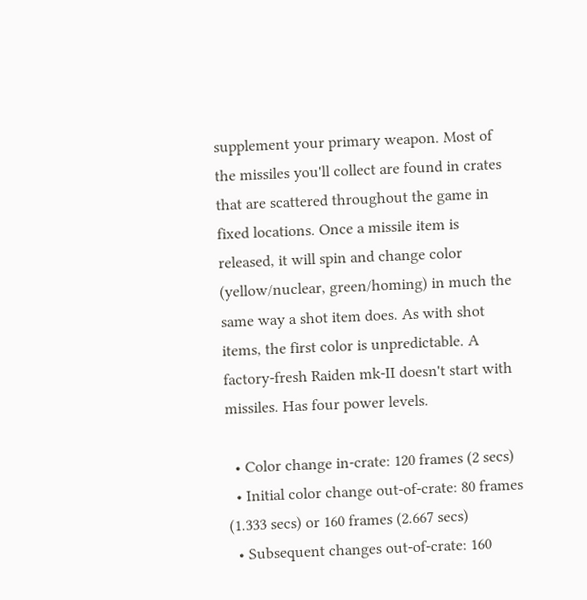supplement your primary weapon. Most of the missiles you'll collect are found in crates that are scattered throughout the game in fixed locations. Once a missile item is released, it will spin and change color (yellow/nuclear, green/homing) in much the same way a shot item does. As with shot items, the first color is unpredictable. A factory-fresh Raiden mk-II doesn't start with missiles. Has four power levels.

  • Color change in-crate: 120 frames (2 secs)
  • Initial color change out-of-crate: 80 frames (1.333 secs) or 160 frames (2.667 secs)
  • Subsequent changes out-of-crate: 160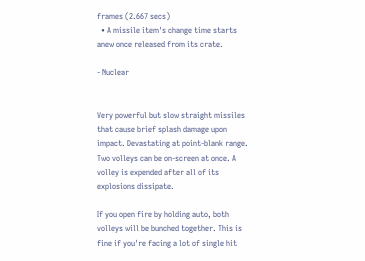frames (2.667 secs)
  • A missile item's change time starts anew once released from its crate.

- Nuclear


Very powerful but slow straight missiles that cause brief splash damage upon impact. Devastating at point-blank range. Two volleys can be on-screen at once. A volley is expended after all of its explosions dissipate.

If you open fire by holding auto, both volleys will be bunched together. This is fine if you're facing a lot of single hit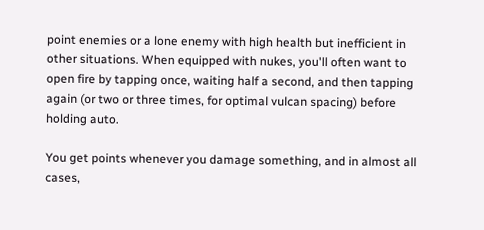point enemies or a lone enemy with high health but inefficient in other situations. When equipped with nukes, you'll often want to open fire by tapping once, waiting half a second, and then tapping again (or two or three times, for optimal vulcan spacing) before holding auto.

You get points whenever you damage something, and in almost all cases,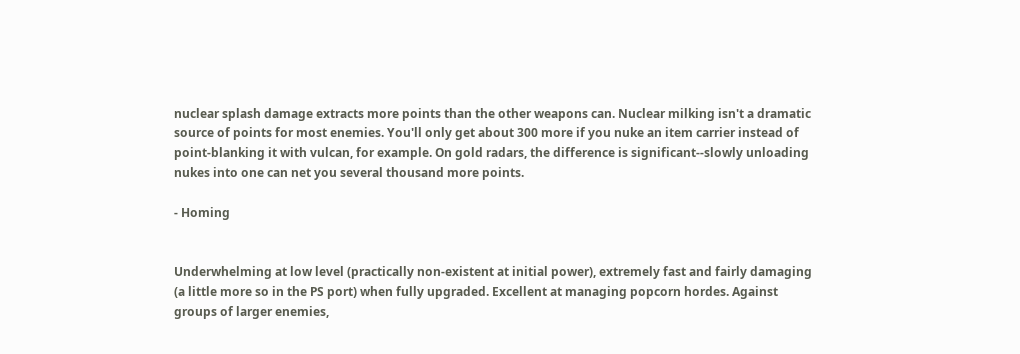nuclear splash damage extracts more points than the other weapons can. Nuclear milking isn't a dramatic source of points for most enemies. You'll only get about 300 more if you nuke an item carrier instead of point-blanking it with vulcan, for example. On gold radars, the difference is significant--slowly unloading nukes into one can net you several thousand more points.

- Homing


Underwhelming at low level (practically non-existent at initial power), extremely fast and fairly damaging (a little more so in the PS port) when fully upgraded. Excellent at managing popcorn hordes. Against groups of larger enemies,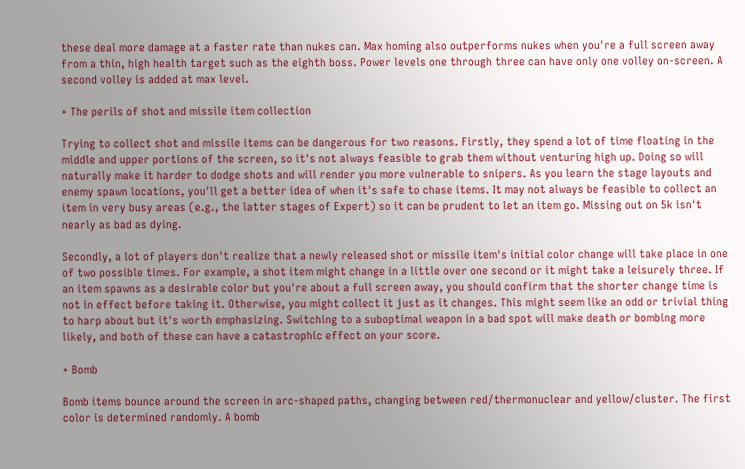these deal more damage at a faster rate than nukes can. Max homing also outperforms nukes when you're a full screen away from a thin, high health target such as the eighth boss. Power levels one through three can have only one volley on-screen. A second volley is added at max level.

+ The perils of shot and missile item collection

Trying to collect shot and missile items can be dangerous for two reasons. Firstly, they spend a lot of time floating in the middle and upper portions of the screen, so it's not always feasible to grab them without venturing high up. Doing so will naturally make it harder to dodge shots and will render you more vulnerable to snipers. As you learn the stage layouts and enemy spawn locations, you'll get a better idea of when it's safe to chase items. It may not always be feasible to collect an item in very busy areas (e.g., the latter stages of Expert) so it can be prudent to let an item go. Missing out on 5k isn't nearly as bad as dying.

Secondly, a lot of players don't realize that a newly released shot or missile item's initial color change will take place in one of two possible times. For example, a shot item might change in a little over one second or it might take a leisurely three. If an item spawns as a desirable color but you're about a full screen away, you should confirm that the shorter change time is not in effect before taking it. Otherwise, you might collect it just as it changes. This might seem like an odd or trivial thing to harp about but it's worth emphasizing. Switching to a suboptimal weapon in a bad spot will make death or bombing more likely, and both of these can have a catastrophic effect on your score.

+ Bomb

Bomb items bounce around the screen in arc-shaped paths, changing between red/thermonuclear and yellow/cluster. The first color is determined randomly. A bomb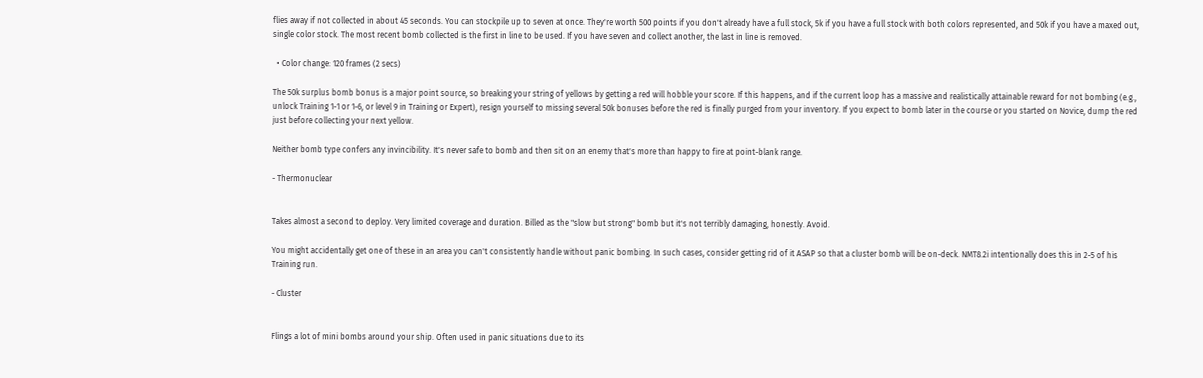flies away if not collected in about 45 seconds. You can stockpile up to seven at once. They're worth 500 points if you don't already have a full stock, 5k if you have a full stock with both colors represented, and 50k if you have a maxed out, single color stock. The most recent bomb collected is the first in line to be used. If you have seven and collect another, the last in line is removed.

  • Color change: 120 frames (2 secs)

The 50k surplus bomb bonus is a major point source, so breaking your string of yellows by getting a red will hobble your score. If this happens, and if the current loop has a massive and realistically attainable reward for not bombing (e.g., unlock Training 1-1 or 1-6, or level 9 in Training or Expert), resign yourself to missing several 50k bonuses before the red is finally purged from your inventory. If you expect to bomb later in the course or you started on Novice, dump the red just before collecting your next yellow.

Neither bomb type confers any invincibility. It's never safe to bomb and then sit on an enemy that's more than happy to fire at point-blank range.

- Thermonuclear


Takes almost a second to deploy. Very limited coverage and duration. Billed as the "slow but strong" bomb but it's not terribly damaging, honestly. Avoid.

You might accidentally get one of these in an area you can't consistently handle without panic bombing. In such cases, consider getting rid of it ASAP so that a cluster bomb will be on-deck. NMT8.2i intentionally does this in 2-5 of his Training run.

- Cluster


Flings a lot of mini bombs around your ship. Often used in panic situations due to its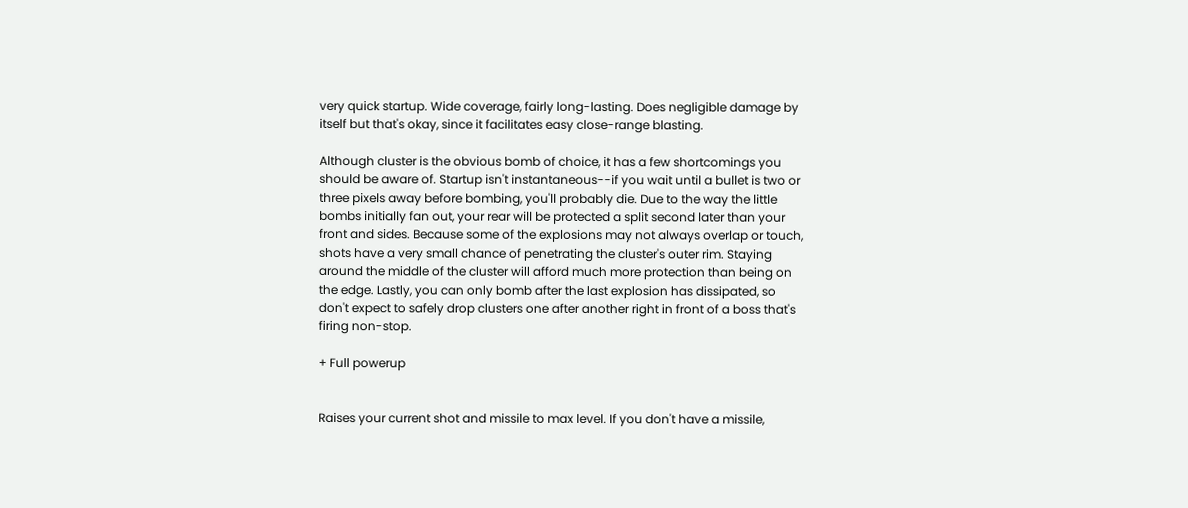very quick startup. Wide coverage, fairly long-lasting. Does negligible damage by itself but that's okay, since it facilitates easy close-range blasting.

Although cluster is the obvious bomb of choice, it has a few shortcomings you should be aware of. Startup isn't instantaneous--if you wait until a bullet is two or three pixels away before bombing, you'll probably die. Due to the way the little bombs initially fan out, your rear will be protected a split second later than your front and sides. Because some of the explosions may not always overlap or touch, shots have a very small chance of penetrating the cluster's outer rim. Staying around the middle of the cluster will afford much more protection than being on the edge. Lastly, you can only bomb after the last explosion has dissipated, so don't expect to safely drop clusters one after another right in front of a boss that's firing non-stop.

+ Full powerup


Raises your current shot and missile to max level. If you don't have a missile,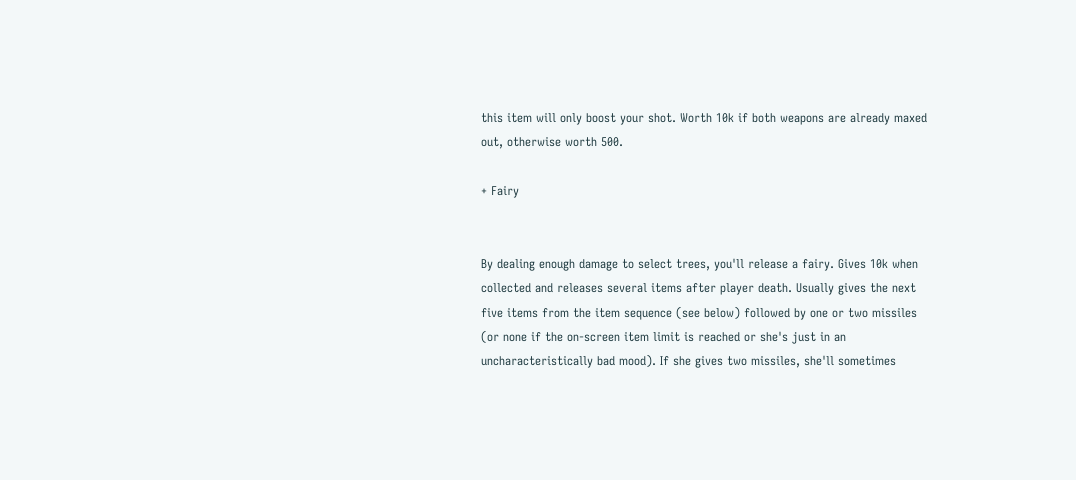this item will only boost your shot. Worth 10k if both weapons are already maxed out, otherwise worth 500.

+ Fairy


By dealing enough damage to select trees, you'll release a fairy. Gives 10k when collected and releases several items after player death. Usually gives the next five items from the item sequence (see below) followed by one or two missiles (or none if the on-screen item limit is reached or she's just in an uncharacteristically bad mood). If she gives two missiles, she'll sometimes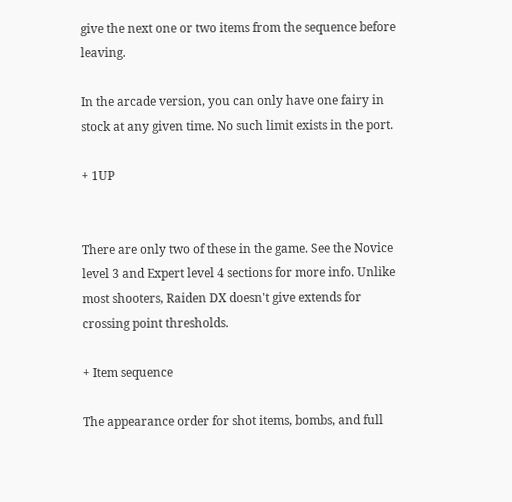give the next one or two items from the sequence before leaving.

In the arcade version, you can only have one fairy in stock at any given time. No such limit exists in the port.

+ 1UP


There are only two of these in the game. See the Novice level 3 and Expert level 4 sections for more info. Unlike most shooters, Raiden DX doesn't give extends for crossing point thresholds.

+ Item sequence

The appearance order for shot items, bombs, and full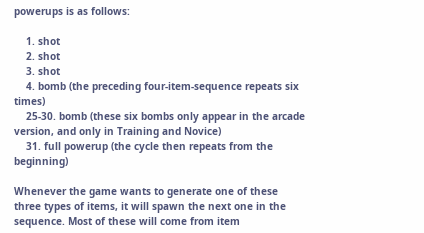powerups is as follows:

    1. shot
    2. shot
    3. shot
    4. bomb (the preceding four-item-sequence repeats six times)
    25-30. bomb (these six bombs only appear in the arcade version, and only in Training and Novice)
    31. full powerup (the cycle then repeats from the beginning)

Whenever the game wants to generate one of these three types of items, it will spawn the next one in the sequence. Most of these will come from item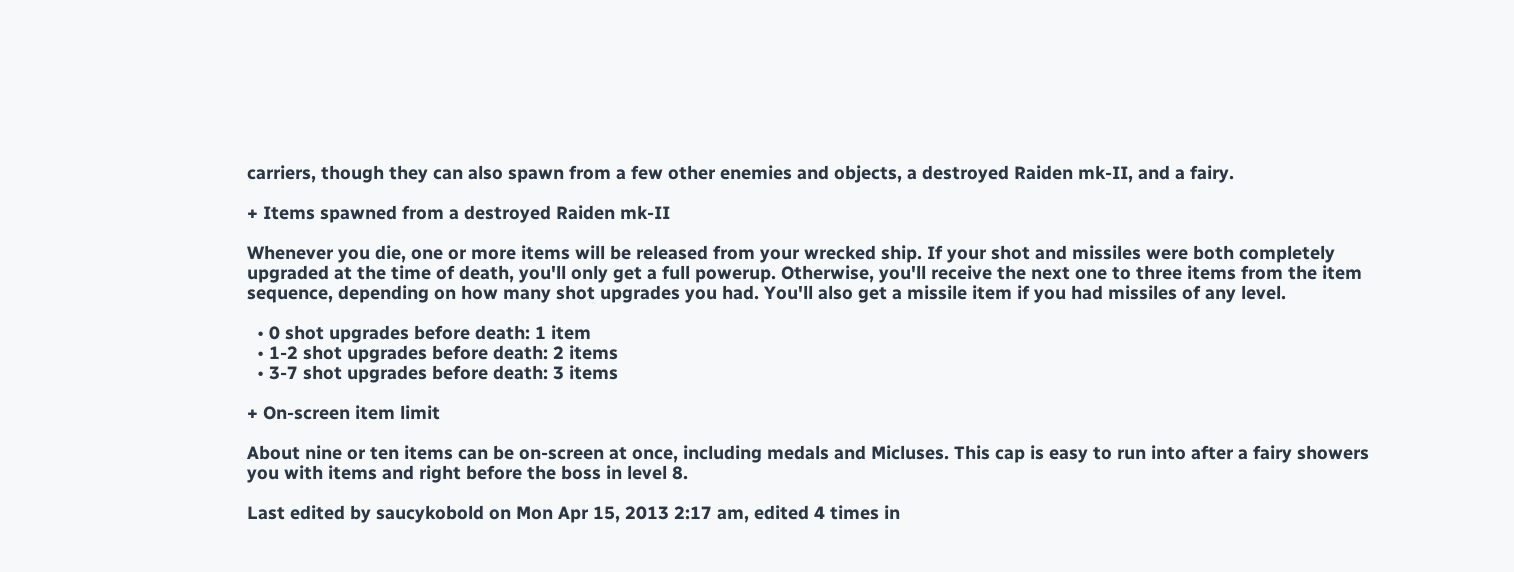carriers, though they can also spawn from a few other enemies and objects, a destroyed Raiden mk-II, and a fairy.

+ Items spawned from a destroyed Raiden mk-II

Whenever you die, one or more items will be released from your wrecked ship. If your shot and missiles were both completely upgraded at the time of death, you'll only get a full powerup. Otherwise, you'll receive the next one to three items from the item sequence, depending on how many shot upgrades you had. You'll also get a missile item if you had missiles of any level.

  • 0 shot upgrades before death: 1 item
  • 1-2 shot upgrades before death: 2 items
  • 3-7 shot upgrades before death: 3 items

+ On-screen item limit

About nine or ten items can be on-screen at once, including medals and Micluses. This cap is easy to run into after a fairy showers you with items and right before the boss in level 8.

Last edited by saucykobold on Mon Apr 15, 2013 2:17 am, edited 4 times in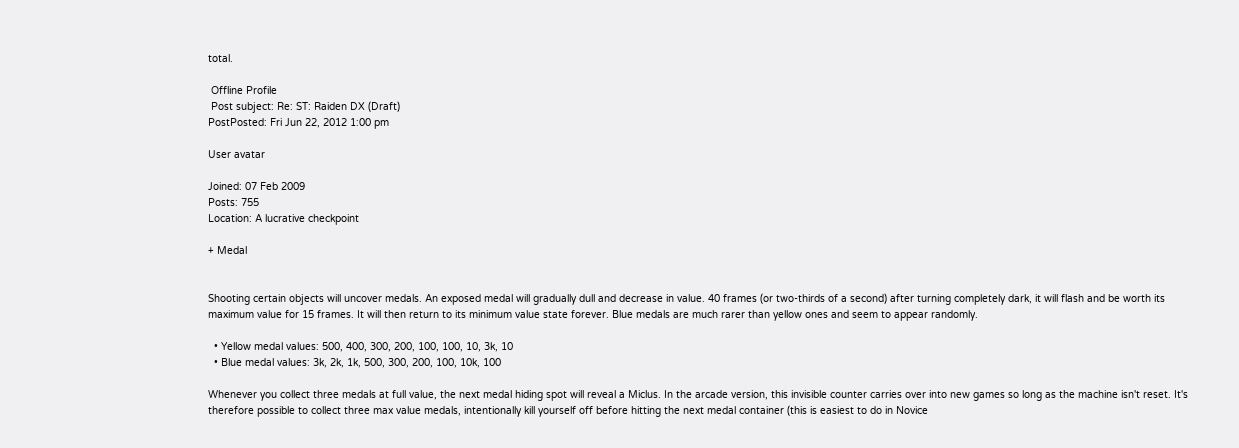total.

 Offline Profile
 Post subject: Re: ST: Raiden DX (Draft)
PostPosted: Fri Jun 22, 2012 1:00 pm

User avatar

Joined: 07 Feb 2009
Posts: 755
Location: A lucrative checkpoint

+ Medal


Shooting certain objects will uncover medals. An exposed medal will gradually dull and decrease in value. 40 frames (or two-thirds of a second) after turning completely dark, it will flash and be worth its maximum value for 15 frames. It will then return to its minimum value state forever. Blue medals are much rarer than yellow ones and seem to appear randomly.

  • Yellow medal values: 500, 400, 300, 200, 100, 100, 10, 3k, 10
  • Blue medal values: 3k, 2k, 1k, 500, 300, 200, 100, 10k, 100

Whenever you collect three medals at full value, the next medal hiding spot will reveal a Miclus. In the arcade version, this invisible counter carries over into new games so long as the machine isn't reset. It's therefore possible to collect three max value medals, intentionally kill yourself off before hitting the next medal container (this is easiest to do in Novice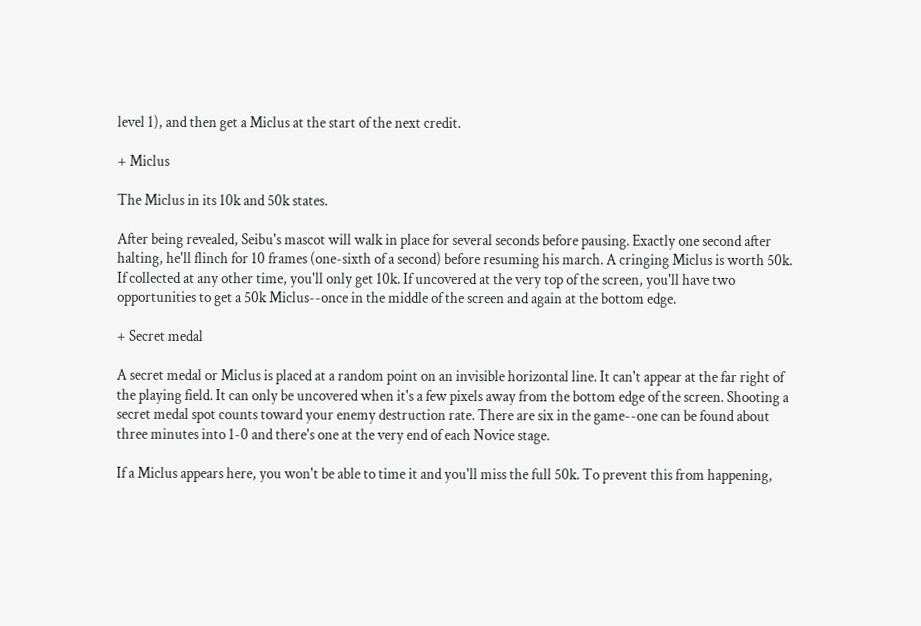level 1), and then get a Miclus at the start of the next credit.

+ Miclus

The Miclus in its 10k and 50k states.

After being revealed, Seibu's mascot will walk in place for several seconds before pausing. Exactly one second after halting, he'll flinch for 10 frames (one-sixth of a second) before resuming his march. A cringing Miclus is worth 50k. If collected at any other time, you'll only get 10k. If uncovered at the very top of the screen, you'll have two opportunities to get a 50k Miclus--once in the middle of the screen and again at the bottom edge.

+ Secret medal

A secret medal or Miclus is placed at a random point on an invisible horizontal line. It can't appear at the far right of the playing field. It can only be uncovered when it's a few pixels away from the bottom edge of the screen. Shooting a secret medal spot counts toward your enemy destruction rate. There are six in the game--one can be found about three minutes into 1-0 and there's one at the very end of each Novice stage.

If a Miclus appears here, you won't be able to time it and you'll miss the full 50k. To prevent this from happening,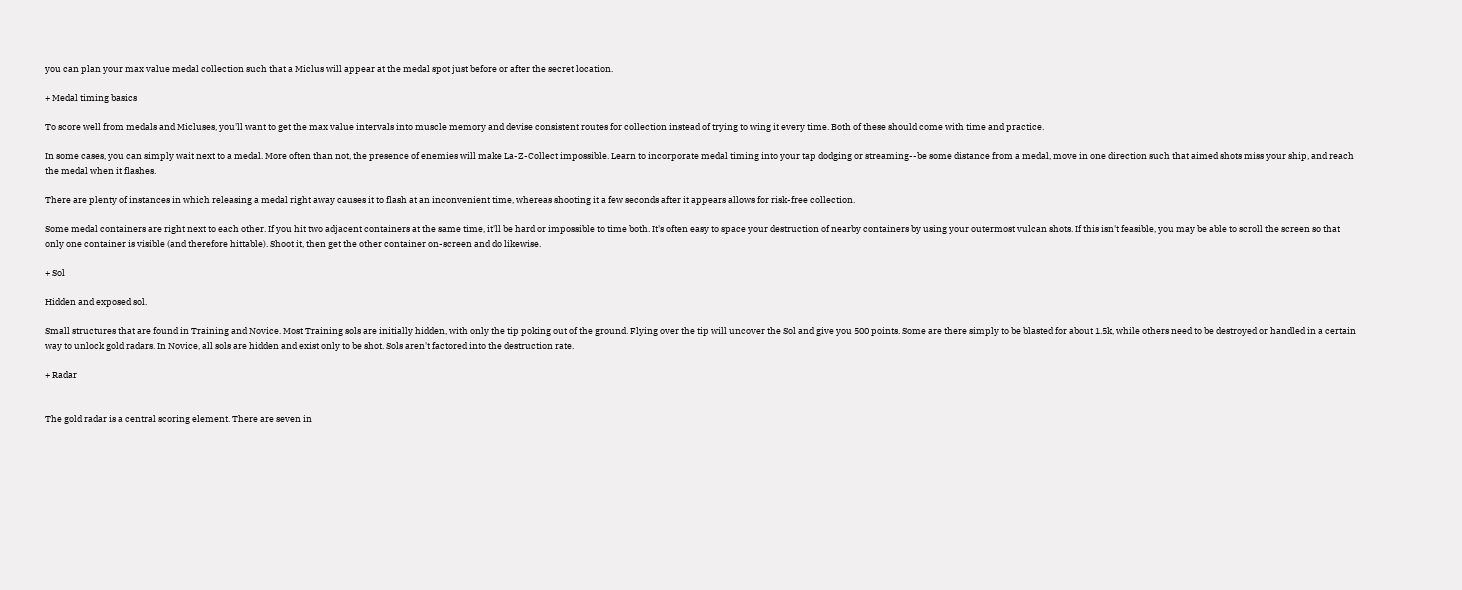you can plan your max value medal collection such that a Miclus will appear at the medal spot just before or after the secret location.

+ Medal timing basics

To score well from medals and Micluses, you'll want to get the max value intervals into muscle memory and devise consistent routes for collection instead of trying to wing it every time. Both of these should come with time and practice.

In some cases, you can simply wait next to a medal. More often than not, the presence of enemies will make La-Z-Collect impossible. Learn to incorporate medal timing into your tap dodging or streaming--be some distance from a medal, move in one direction such that aimed shots miss your ship, and reach the medal when it flashes.

There are plenty of instances in which releasing a medal right away causes it to flash at an inconvenient time, whereas shooting it a few seconds after it appears allows for risk-free collection.

Some medal containers are right next to each other. If you hit two adjacent containers at the same time, it'll be hard or impossible to time both. It's often easy to space your destruction of nearby containers by using your outermost vulcan shots. If this isn't feasible, you may be able to scroll the screen so that only one container is visible (and therefore hittable). Shoot it, then get the other container on-screen and do likewise.

+ Sol

Hidden and exposed sol.

Small structures that are found in Training and Novice. Most Training sols are initially hidden, with only the tip poking out of the ground. Flying over the tip will uncover the Sol and give you 500 points. Some are there simply to be blasted for about 1.5k, while others need to be destroyed or handled in a certain way to unlock gold radars. In Novice, all sols are hidden and exist only to be shot. Sols aren't factored into the destruction rate.

+ Radar


The gold radar is a central scoring element. There are seven in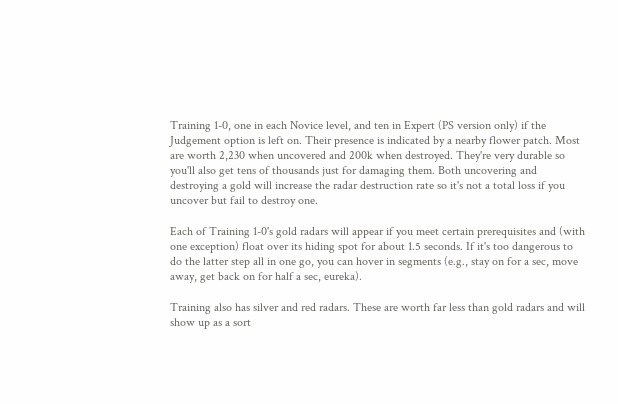Training 1-0, one in each Novice level, and ten in Expert (PS version only) if the Judgement option is left on. Their presence is indicated by a nearby flower patch. Most are worth 2,230 when uncovered and 200k when destroyed. They're very durable so you'll also get tens of thousands just for damaging them. Both uncovering and destroying a gold will increase the radar destruction rate so it's not a total loss if you uncover but fail to destroy one.

Each of Training 1-0's gold radars will appear if you meet certain prerequisites and (with one exception) float over its hiding spot for about 1.5 seconds. If it's too dangerous to do the latter step all in one go, you can hover in segments (e.g., stay on for a sec, move away, get back on for half a sec, eureka).

Training also has silver and red radars. These are worth far less than gold radars and will show up as a sort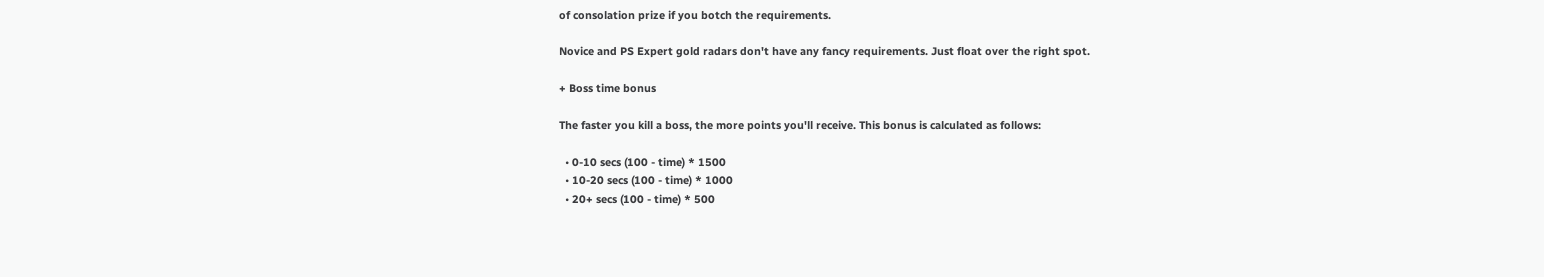of consolation prize if you botch the requirements.

Novice and PS Expert gold radars don't have any fancy requirements. Just float over the right spot.

+ Boss time bonus

The faster you kill a boss, the more points you'll receive. This bonus is calculated as follows:

  • 0-10 secs (100 - time) * 1500
  • 10-20 secs (100 - time) * 1000
  • 20+ secs (100 - time) * 500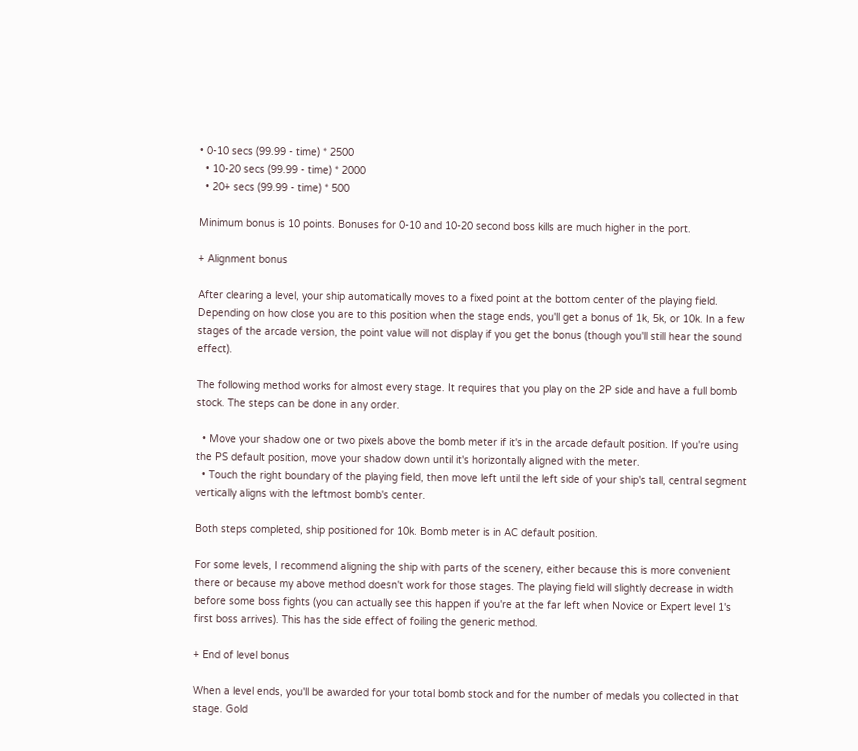• 0-10 secs (99.99 - time) * 2500
  • 10-20 secs (99.99 - time) * 2000
  • 20+ secs (99.99 - time) * 500

Minimum bonus is 10 points. Bonuses for 0-10 and 10-20 second boss kills are much higher in the port.

+ Alignment bonus

After clearing a level, your ship automatically moves to a fixed point at the bottom center of the playing field. Depending on how close you are to this position when the stage ends, you'll get a bonus of 1k, 5k, or 10k. In a few stages of the arcade version, the point value will not display if you get the bonus (though you'll still hear the sound effect).

The following method works for almost every stage. It requires that you play on the 2P side and have a full bomb stock. The steps can be done in any order.

  • Move your shadow one or two pixels above the bomb meter if it's in the arcade default position. If you're using the PS default position, move your shadow down until it's horizontally aligned with the meter.
  • Touch the right boundary of the playing field, then move left until the left side of your ship's tall, central segment vertically aligns with the leftmost bomb's center.

Both steps completed, ship positioned for 10k. Bomb meter is in AC default position.

For some levels, I recommend aligning the ship with parts of the scenery, either because this is more convenient there or because my above method doesn't work for those stages. The playing field will slightly decrease in width before some boss fights (you can actually see this happen if you're at the far left when Novice or Expert level 1's first boss arrives). This has the side effect of foiling the generic method.

+ End of level bonus

When a level ends, you'll be awarded for your total bomb stock and for the number of medals you collected in that stage. Gold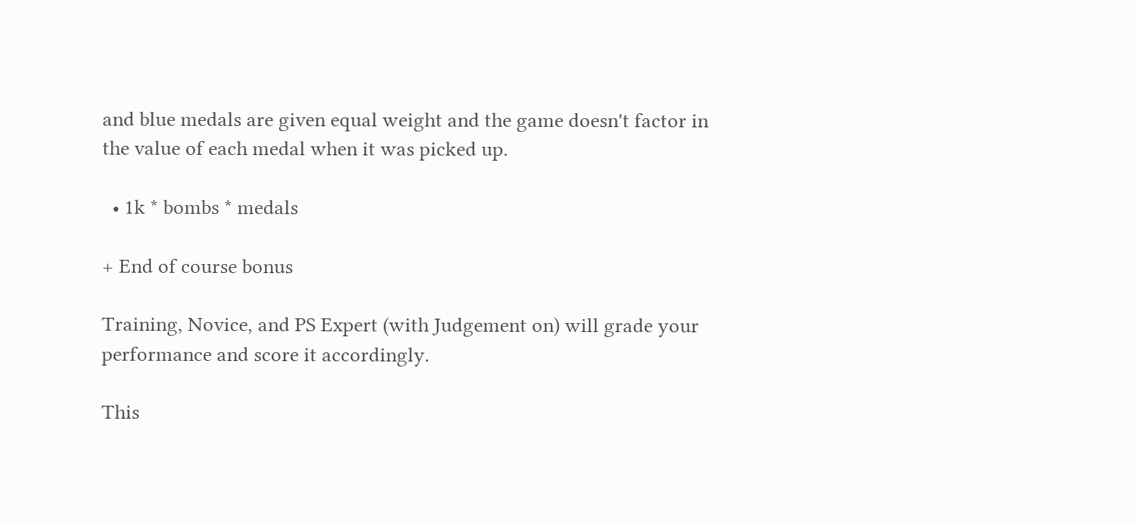and blue medals are given equal weight and the game doesn't factor in the value of each medal when it was picked up.

  • 1k * bombs * medals

+ End of course bonus

Training, Novice, and PS Expert (with Judgement on) will grade your performance and score it accordingly.

This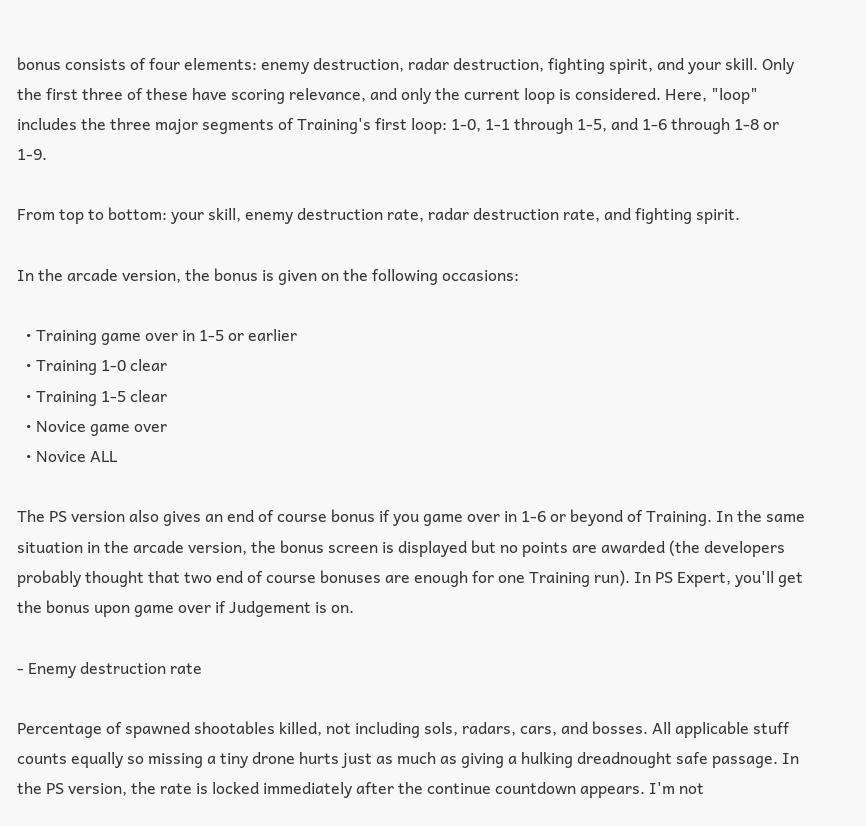bonus consists of four elements: enemy destruction, radar destruction, fighting spirit, and your skill. Only the first three of these have scoring relevance, and only the current loop is considered. Here, "loop" includes the three major segments of Training's first loop: 1-0, 1-1 through 1-5, and 1-6 through 1-8 or 1-9.

From top to bottom: your skill, enemy destruction rate, radar destruction rate, and fighting spirit.

In the arcade version, the bonus is given on the following occasions:

  • Training game over in 1-5 or earlier
  • Training 1-0 clear
  • Training 1-5 clear
  • Novice game over
  • Novice ALL

The PS version also gives an end of course bonus if you game over in 1-6 or beyond of Training. In the same situation in the arcade version, the bonus screen is displayed but no points are awarded (the developers probably thought that two end of course bonuses are enough for one Training run). In PS Expert, you'll get the bonus upon game over if Judgement is on.

- Enemy destruction rate

Percentage of spawned shootables killed, not including sols, radars, cars, and bosses. All applicable stuff counts equally so missing a tiny drone hurts just as much as giving a hulking dreadnought safe passage. In the PS version, the rate is locked immediately after the continue countdown appears. I'm not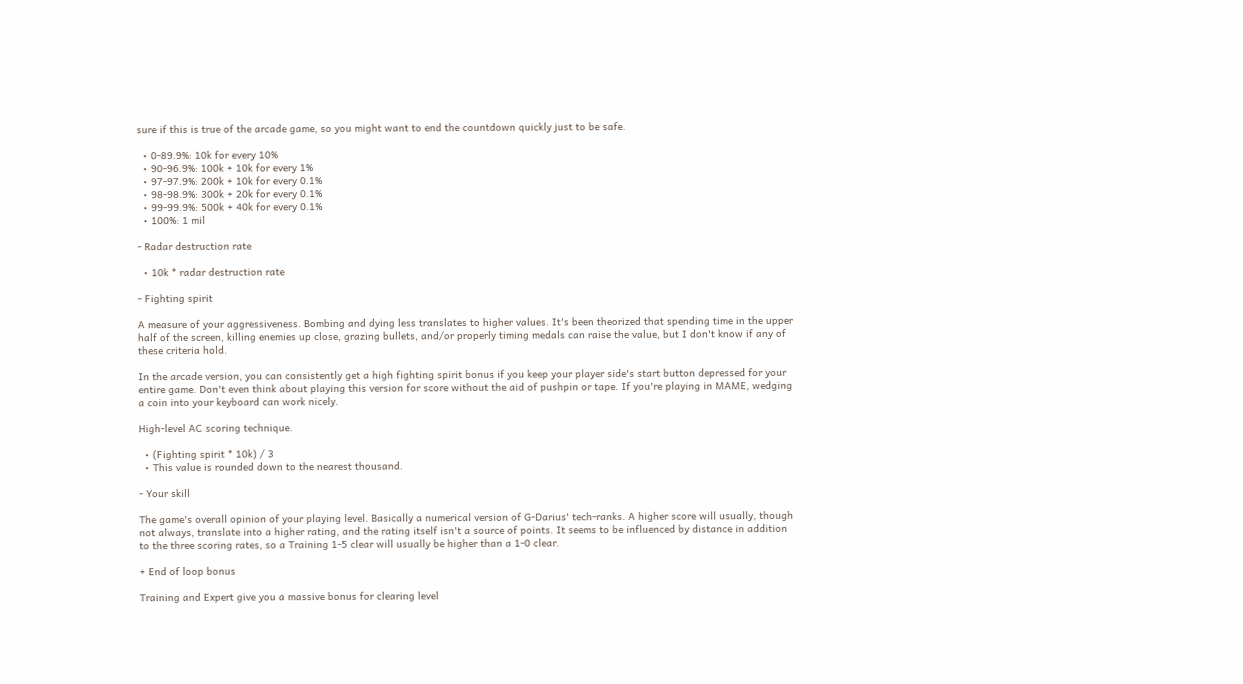sure if this is true of the arcade game, so you might want to end the countdown quickly just to be safe.

  • 0-89.9%: 10k for every 10%
  • 90-96.9%: 100k + 10k for every 1%
  • 97-97.9%: 200k + 10k for every 0.1%
  • 98-98.9%: 300k + 20k for every 0.1%
  • 99-99.9%: 500k + 40k for every 0.1%
  • 100%: 1 mil

- Radar destruction rate

  • 10k * radar destruction rate

- Fighting spirit

A measure of your aggressiveness. Bombing and dying less translates to higher values. It's been theorized that spending time in the upper half of the screen, killing enemies up close, grazing bullets, and/or properly timing medals can raise the value, but I don't know if any of these criteria hold.

In the arcade version, you can consistently get a high fighting spirit bonus if you keep your player side's start button depressed for your entire game. Don't even think about playing this version for score without the aid of pushpin or tape. If you're playing in MAME, wedging a coin into your keyboard can work nicely.

High-level AC scoring technique.

  • (Fighting spirit * 10k) / 3
  • This value is rounded down to the nearest thousand.

- Your skill

The game's overall opinion of your playing level. Basically a numerical version of G-Darius' tech-ranks. A higher score will usually, though not always, translate into a higher rating, and the rating itself isn't a source of points. It seems to be influenced by distance in addition to the three scoring rates, so a Training 1-5 clear will usually be higher than a 1-0 clear.

+ End of loop bonus

Training and Expert give you a massive bonus for clearing level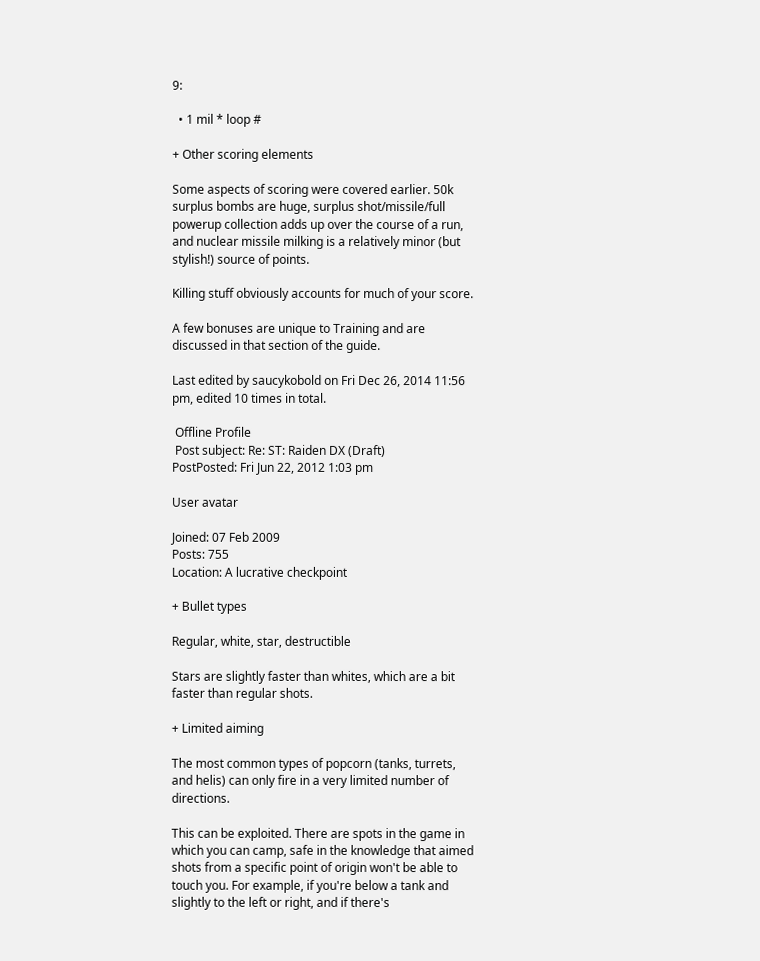9:

  • 1 mil * loop #

+ Other scoring elements

Some aspects of scoring were covered earlier. 50k surplus bombs are huge, surplus shot/missile/full powerup collection adds up over the course of a run, and nuclear missile milking is a relatively minor (but stylish!) source of points.

Killing stuff obviously accounts for much of your score.

A few bonuses are unique to Training and are discussed in that section of the guide.

Last edited by saucykobold on Fri Dec 26, 2014 11:56 pm, edited 10 times in total.

 Offline Profile
 Post subject: Re: ST: Raiden DX (Draft)
PostPosted: Fri Jun 22, 2012 1:03 pm

User avatar

Joined: 07 Feb 2009
Posts: 755
Location: A lucrative checkpoint

+ Bullet types

Regular, white, star, destructible

Stars are slightly faster than whites, which are a bit faster than regular shots.

+ Limited aiming

The most common types of popcorn (tanks, turrets, and helis) can only fire in a very limited number of directions.

This can be exploited. There are spots in the game in which you can camp, safe in the knowledge that aimed shots from a specific point of origin won't be able to touch you. For example, if you're below a tank and slightly to the left or right, and if there's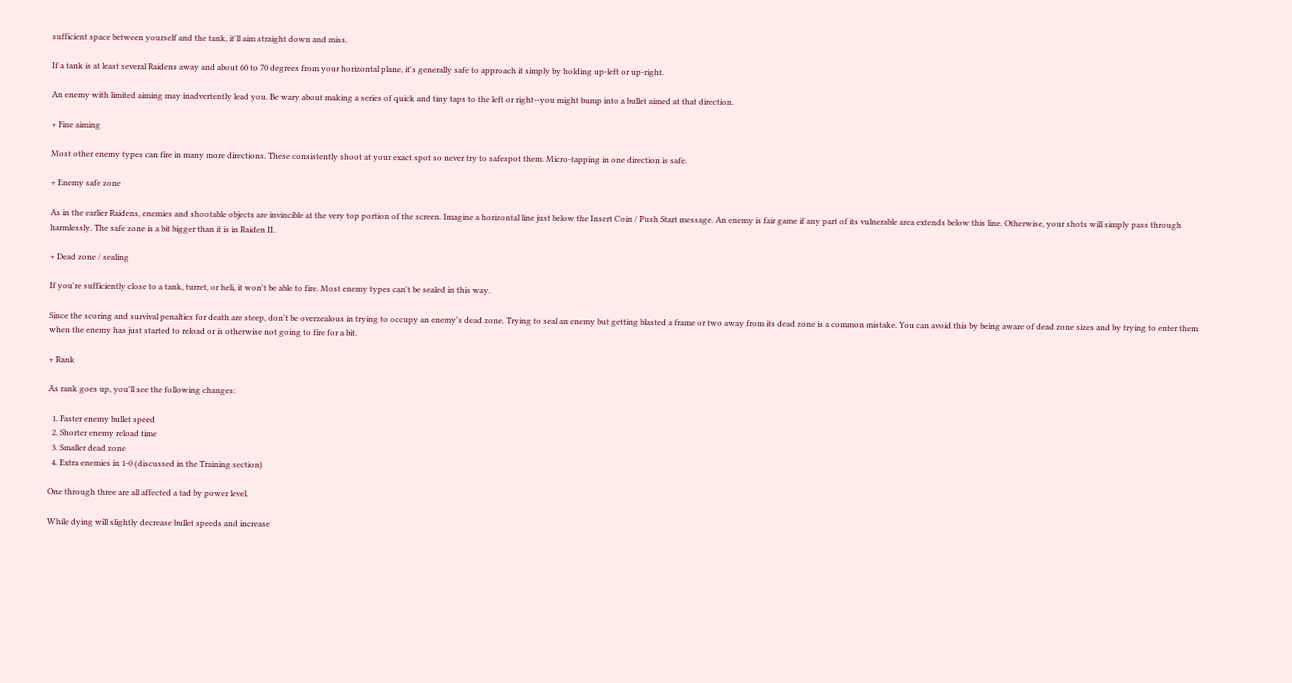sufficient space between yourself and the tank, it'll aim straight down and miss.

If a tank is at least several Raidens away and about 60 to 70 degrees from your horizontal plane, it's generally safe to approach it simply by holding up-left or up-right.

An enemy with limited aiming may inadvertently lead you. Be wary about making a series of quick and tiny taps to the left or right--you might bump into a bullet aimed at that direction.

+ Fine aiming

Most other enemy types can fire in many more directions. These consistently shoot at your exact spot so never try to safespot them. Micro-tapping in one direction is safe.

+ Enemy safe zone

As in the earlier Raidens, enemies and shootable objects are invincible at the very top portion of the screen. Imagine a horizontal line just below the Insert Coin / Push Start message. An enemy is fair game if any part of its vulnerable area extends below this line. Otherwise, your shots will simply pass through harmlessly. The safe zone is a bit bigger than it is in Raiden II.

+ Dead zone / sealing

If you're sufficiently close to a tank, turret, or heli, it won't be able to fire. Most enemy types can't be sealed in this way.

Since the scoring and survival penalties for death are steep, don't be overzealous in trying to occupy an enemy's dead zone. Trying to seal an enemy but getting blasted a frame or two away from its dead zone is a common mistake. You can avoid this by being aware of dead zone sizes and by trying to enter them when the enemy has just started to reload or is otherwise not going to fire for a bit.

+ Rank

As rank goes up, you'll see the following changes:

  1. Faster enemy bullet speed
  2. Shorter enemy reload time
  3. Smaller dead zone
  4. Extra enemies in 1-0 (discussed in the Training section)

One through three are all affected a tad by power level.

While dying will slightly decrease bullet speeds and increase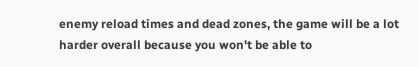enemy reload times and dead zones, the game will be a lot harder overall because you won't be able to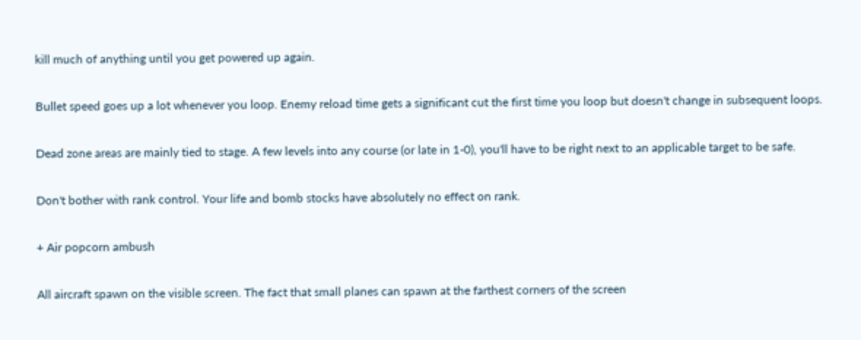kill much of anything until you get powered up again.

Bullet speed goes up a lot whenever you loop. Enemy reload time gets a significant cut the first time you loop but doesn't change in subsequent loops.

Dead zone areas are mainly tied to stage. A few levels into any course (or late in 1-0), you'll have to be right next to an applicable target to be safe.

Don't bother with rank control. Your life and bomb stocks have absolutely no effect on rank.

+ Air popcorn ambush

All aircraft spawn on the visible screen. The fact that small planes can spawn at the farthest corners of the screen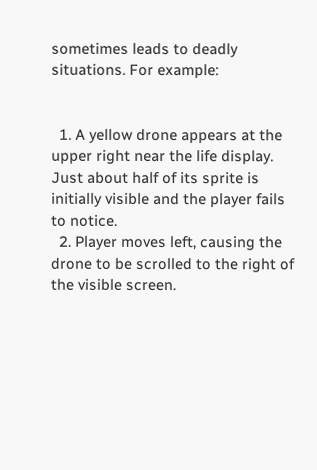sometimes leads to deadly situations. For example:


  1. A yellow drone appears at the upper right near the life display. Just about half of its sprite is initially visible and the player fails to notice.
  2. Player moves left, causing the drone to be scrolled to the right of the visible screen.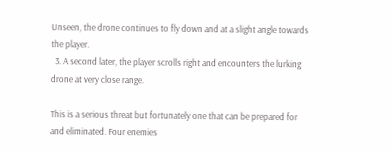Unseen, the drone continues to fly down and at a slight angle towards the player.
  3. A second later, the player scrolls right and encounters the lurking drone at very close range.

This is a serious threat but fortunately one that can be prepared for and eliminated. Four enemies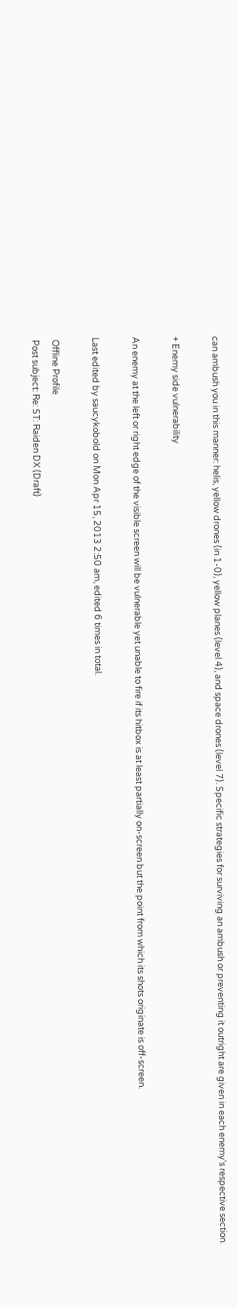can ambush you in this manner: helis, yellow drones (in 1-0), yellow planes (level 4), and space drones (level 7). Specific strategies for surviving an ambush or preventing it outright are given in each enemy's respective section.

+ Enemy side vulnerability

An enemy at the left or right edge of the visible screen will be vulnerable yet unable to fire if its hitbox is at least partially on-screen but the point from which its shots originate is off-screen.

Last edited by saucykobold on Mon Apr 15, 2013 2:50 am, edited 6 times in total.

 Offline Profile
 Post subject: Re: ST: Raiden DX (Draft)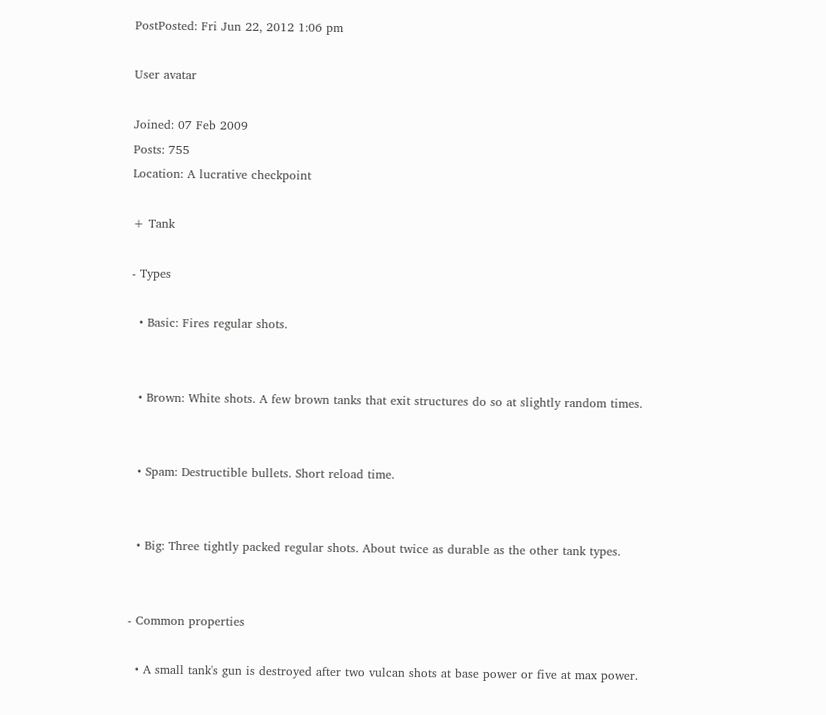PostPosted: Fri Jun 22, 2012 1:06 pm

User avatar

Joined: 07 Feb 2009
Posts: 755
Location: A lucrative checkpoint

+ Tank

- Types

  • Basic: Fires regular shots.


  • Brown: White shots. A few brown tanks that exit structures do so at slightly random times.


  • Spam: Destructible bullets. Short reload time.


  • Big: Three tightly packed regular shots. About twice as durable as the other tank types.


- Common properties

  • A small tank's gun is destroyed after two vulcan shots at base power or five at max power.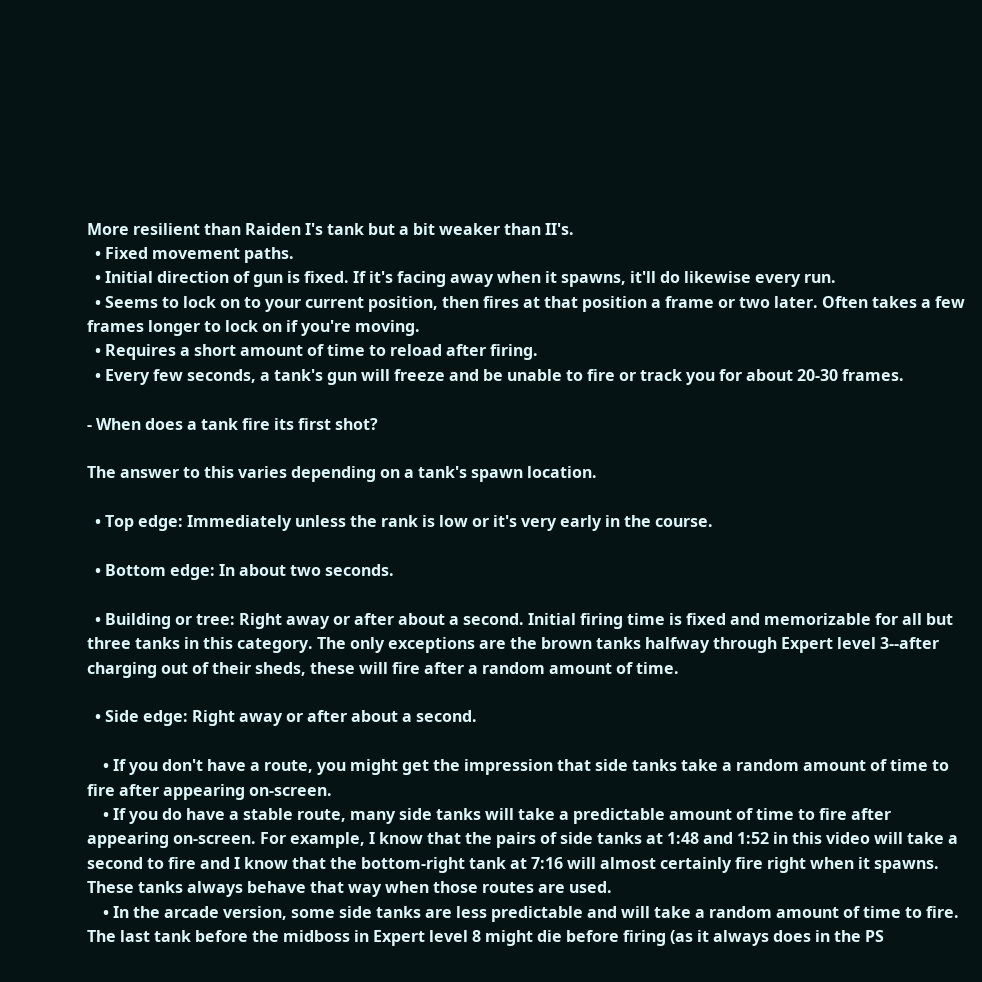More resilient than Raiden I's tank but a bit weaker than II's.
  • Fixed movement paths.
  • Initial direction of gun is fixed. If it's facing away when it spawns, it'll do likewise every run.
  • Seems to lock on to your current position, then fires at that position a frame or two later. Often takes a few frames longer to lock on if you're moving.
  • Requires a short amount of time to reload after firing.
  • Every few seconds, a tank's gun will freeze and be unable to fire or track you for about 20-30 frames.

- When does a tank fire its first shot?

The answer to this varies depending on a tank's spawn location.

  • Top edge: Immediately unless the rank is low or it's very early in the course.

  • Bottom edge: In about two seconds.

  • Building or tree: Right away or after about a second. Initial firing time is fixed and memorizable for all but three tanks in this category. The only exceptions are the brown tanks halfway through Expert level 3--after charging out of their sheds, these will fire after a random amount of time.

  • Side edge: Right away or after about a second.

    • If you don't have a route, you might get the impression that side tanks take a random amount of time to fire after appearing on-screen.
    • If you do have a stable route, many side tanks will take a predictable amount of time to fire after appearing on-screen. For example, I know that the pairs of side tanks at 1:48 and 1:52 in this video will take a second to fire and I know that the bottom-right tank at 7:16 will almost certainly fire right when it spawns. These tanks always behave that way when those routes are used.
    • In the arcade version, some side tanks are less predictable and will take a random amount of time to fire. The last tank before the midboss in Expert level 8 might die before firing (as it always does in the PS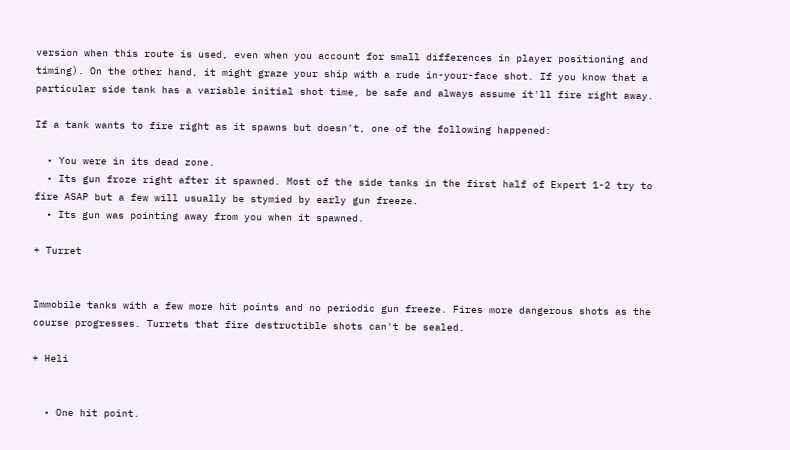version when this route is used, even when you account for small differences in player positioning and timing). On the other hand, it might graze your ship with a rude in-your-face shot. If you know that a particular side tank has a variable initial shot time, be safe and always assume it'll fire right away.

If a tank wants to fire right as it spawns but doesn't, one of the following happened:

  • You were in its dead zone.
  • Its gun froze right after it spawned. Most of the side tanks in the first half of Expert 1-2 try to fire ASAP but a few will usually be stymied by early gun freeze.
  • Its gun was pointing away from you when it spawned.

+ Turret


Immobile tanks with a few more hit points and no periodic gun freeze. Fires more dangerous shots as the course progresses. Turrets that fire destructible shots can't be sealed.

+ Heli


  • One hit point.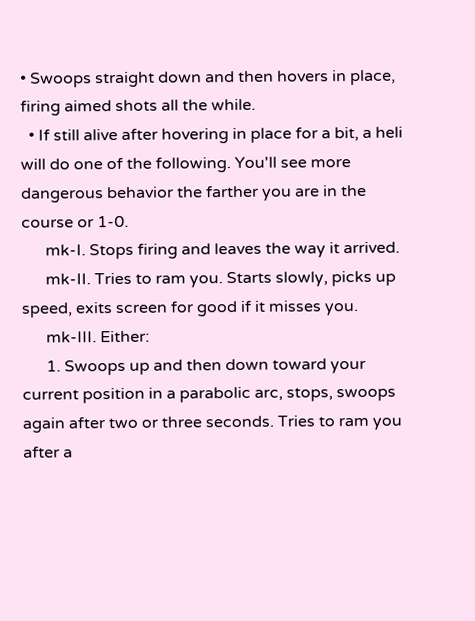• Swoops straight down and then hovers in place, firing aimed shots all the while.
  • If still alive after hovering in place for a bit, a heli will do one of the following. You'll see more dangerous behavior the farther you are in the course or 1-0.
      mk-I. Stops firing and leaves the way it arrived.
      mk-II. Tries to ram you. Starts slowly, picks up speed, exits screen for good if it misses you.
      mk-III. Either:
      1. Swoops up and then down toward your current position in a parabolic arc, stops, swoops again after two or three seconds. Tries to ram you after a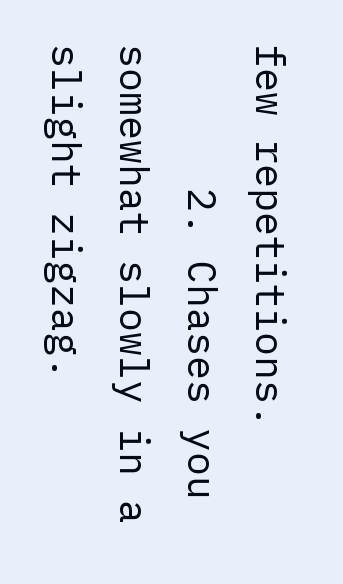few repetitions.
      2. Chases you somewhat slowly in a slight zigzag.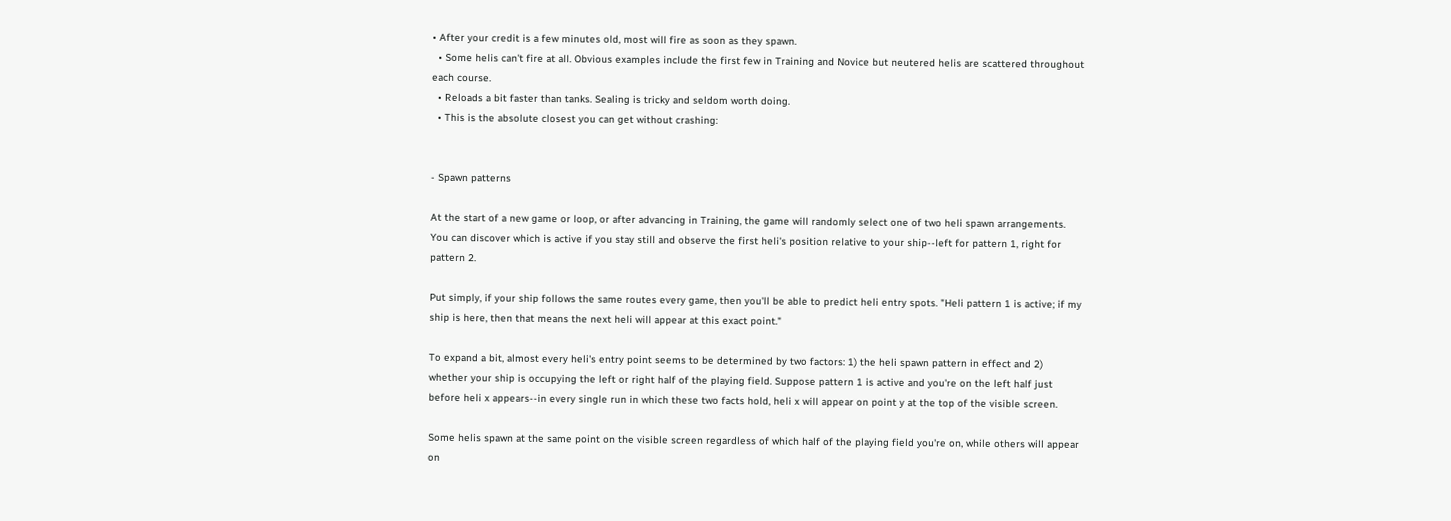• After your credit is a few minutes old, most will fire as soon as they spawn.
  • Some helis can't fire at all. Obvious examples include the first few in Training and Novice but neutered helis are scattered throughout each course.
  • Reloads a bit faster than tanks. Sealing is tricky and seldom worth doing.
  • This is the absolute closest you can get without crashing:


- Spawn patterns

At the start of a new game or loop, or after advancing in Training, the game will randomly select one of two heli spawn arrangements. You can discover which is active if you stay still and observe the first heli's position relative to your ship--left for pattern 1, right for pattern 2.

Put simply, if your ship follows the same routes every game, then you'll be able to predict heli entry spots. "Heli pattern 1 is active; if my ship is here, then that means the next heli will appear at this exact point."

To expand a bit, almost every heli's entry point seems to be determined by two factors: 1) the heli spawn pattern in effect and 2) whether your ship is occupying the left or right half of the playing field. Suppose pattern 1 is active and you're on the left half just before heli x appears--in every single run in which these two facts hold, heli x will appear on point y at the top of the visible screen.

Some helis spawn at the same point on the visible screen regardless of which half of the playing field you're on, while others will appear on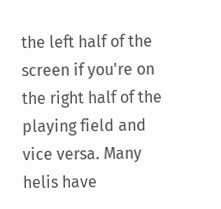the left half of the screen if you're on the right half of the playing field and vice versa. Many helis have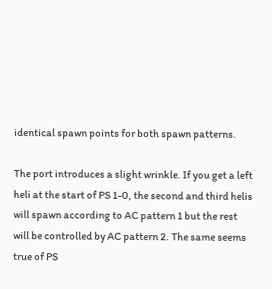identical spawn points for both spawn patterns.

The port introduces a slight wrinkle. If you get a left heli at the start of PS 1-0, the second and third helis will spawn according to AC pattern 1 but the rest will be controlled by AC pattern 2. The same seems true of PS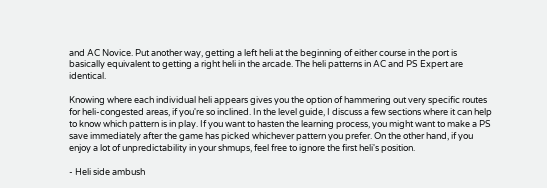and AC Novice. Put another way, getting a left heli at the beginning of either course in the port is basically equivalent to getting a right heli in the arcade. The heli patterns in AC and PS Expert are identical.

Knowing where each individual heli appears gives you the option of hammering out very specific routes for heli-congested areas, if you're so inclined. In the level guide, I discuss a few sections where it can help to know which pattern is in play. If you want to hasten the learning process, you might want to make a PS save immediately after the game has picked whichever pattern you prefer. On the other hand, if you enjoy a lot of unpredictability in your shmups, feel free to ignore the first heli's position.

- Heli side ambush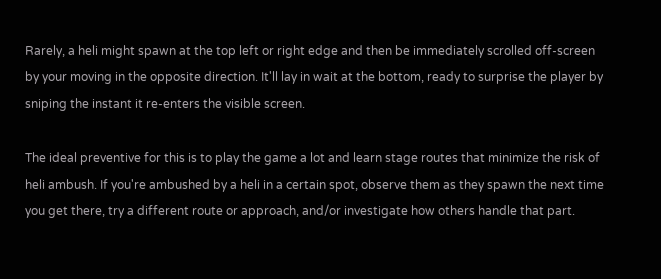Rarely, a heli might spawn at the top left or right edge and then be immediately scrolled off-screen by your moving in the opposite direction. It'll lay in wait at the bottom, ready to surprise the player by sniping the instant it re-enters the visible screen.

The ideal preventive for this is to play the game a lot and learn stage routes that minimize the risk of heli ambush. If you're ambushed by a heli in a certain spot, observe them as they spawn the next time you get there, try a different route or approach, and/or investigate how others handle that part.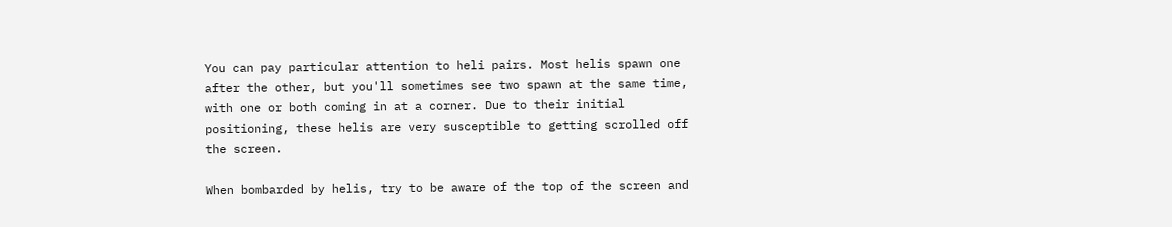You can pay particular attention to heli pairs. Most helis spawn one after the other, but you'll sometimes see two spawn at the same time, with one or both coming in at a corner. Due to their initial positioning, these helis are very susceptible to getting scrolled off the screen.

When bombarded by helis, try to be aware of the top of the screen and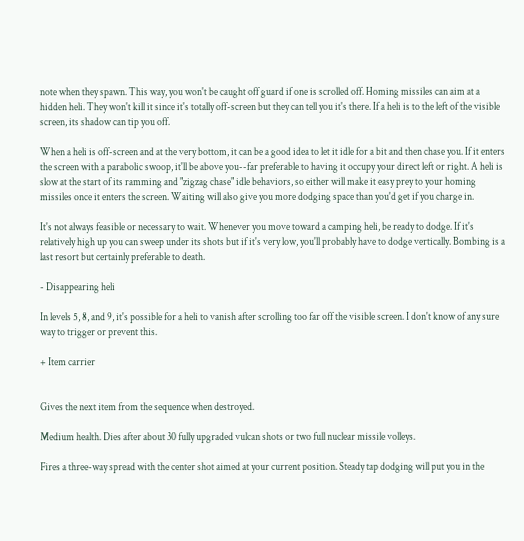note when they spawn. This way, you won't be caught off guard if one is scrolled off. Homing missiles can aim at a hidden heli. They won't kill it since it's totally off-screen but they can tell you it's there. If a heli is to the left of the visible screen, its shadow can tip you off.

When a heli is off-screen and at the very bottom, it can be a good idea to let it idle for a bit and then chase you. If it enters the screen with a parabolic swoop, it'll be above you--far preferable to having it occupy your direct left or right. A heli is slow at the start of its ramming and "zigzag chase" idle behaviors, so either will make it easy prey to your homing missiles once it enters the screen. Waiting will also give you more dodging space than you'd get if you charge in.

It's not always feasible or necessary to wait. Whenever you move toward a camping heli, be ready to dodge. If it's relatively high up you can sweep under its shots but if it's very low, you'll probably have to dodge vertically. Bombing is a last resort but certainly preferable to death.

- Disappearing heli

In levels 5, 8, and 9, it's possible for a heli to vanish after scrolling too far off the visible screen. I don't know of any sure way to trigger or prevent this.

+ Item carrier


Gives the next item from the sequence when destroyed.

Medium health. Dies after about 30 fully upgraded vulcan shots or two full nuclear missile volleys.

Fires a three-way spread with the center shot aimed at your current position. Steady tap dodging will put you in the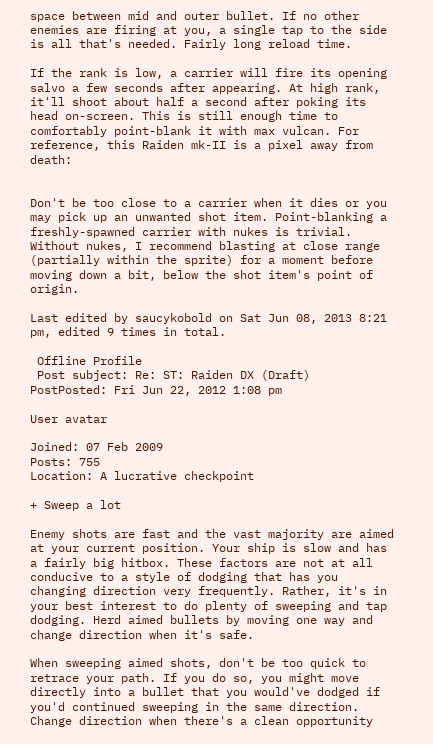space between mid and outer bullet. If no other enemies are firing at you, a single tap to the side is all that's needed. Fairly long reload time.

If the rank is low, a carrier will fire its opening salvo a few seconds after appearing. At high rank, it'll shoot about half a second after poking its head on-screen. This is still enough time to comfortably point-blank it with max vulcan. For reference, this Raiden mk-II is a pixel away from death:


Don't be too close to a carrier when it dies or you may pick up an unwanted shot item. Point-blanking a freshly-spawned carrier with nukes is trivial. Without nukes, I recommend blasting at close range (partially within the sprite) for a moment before moving down a bit, below the shot item's point of origin.

Last edited by saucykobold on Sat Jun 08, 2013 8:21 pm, edited 9 times in total.

 Offline Profile
 Post subject: Re: ST: Raiden DX (Draft)
PostPosted: Fri Jun 22, 2012 1:08 pm

User avatar

Joined: 07 Feb 2009
Posts: 755
Location: A lucrative checkpoint

+ Sweep a lot

Enemy shots are fast and the vast majority are aimed at your current position. Your ship is slow and has a fairly big hitbox. These factors are not at all conducive to a style of dodging that has you changing direction very frequently. Rather, it's in your best interest to do plenty of sweeping and tap dodging. Herd aimed bullets by moving one way and change direction when it's safe.

When sweeping aimed shots, don't be too quick to retrace your path. If you do so, you might move directly into a bullet that you would've dodged if you'd continued sweeping in the same direction. Change direction when there's a clean opportunity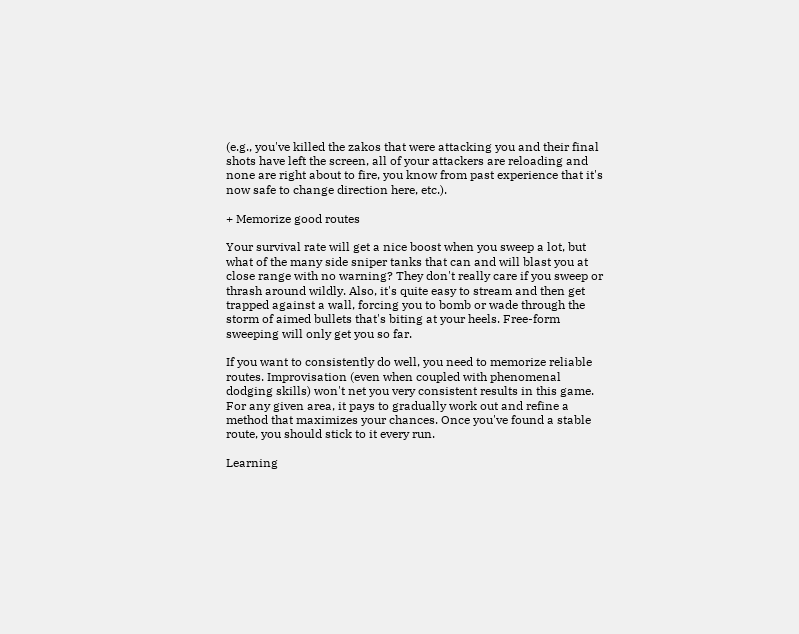(e.g., you've killed the zakos that were attacking you and their final shots have left the screen, all of your attackers are reloading and none are right about to fire, you know from past experience that it's now safe to change direction here, etc.).

+ Memorize good routes

Your survival rate will get a nice boost when you sweep a lot, but what of the many side sniper tanks that can and will blast you at close range with no warning? They don't really care if you sweep or thrash around wildly. Also, it's quite easy to stream and then get trapped against a wall, forcing you to bomb or wade through the storm of aimed bullets that's biting at your heels. Free-form sweeping will only get you so far.

If you want to consistently do well, you need to memorize reliable routes. Improvisation (even when coupled with phenomenal dodging skills) won't net you very consistent results in this game. For any given area, it pays to gradually work out and refine a method that maximizes your chances. Once you've found a stable route, you should stick to it every run.

Learning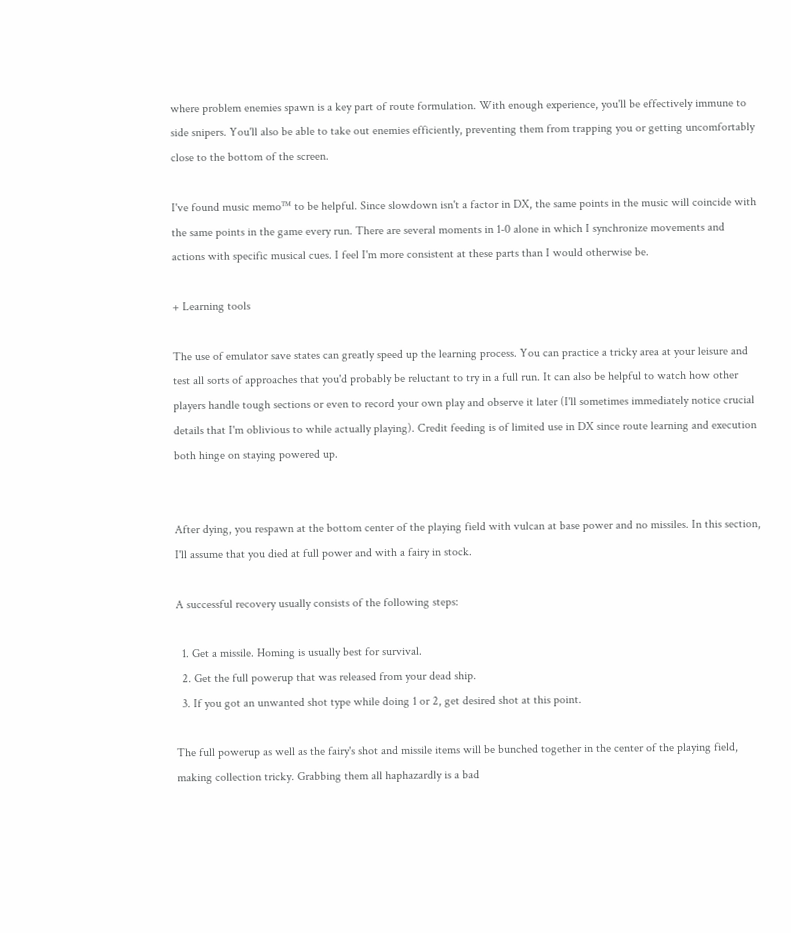where problem enemies spawn is a key part of route formulation. With enough experience, you'll be effectively immune to side snipers. You'll also be able to take out enemies efficiently, preventing them from trapping you or getting uncomfortably close to the bottom of the screen.

I've found music memo™ to be helpful. Since slowdown isn't a factor in DX, the same points in the music will coincide with the same points in the game every run. There are several moments in 1-0 alone in which I synchronize movements and actions with specific musical cues. I feel I'm more consistent at these parts than I would otherwise be.

+ Learning tools

The use of emulator save states can greatly speed up the learning process. You can practice a tricky area at your leisure and test all sorts of approaches that you'd probably be reluctant to try in a full run. It can also be helpful to watch how other players handle tough sections or even to record your own play and observe it later (I'll sometimes immediately notice crucial details that I'm oblivious to while actually playing). Credit feeding is of limited use in DX since route learning and execution both hinge on staying powered up.


After dying, you respawn at the bottom center of the playing field with vulcan at base power and no missiles. In this section, I'll assume that you died at full power and with a fairy in stock.

A successful recovery usually consists of the following steps:

  1. Get a missile. Homing is usually best for survival.
  2. Get the full powerup that was released from your dead ship.
  3. If you got an unwanted shot type while doing 1 or 2, get desired shot at this point.

The full powerup as well as the fairy's shot and missile items will be bunched together in the center of the playing field, making collection tricky. Grabbing them all haphazardly is a bad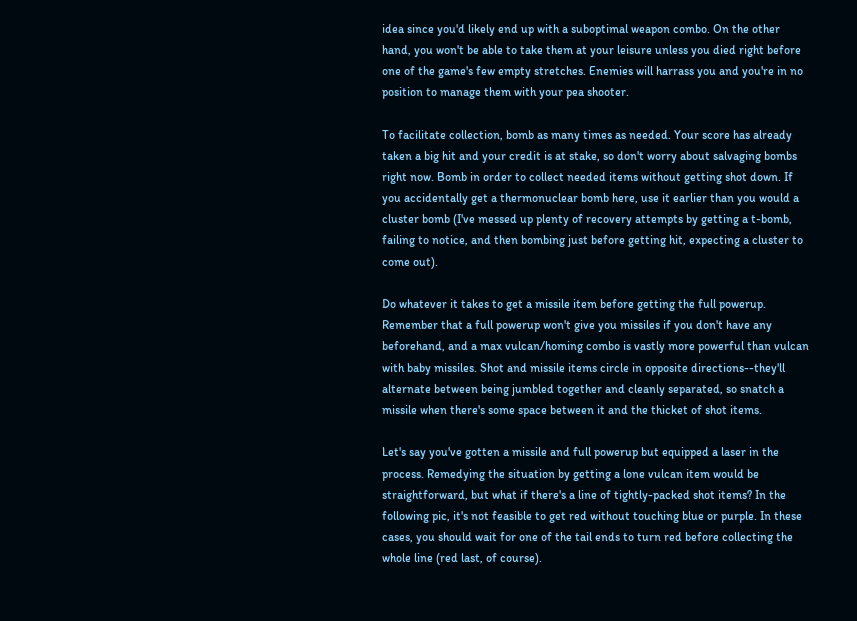idea since you'd likely end up with a suboptimal weapon combo. On the other hand, you won't be able to take them at your leisure unless you died right before one of the game's few empty stretches. Enemies will harrass you and you're in no position to manage them with your pea shooter.

To facilitate collection, bomb as many times as needed. Your score has already taken a big hit and your credit is at stake, so don't worry about salvaging bombs right now. Bomb in order to collect needed items without getting shot down. If you accidentally get a thermonuclear bomb here, use it earlier than you would a cluster bomb (I've messed up plenty of recovery attempts by getting a t-bomb, failing to notice, and then bombing just before getting hit, expecting a cluster to come out).

Do whatever it takes to get a missile item before getting the full powerup. Remember that a full powerup won't give you missiles if you don't have any beforehand, and a max vulcan/homing combo is vastly more powerful than vulcan with baby missiles. Shot and missile items circle in opposite directions--they'll alternate between being jumbled together and cleanly separated, so snatch a missile when there's some space between it and the thicket of shot items.

Let's say you've gotten a missile and full powerup but equipped a laser in the process. Remedying the situation by getting a lone vulcan item would be straightforward, but what if there's a line of tightly-packed shot items? In the following pic, it's not feasible to get red without touching blue or purple. In these cases, you should wait for one of the tail ends to turn red before collecting the whole line (red last, of course).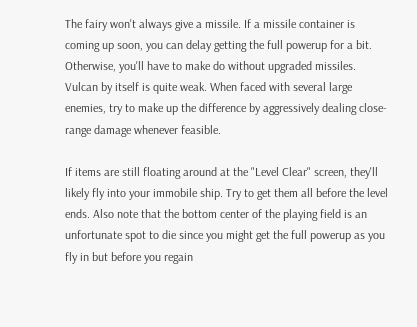The fairy won't always give a missile. If a missile container is coming up soon, you can delay getting the full powerup for a bit. Otherwise, you'll have to make do without upgraded missiles. Vulcan by itself is quite weak. When faced with several large enemies, try to make up the difference by aggressively dealing close-range damage whenever feasible.

If items are still floating around at the "Level Clear" screen, they'll likely fly into your immobile ship. Try to get them all before the level ends. Also note that the bottom center of the playing field is an unfortunate spot to die since you might get the full powerup as you fly in but before you regain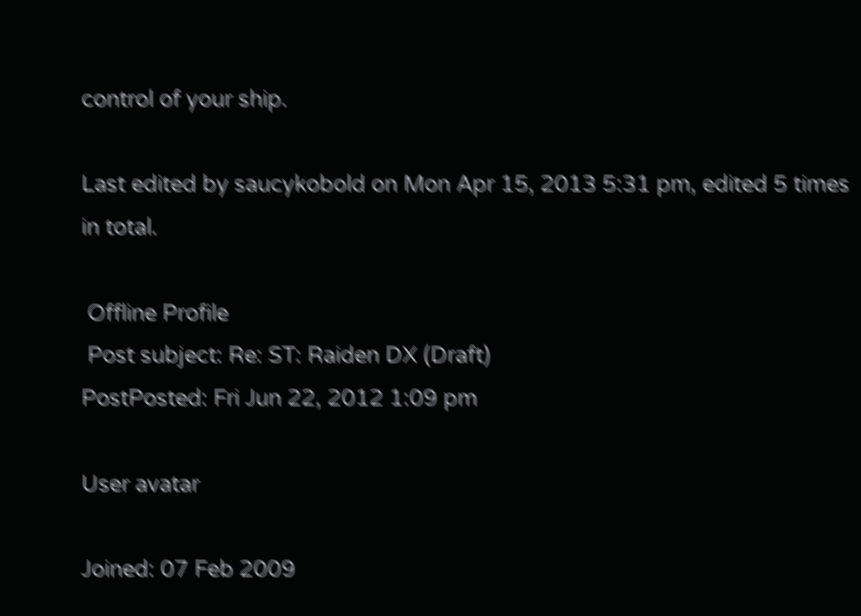control of your ship.

Last edited by saucykobold on Mon Apr 15, 2013 5:31 pm, edited 5 times in total.

 Offline Profile
 Post subject: Re: ST: Raiden DX (Draft)
PostPosted: Fri Jun 22, 2012 1:09 pm

User avatar

Joined: 07 Feb 2009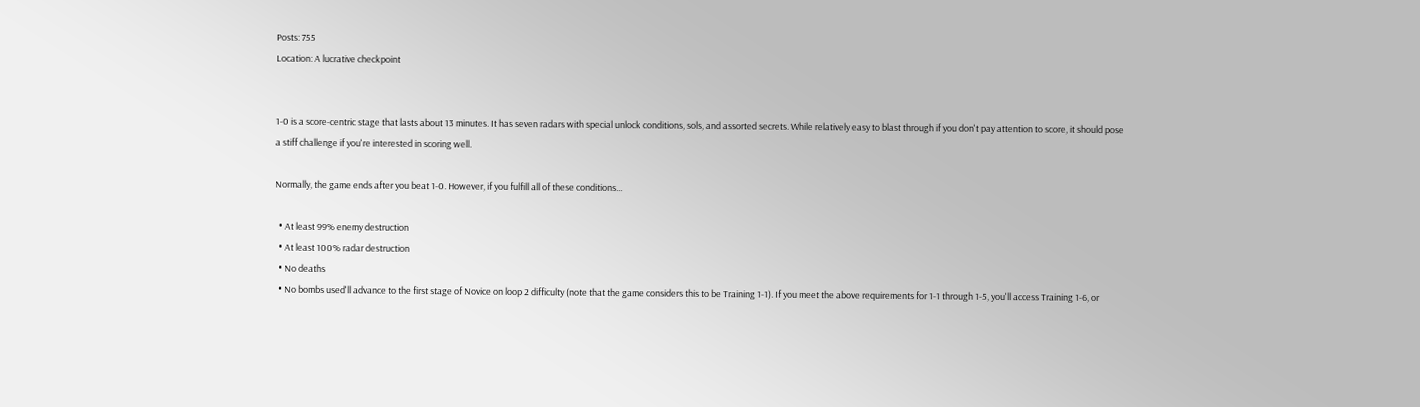Posts: 755
Location: A lucrative checkpoint


1-0 is a score-centric stage that lasts about 13 minutes. It has seven radars with special unlock conditions, sols, and assorted secrets. While relatively easy to blast through if you don't pay attention to score, it should pose a stiff challenge if you're interested in scoring well.

Normally, the game ends after you beat 1-0. However, if you fulfill all of these conditions...

  • At least 99% enemy destruction
  • At least 100% radar destruction
  • No deaths
  • No bombs used'll advance to the first stage of Novice on loop 2 difficulty (note that the game considers this to be Training 1-1). If you meet the above requirements for 1-1 through 1-5, you'll access Training 1-6, or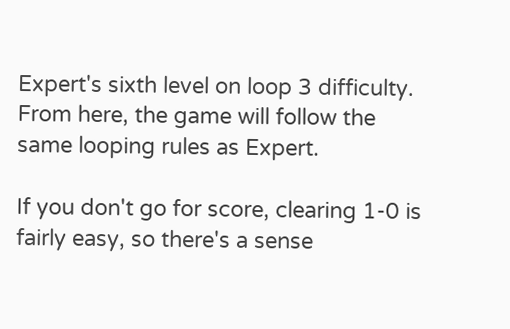Expert's sixth level on loop 3 difficulty. From here, the game will follow the same looping rules as Expert.

If you don't go for score, clearing 1-0 is fairly easy, so there's a sense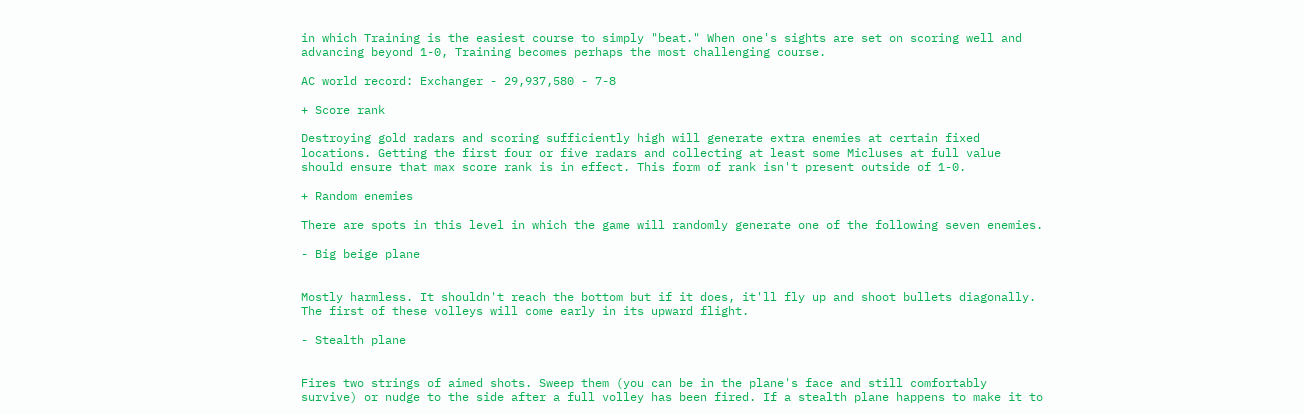in which Training is the easiest course to simply "beat." When one's sights are set on scoring well and advancing beyond 1-0, Training becomes perhaps the most challenging course.

AC world record: Exchanger - 29,937,580 - 7-8

+ Score rank

Destroying gold radars and scoring sufficiently high will generate extra enemies at certain fixed locations. Getting the first four or five radars and collecting at least some Micluses at full value should ensure that max score rank is in effect. This form of rank isn't present outside of 1-0.

+ Random enemies

There are spots in this level in which the game will randomly generate one of the following seven enemies.

- Big beige plane


Mostly harmless. It shouldn't reach the bottom but if it does, it'll fly up and shoot bullets diagonally. The first of these volleys will come early in its upward flight.

- Stealth plane


Fires two strings of aimed shots. Sweep them (you can be in the plane's face and still comfortably survive) or nudge to the side after a full volley has been fired. If a stealth plane happens to make it to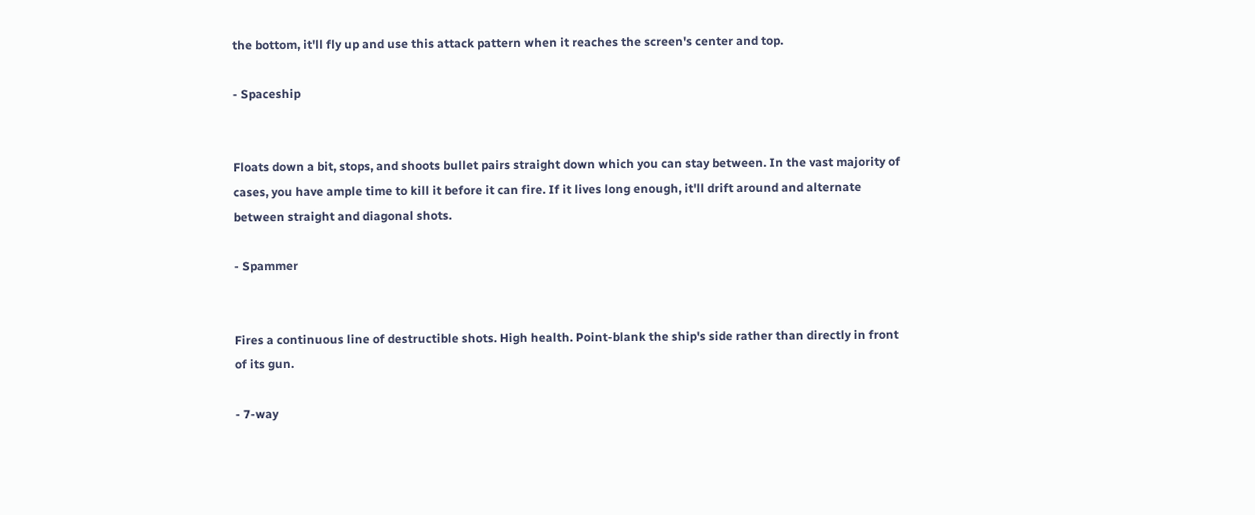the bottom, it'll fly up and use this attack pattern when it reaches the screen's center and top.

- Spaceship


Floats down a bit, stops, and shoots bullet pairs straight down which you can stay between. In the vast majority of cases, you have ample time to kill it before it can fire. If it lives long enough, it'll drift around and alternate between straight and diagonal shots.

- Spammer


Fires a continuous line of destructible shots. High health. Point-blank the ship's side rather than directly in front of its gun.

- 7-way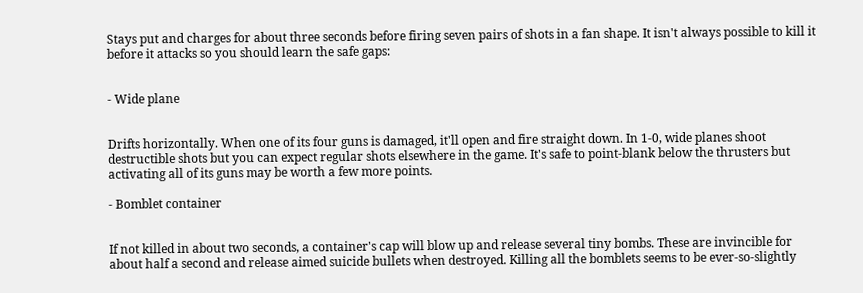Stays put and charges for about three seconds before firing seven pairs of shots in a fan shape. It isn't always possible to kill it before it attacks so you should learn the safe gaps:


- Wide plane


Drifts horizontally. When one of its four guns is damaged, it'll open and fire straight down. In 1-0, wide planes shoot destructible shots but you can expect regular shots elsewhere in the game. It's safe to point-blank below the thrusters but activating all of its guns may be worth a few more points.

- Bomblet container


If not killed in about two seconds, a container's cap will blow up and release several tiny bombs. These are invincible for about half a second and release aimed suicide bullets when destroyed. Killing all the bomblets seems to be ever-so-slightly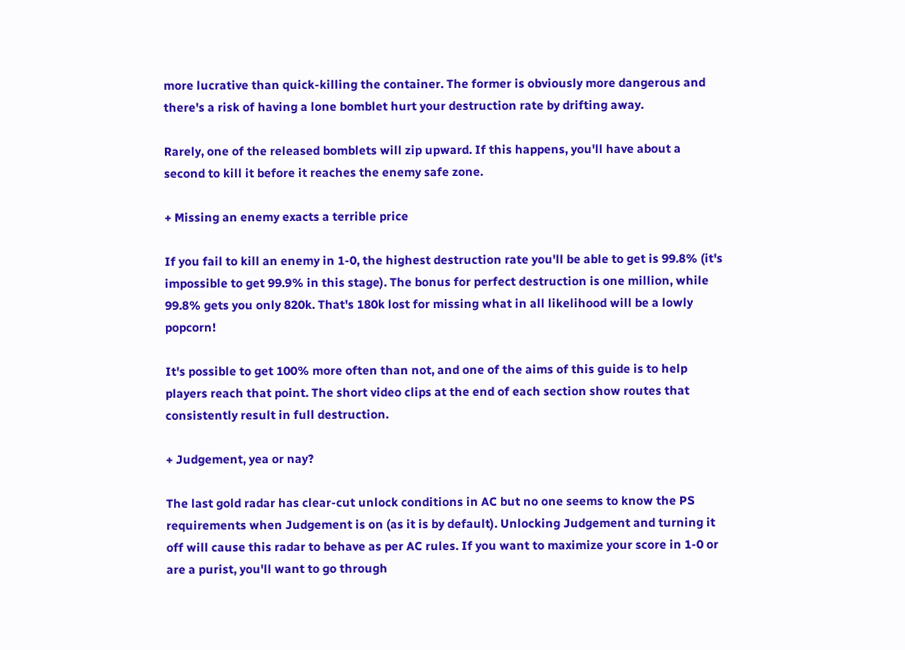more lucrative than quick-killing the container. The former is obviously more dangerous and there's a risk of having a lone bomblet hurt your destruction rate by drifting away.

Rarely, one of the released bomblets will zip upward. If this happens, you'll have about a second to kill it before it reaches the enemy safe zone.

+ Missing an enemy exacts a terrible price

If you fail to kill an enemy in 1-0, the highest destruction rate you'll be able to get is 99.8% (it's impossible to get 99.9% in this stage). The bonus for perfect destruction is one million, while 99.8% gets you only 820k. That's 180k lost for missing what in all likelihood will be a lowly popcorn!

It's possible to get 100% more often than not, and one of the aims of this guide is to help players reach that point. The short video clips at the end of each section show routes that consistently result in full destruction.

+ Judgement, yea or nay?

The last gold radar has clear-cut unlock conditions in AC but no one seems to know the PS requirements when Judgement is on (as it is by default). Unlocking Judgement and turning it off will cause this radar to behave as per AC rules. If you want to maximize your score in 1-0 or are a purist, you'll want to go through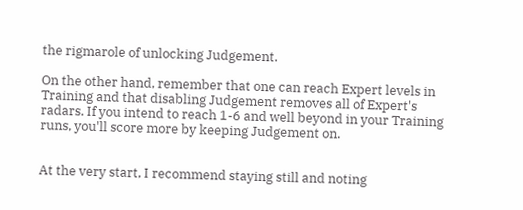the rigmarole of unlocking Judgement.

On the other hand, remember that one can reach Expert levels in Training and that disabling Judgement removes all of Expert's radars. If you intend to reach 1-6 and well beyond in your Training runs, you'll score more by keeping Judgement on.


At the very start, I recommend staying still and noting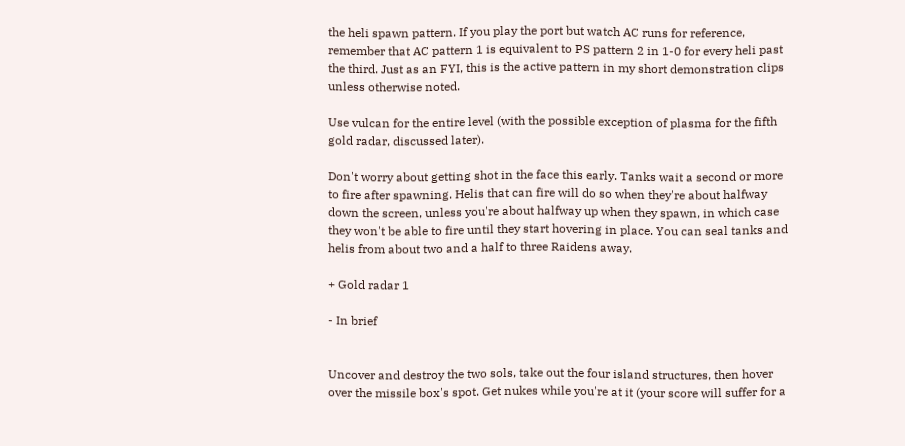the heli spawn pattern. If you play the port but watch AC runs for reference, remember that AC pattern 1 is equivalent to PS pattern 2 in 1-0 for every heli past the third. Just as an FYI, this is the active pattern in my short demonstration clips unless otherwise noted.

Use vulcan for the entire level (with the possible exception of plasma for the fifth gold radar, discussed later).

Don't worry about getting shot in the face this early. Tanks wait a second or more to fire after spawning. Helis that can fire will do so when they're about halfway down the screen, unless you're about halfway up when they spawn, in which case they won't be able to fire until they start hovering in place. You can seal tanks and helis from about two and a half to three Raidens away.

+ Gold radar 1

- In brief


Uncover and destroy the two sols, take out the four island structures, then hover over the missile box's spot. Get nukes while you're at it (your score will suffer for a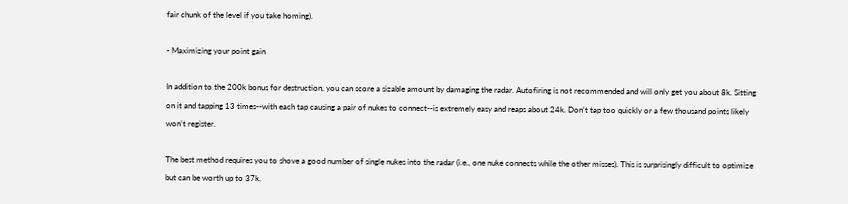fair chunk of the level if you take homing).

- Maximizing your point gain

In addition to the 200k bonus for destruction, you can score a sizable amount by damaging the radar. Autofiring is not recommended and will only get you about 8k. Sitting on it and tapping 13 times--with each tap causing a pair of nukes to connect--is extremely easy and reaps about 24k. Don't tap too quickly or a few thousand points likely won't register.

The best method requires you to shove a good number of single nukes into the radar (i.e., one nuke connects while the other misses). This is surprisingly difficult to optimize but can be worth up to 37k.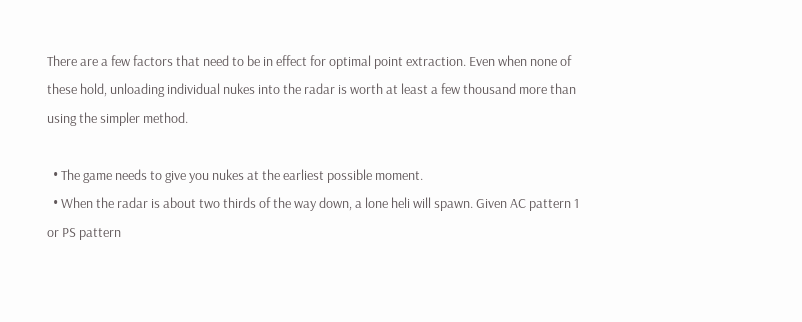There are a few factors that need to be in effect for optimal point extraction. Even when none of these hold, unloading individual nukes into the radar is worth at least a few thousand more than using the simpler method.

  • The game needs to give you nukes at the earliest possible moment.
  • When the radar is about two thirds of the way down, a lone heli will spawn. Given AC pattern 1 or PS pattern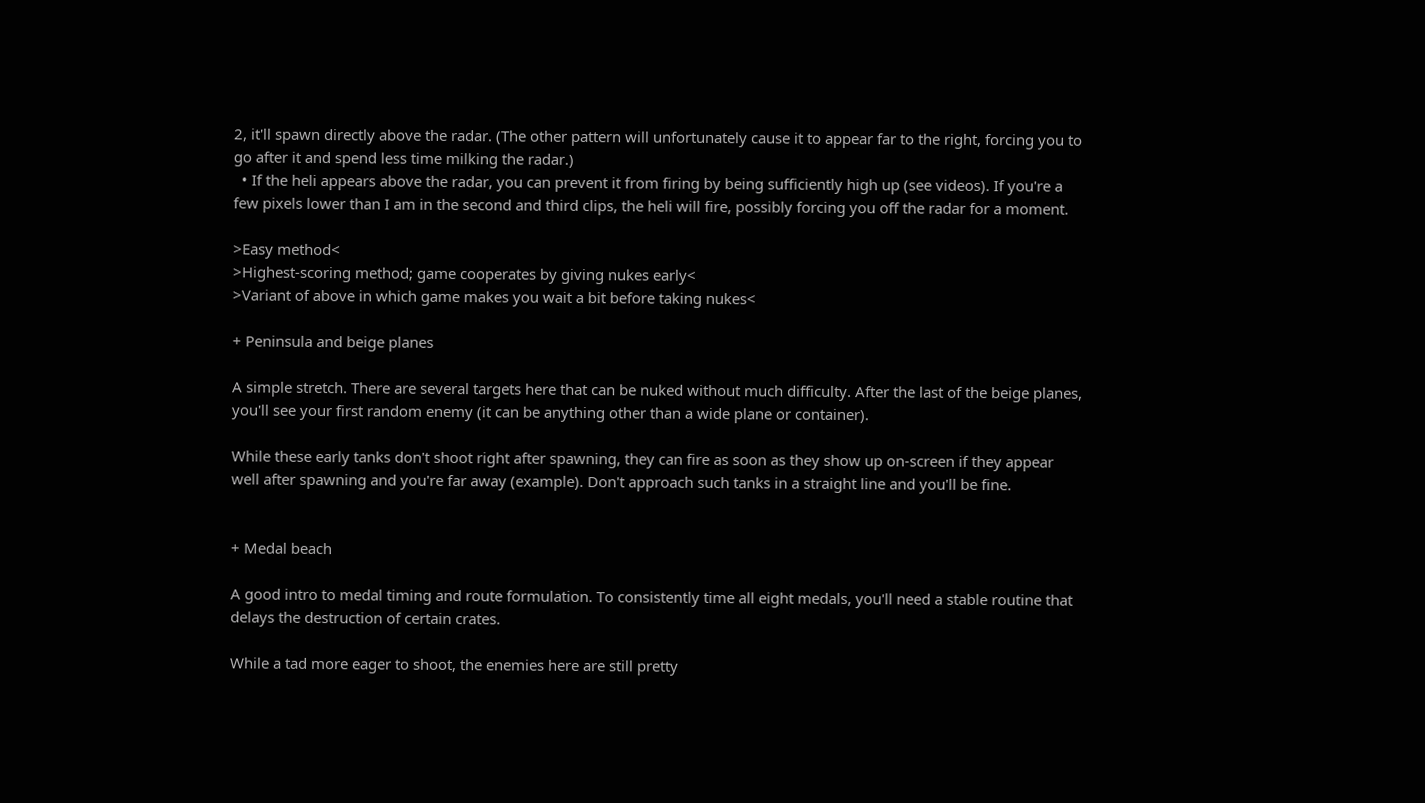2, it'll spawn directly above the radar. (The other pattern will unfortunately cause it to appear far to the right, forcing you to go after it and spend less time milking the radar.)
  • If the heli appears above the radar, you can prevent it from firing by being sufficiently high up (see videos). If you're a few pixels lower than I am in the second and third clips, the heli will fire, possibly forcing you off the radar for a moment.

>Easy method<
>Highest-scoring method; game cooperates by giving nukes early<
>Variant of above in which game makes you wait a bit before taking nukes<

+ Peninsula and beige planes

A simple stretch. There are several targets here that can be nuked without much difficulty. After the last of the beige planes, you'll see your first random enemy (it can be anything other than a wide plane or container).

While these early tanks don't shoot right after spawning, they can fire as soon as they show up on-screen if they appear well after spawning and you're far away (example). Don't approach such tanks in a straight line and you'll be fine.


+ Medal beach

A good intro to medal timing and route formulation. To consistently time all eight medals, you'll need a stable routine that delays the destruction of certain crates.

While a tad more eager to shoot, the enemies here are still pretty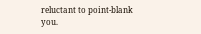reluctant to point-blank you.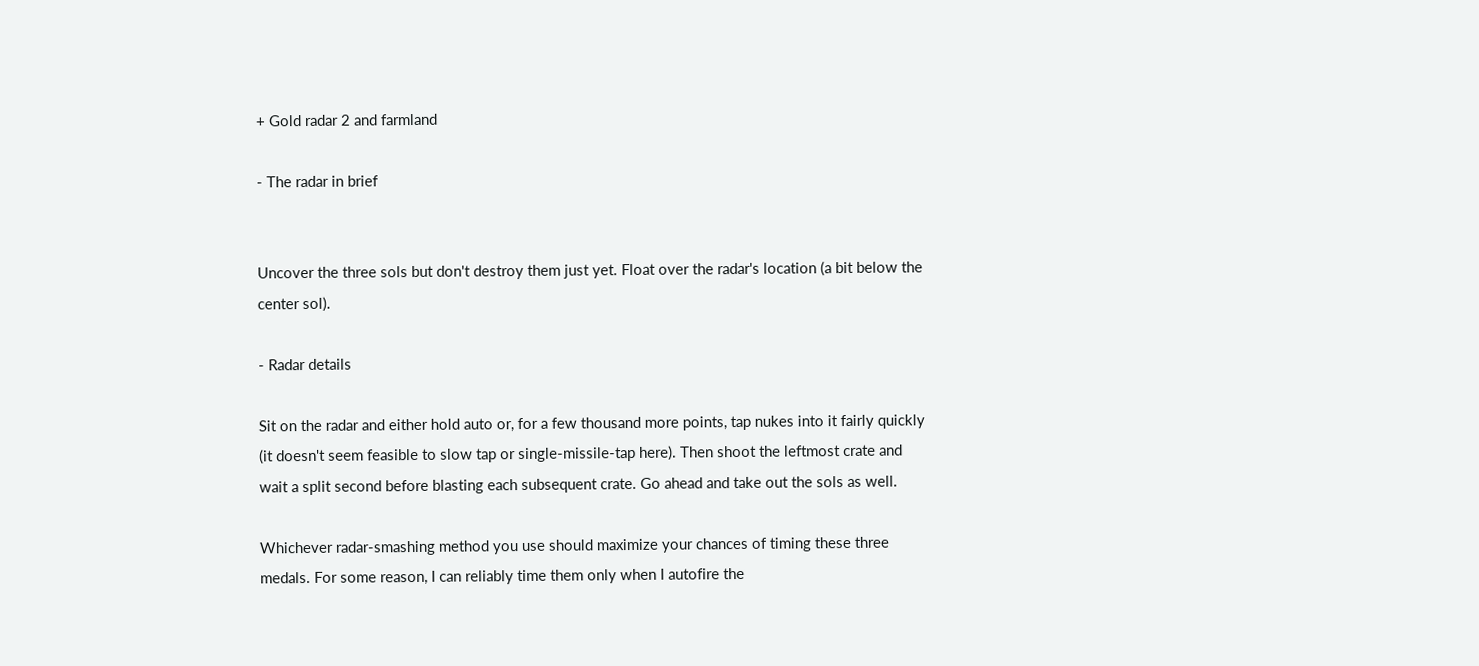+ Gold radar 2 and farmland

- The radar in brief


Uncover the three sols but don't destroy them just yet. Float over the radar's location (a bit below the center sol).

- Radar details

Sit on the radar and either hold auto or, for a few thousand more points, tap nukes into it fairly quickly (it doesn't seem feasible to slow tap or single-missile-tap here). Then shoot the leftmost crate and wait a split second before blasting each subsequent crate. Go ahead and take out the sols as well.

Whichever radar-smashing method you use should maximize your chances of timing these three medals. For some reason, I can reliably time them only when I autofire the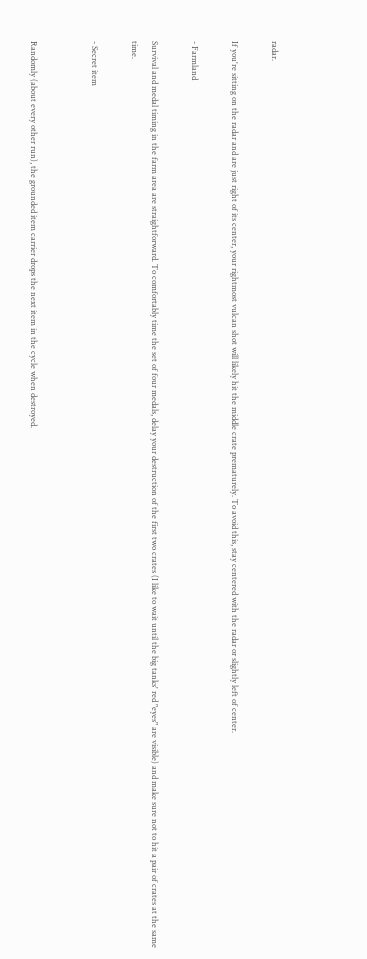radar.

If you're sitting on the radar and are just right of its center, your rightmost vulcan shot will likely hit the middle crate prematurely. To avoid this, stay centered with the radar or slightly left of center.

- Farmland

Survival and medal timing in the farm area are straightforward. To comfortably time the set of four medals, delay your destruction of the first two crates (I like to wait until the big tanks' red "eyes" are visible) and make sure not to hit a pair of crates at the same time.

- Secret item


Randomly (about every other run), the grounded item carrier drops the next item in the cycle when destroyed.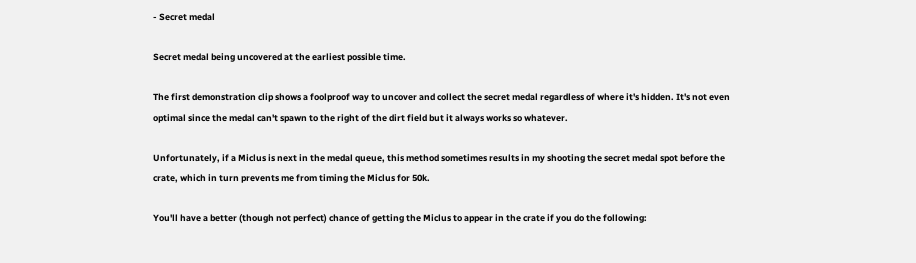- Secret medal

Secret medal being uncovered at the earliest possible time.

The first demonstration clip shows a foolproof way to uncover and collect the secret medal regardless of where it's hidden. It's not even optimal since the medal can't spawn to the right of the dirt field but it always works so whatever.

Unfortunately, if a Miclus is next in the medal queue, this method sometimes results in my shooting the secret medal spot before the crate, which in turn prevents me from timing the Miclus for 50k.

You'll have a better (though not perfect) chance of getting the Miclus to appear in the crate if you do the following: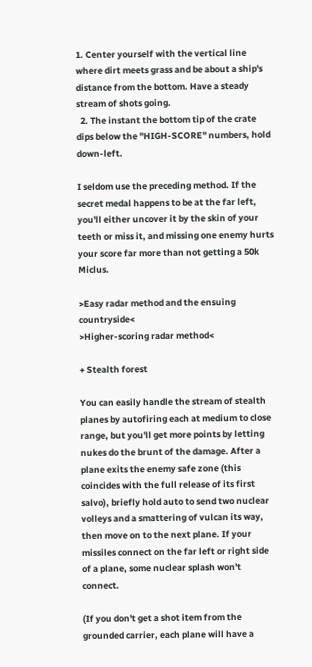1. Center yourself with the vertical line where dirt meets grass and be about a ship's distance from the bottom. Have a steady stream of shots going.
  2. The instant the bottom tip of the crate dips below the "HIGH-SCORE" numbers, hold down-left.

I seldom use the preceding method. If the secret medal happens to be at the far left, you'll either uncover it by the skin of your teeth or miss it, and missing one enemy hurts your score far more than not getting a 50k Miclus.

>Easy radar method and the ensuing countryside<
>Higher-scoring radar method<

+ Stealth forest

You can easily handle the stream of stealth planes by autofiring each at medium to close range, but you'll get more points by letting nukes do the brunt of the damage. After a plane exits the enemy safe zone (this coincides with the full release of its first salvo), briefly hold auto to send two nuclear volleys and a smattering of vulcan its way, then move on to the next plane. If your missiles connect on the far left or right side of a plane, some nuclear splash won't connect.

(If you don't get a shot item from the grounded carrier, each plane will have a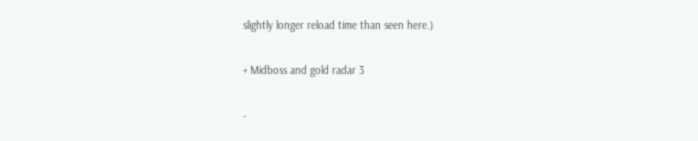slightly longer reload time than seen here.)

+ Midboss and gold radar 3

-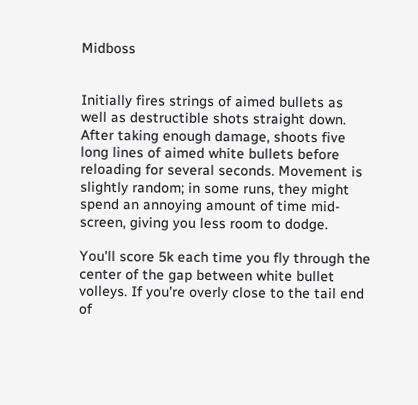Midboss


Initially fires strings of aimed bullets as well as destructible shots straight down. After taking enough damage, shoots five long lines of aimed white bullets before reloading for several seconds. Movement is slightly random; in some runs, they might spend an annoying amount of time mid-screen, giving you less room to dodge.

You'll score 5k each time you fly through the center of the gap between white bullet volleys. If you're overly close to the tail end of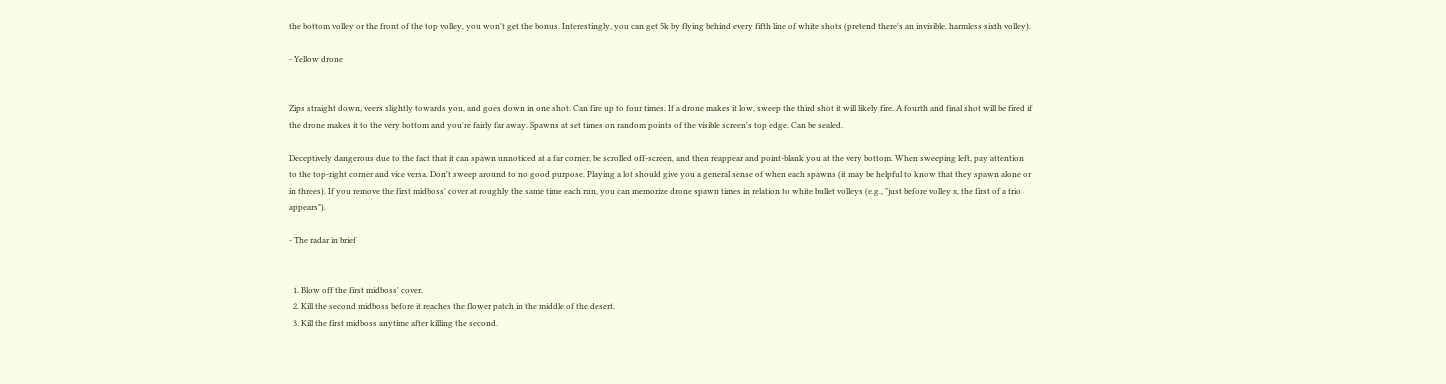the bottom volley or the front of the top volley, you won't get the bonus. Interestingly, you can get 5k by flying behind every fifth line of white shots (pretend there's an invisible, harmless sixth volley).

- Yellow drone


Zips straight down, veers slightly towards you, and goes down in one shot. Can fire up to four times. If a drone makes it low, sweep the third shot it will likely fire. A fourth and final shot will be fired if the drone makes it to the very bottom and you're fairly far away. Spawns at set times on random points of the visible screen's top edge. Can be sealed.

Deceptively dangerous due to the fact that it can spawn unnoticed at a far corner, be scrolled off-screen, and then reappear and point-blank you at the very bottom. When sweeping left, pay attention to the top-right corner and vice versa. Don't sweep around to no good purpose. Playing a lot should give you a general sense of when each spawns (it may be helpful to know that they spawn alone or in threes). If you remove the first midboss' cover at roughly the same time each run, you can memorize drone spawn times in relation to white bullet volleys (e.g., "just before volley x, the first of a trio appears").

- The radar in brief


  1. Blow off the first midboss' cover.
  2. Kill the second midboss before it reaches the flower patch in the middle of the desert.
  3. Kill the first midboss anytime after killing the second.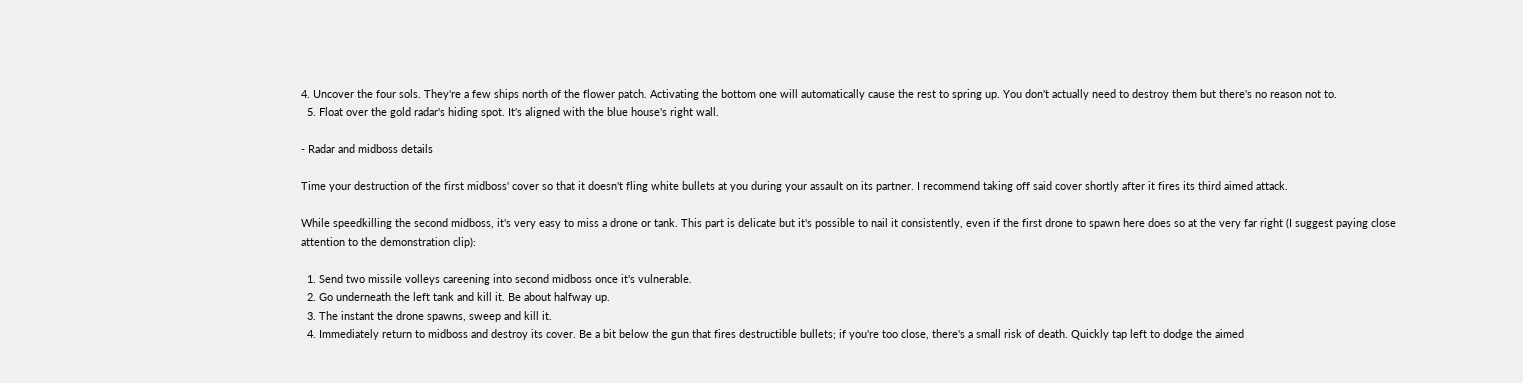4. Uncover the four sols. They're a few ships north of the flower patch. Activating the bottom one will automatically cause the rest to spring up. You don't actually need to destroy them but there's no reason not to.
  5. Float over the gold radar's hiding spot. It's aligned with the blue house's right wall.

- Radar and midboss details

Time your destruction of the first midboss' cover so that it doesn't fling white bullets at you during your assault on its partner. I recommend taking off said cover shortly after it fires its third aimed attack.

While speedkilling the second midboss, it's very easy to miss a drone or tank. This part is delicate but it's possible to nail it consistently, even if the first drone to spawn here does so at the very far right (I suggest paying close attention to the demonstration clip):

  1. Send two missile volleys careening into second midboss once it's vulnerable.
  2. Go underneath the left tank and kill it. Be about halfway up.
  3. The instant the drone spawns, sweep and kill it.
  4. Immediately return to midboss and destroy its cover. Be a bit below the gun that fires destructible bullets; if you're too close, there's a small risk of death. Quickly tap left to dodge the aimed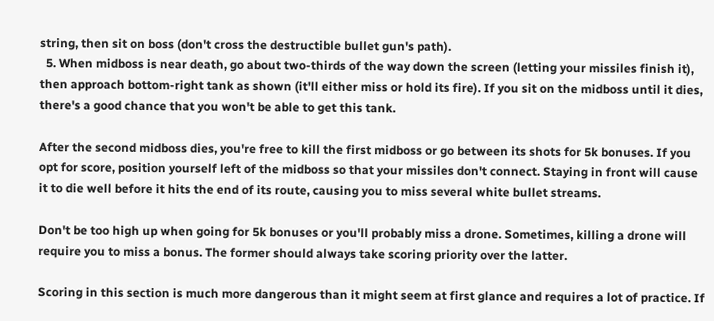string, then sit on boss (don't cross the destructible bullet gun's path).
  5. When midboss is near death, go about two-thirds of the way down the screen (letting your missiles finish it), then approach bottom-right tank as shown (it'll either miss or hold its fire). If you sit on the midboss until it dies, there's a good chance that you won't be able to get this tank.

After the second midboss dies, you're free to kill the first midboss or go between its shots for 5k bonuses. If you opt for score, position yourself left of the midboss so that your missiles don't connect. Staying in front will cause it to die well before it hits the end of its route, causing you to miss several white bullet streams.

Don't be too high up when going for 5k bonuses or you'll probably miss a drone. Sometimes, killing a drone will require you to miss a bonus. The former should always take scoring priority over the latter.

Scoring in this section is much more dangerous than it might seem at first glance and requires a lot of practice. If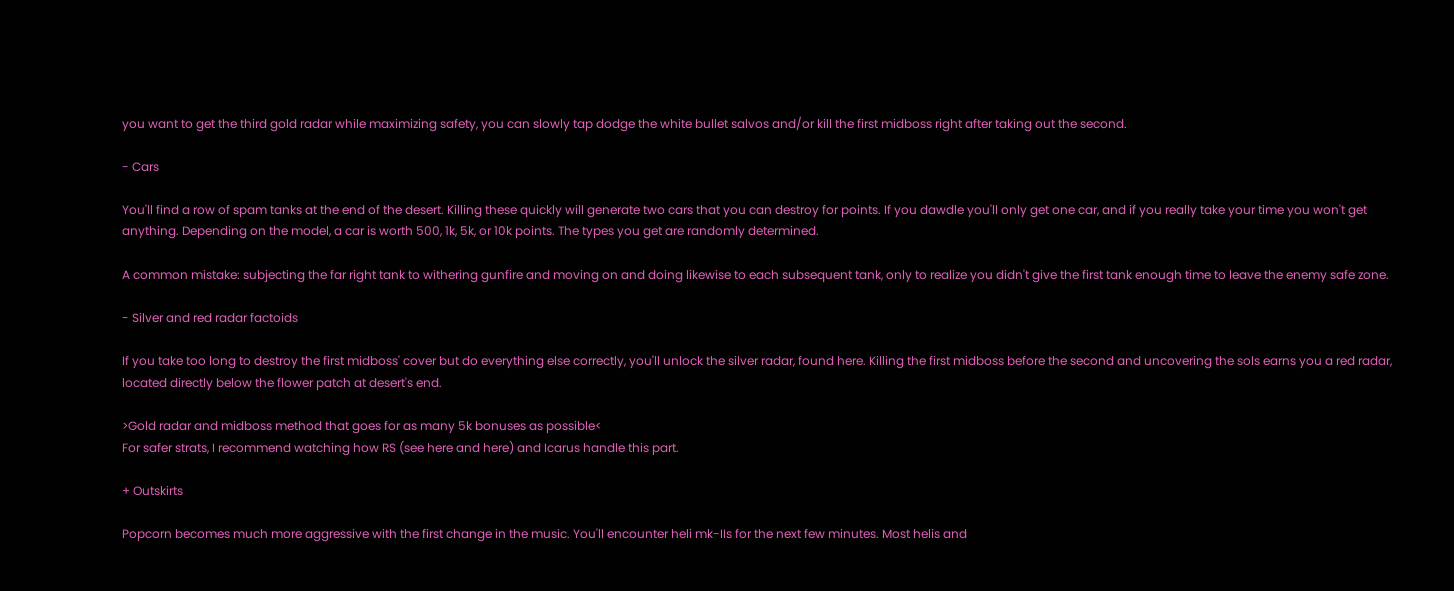you want to get the third gold radar while maximizing safety, you can slowly tap dodge the white bullet salvos and/or kill the first midboss right after taking out the second.

- Cars

You'll find a row of spam tanks at the end of the desert. Killing these quickly will generate two cars that you can destroy for points. If you dawdle you'll only get one car, and if you really take your time you won't get anything. Depending on the model, a car is worth 500, 1k, 5k, or 10k points. The types you get are randomly determined.

A common mistake: subjecting the far right tank to withering gunfire and moving on and doing likewise to each subsequent tank, only to realize you didn't give the first tank enough time to leave the enemy safe zone.

- Silver and red radar factoids

If you take too long to destroy the first midboss' cover but do everything else correctly, you'll unlock the silver radar, found here. Killing the first midboss before the second and uncovering the sols earns you a red radar, located directly below the flower patch at desert's end.

>Gold radar and midboss method that goes for as many 5k bonuses as possible<
For safer strats, I recommend watching how RS (see here and here) and Icarus handle this part.

+ Outskirts

Popcorn becomes much more aggressive with the first change in the music. You'll encounter heli mk-IIs for the next few minutes. Most helis and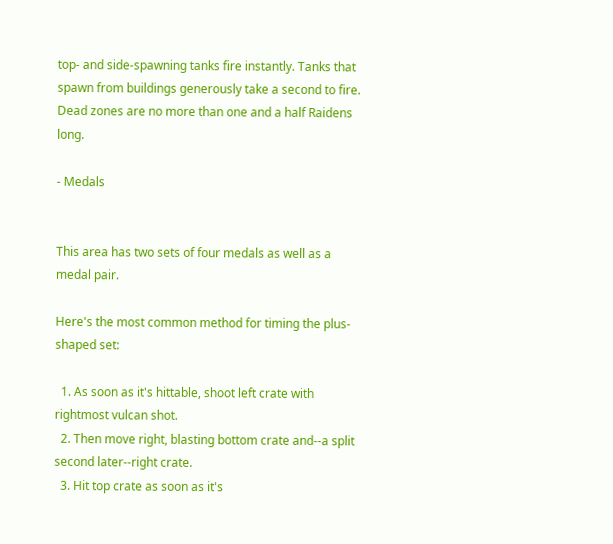top- and side-spawning tanks fire instantly. Tanks that spawn from buildings generously take a second to fire. Dead zones are no more than one and a half Raidens long.

- Medals


This area has two sets of four medals as well as a medal pair.

Here's the most common method for timing the plus-shaped set:

  1. As soon as it's hittable, shoot left crate with rightmost vulcan shot.
  2. Then move right, blasting bottom crate and--a split second later--right crate.
  3. Hit top crate as soon as it's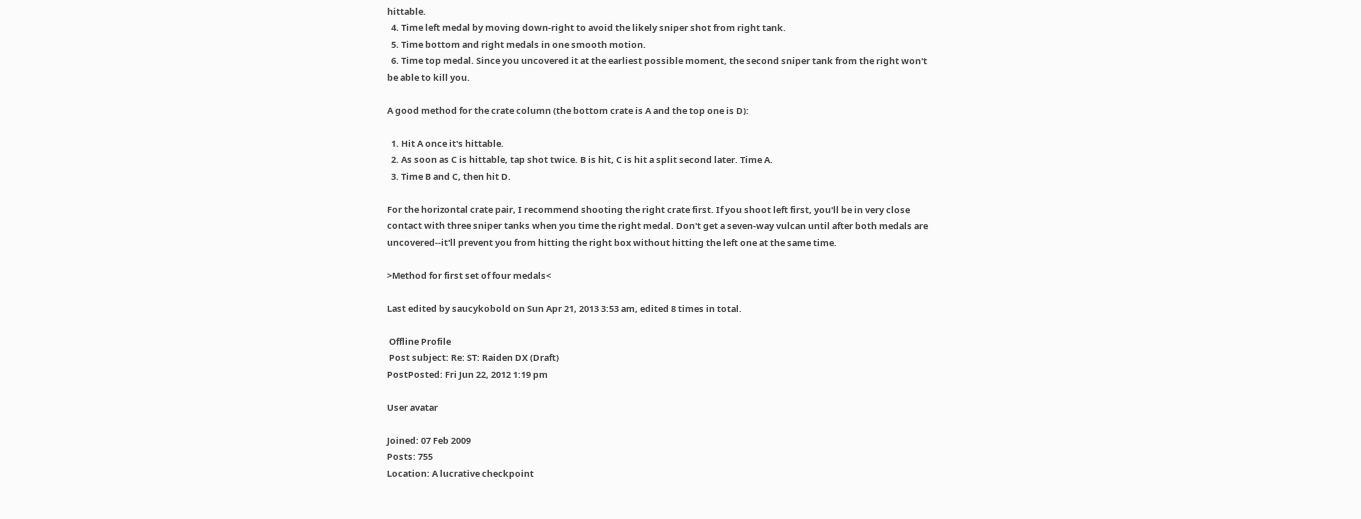hittable.
  4. Time left medal by moving down-right to avoid the likely sniper shot from right tank.
  5. Time bottom and right medals in one smooth motion.
  6. Time top medal. Since you uncovered it at the earliest possible moment, the second sniper tank from the right won't be able to kill you.

A good method for the crate column (the bottom crate is A and the top one is D):

  1. Hit A once it's hittable.
  2. As soon as C is hittable, tap shot twice. B is hit, C is hit a split second later. Time A.
  3. Time B and C, then hit D.

For the horizontal crate pair, I recommend shooting the right crate first. If you shoot left first, you'll be in very close contact with three sniper tanks when you time the right medal. Don't get a seven-way vulcan until after both medals are uncovered--it'll prevent you from hitting the right box without hitting the left one at the same time.

>Method for first set of four medals<

Last edited by saucykobold on Sun Apr 21, 2013 3:53 am, edited 8 times in total.

 Offline Profile
 Post subject: Re: ST: Raiden DX (Draft)
PostPosted: Fri Jun 22, 2012 1:19 pm

User avatar

Joined: 07 Feb 2009
Posts: 755
Location: A lucrative checkpoint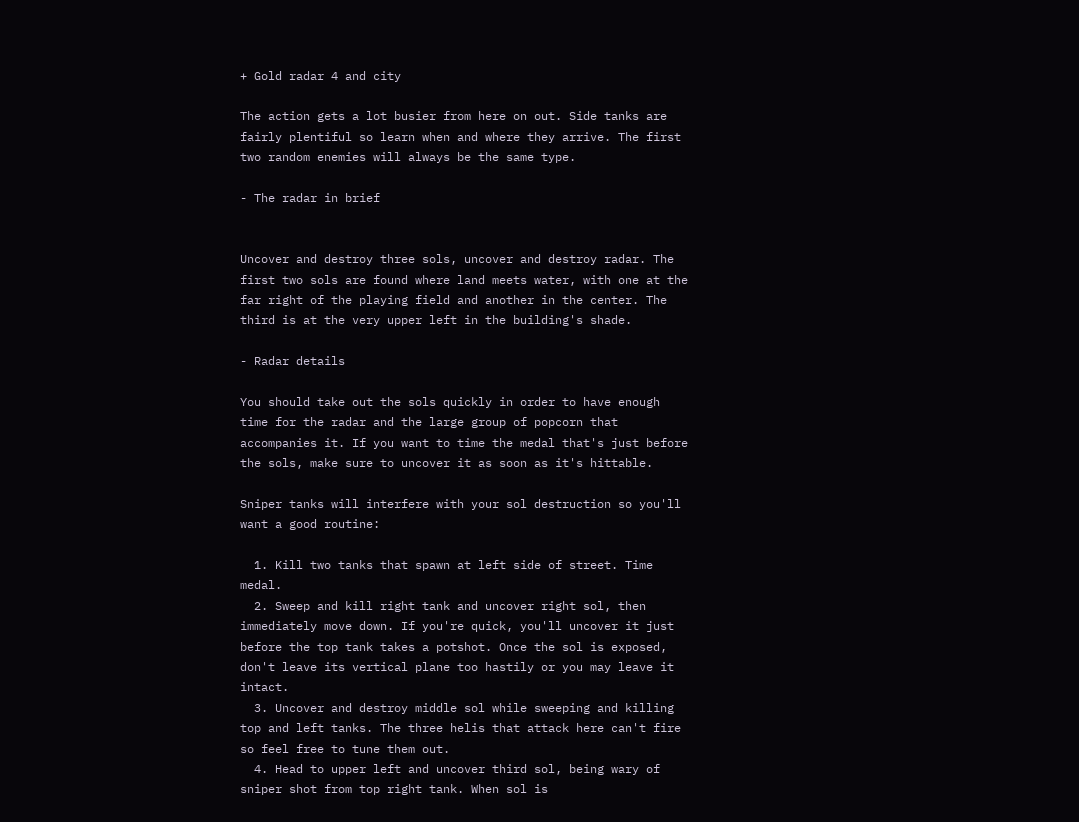+ Gold radar 4 and city

The action gets a lot busier from here on out. Side tanks are fairly plentiful so learn when and where they arrive. The first two random enemies will always be the same type.

- The radar in brief


Uncover and destroy three sols, uncover and destroy radar. The first two sols are found where land meets water, with one at the far right of the playing field and another in the center. The third is at the very upper left in the building's shade.

- Radar details

You should take out the sols quickly in order to have enough time for the radar and the large group of popcorn that accompanies it. If you want to time the medal that's just before the sols, make sure to uncover it as soon as it's hittable.

Sniper tanks will interfere with your sol destruction so you'll want a good routine:

  1. Kill two tanks that spawn at left side of street. Time medal.
  2. Sweep and kill right tank and uncover right sol, then immediately move down. If you're quick, you'll uncover it just before the top tank takes a potshot. Once the sol is exposed, don't leave its vertical plane too hastily or you may leave it intact.
  3. Uncover and destroy middle sol while sweeping and killing top and left tanks. The three helis that attack here can't fire so feel free to tune them out.
  4. Head to upper left and uncover third sol, being wary of sniper shot from top right tank. When sol is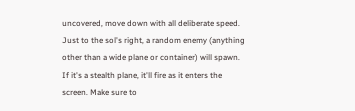uncovered, move down with all deliberate speed. Just to the sol's right, a random enemy (anything other than a wide plane or container) will spawn. If it's a stealth plane, it'll fire as it enters the screen. Make sure to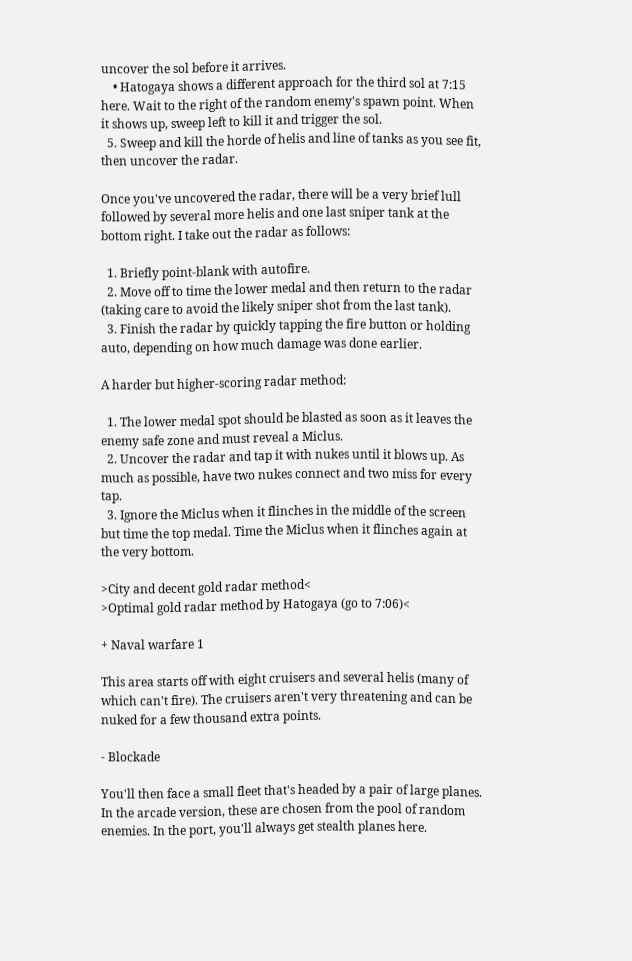uncover the sol before it arrives.
    • Hatogaya shows a different approach for the third sol at 7:15 here. Wait to the right of the random enemy's spawn point. When it shows up, sweep left to kill it and trigger the sol.
  5. Sweep and kill the horde of helis and line of tanks as you see fit, then uncover the radar.

Once you've uncovered the radar, there will be a very brief lull followed by several more helis and one last sniper tank at the bottom right. I take out the radar as follows:

  1. Briefly point-blank with autofire.
  2. Move off to time the lower medal and then return to the radar (taking care to avoid the likely sniper shot from the last tank).
  3. Finish the radar by quickly tapping the fire button or holding auto, depending on how much damage was done earlier.

A harder but higher-scoring radar method:

  1. The lower medal spot should be blasted as soon as it leaves the enemy safe zone and must reveal a Miclus.
  2. Uncover the radar and tap it with nukes until it blows up. As much as possible, have two nukes connect and two miss for every tap.
  3. Ignore the Miclus when it flinches in the middle of the screen but time the top medal. Time the Miclus when it flinches again at the very bottom.

>City and decent gold radar method<
>Optimal gold radar method by Hatogaya (go to 7:06)<

+ Naval warfare 1

This area starts off with eight cruisers and several helis (many of which can't fire). The cruisers aren't very threatening and can be nuked for a few thousand extra points.

- Blockade

You'll then face a small fleet that's headed by a pair of large planes. In the arcade version, these are chosen from the pool of random enemies. In the port, you'll always get stealth planes here.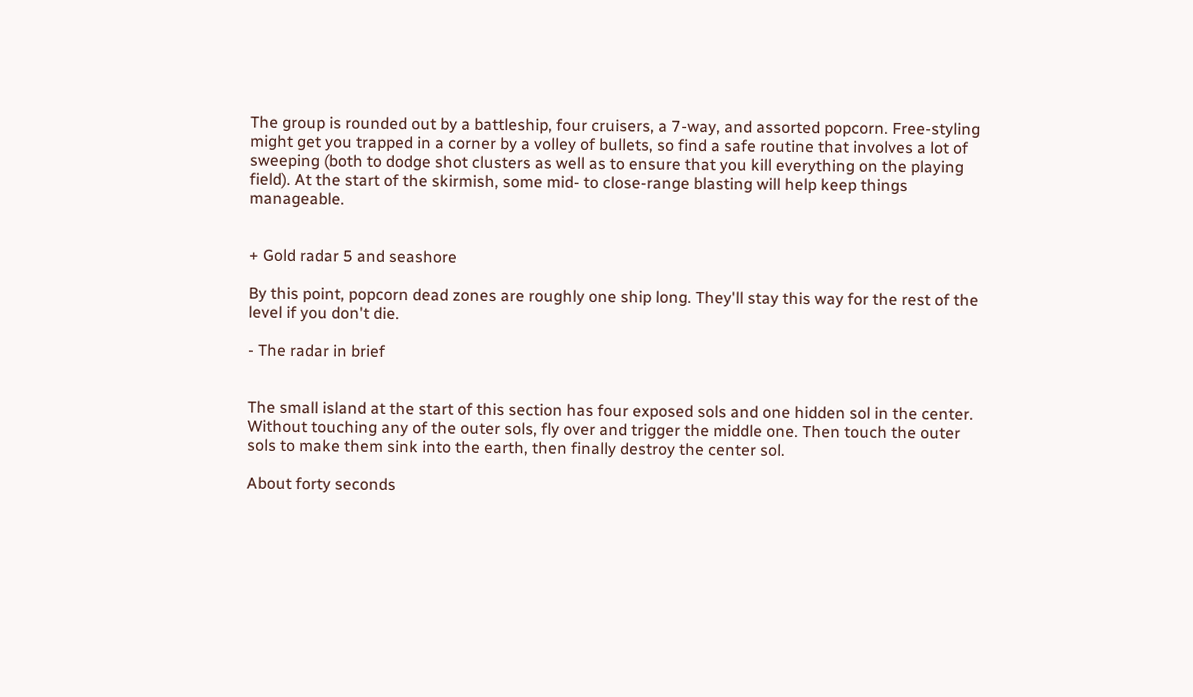The group is rounded out by a battleship, four cruisers, a 7-way, and assorted popcorn. Free-styling might get you trapped in a corner by a volley of bullets, so find a safe routine that involves a lot of sweeping (both to dodge shot clusters as well as to ensure that you kill everything on the playing field). At the start of the skirmish, some mid- to close-range blasting will help keep things manageable.


+ Gold radar 5 and seashore

By this point, popcorn dead zones are roughly one ship long. They'll stay this way for the rest of the level if you don't die.

- The radar in brief


The small island at the start of this section has four exposed sols and one hidden sol in the center. Without touching any of the outer sols, fly over and trigger the middle one. Then touch the outer sols to make them sink into the earth, then finally destroy the center sol.

About forty seconds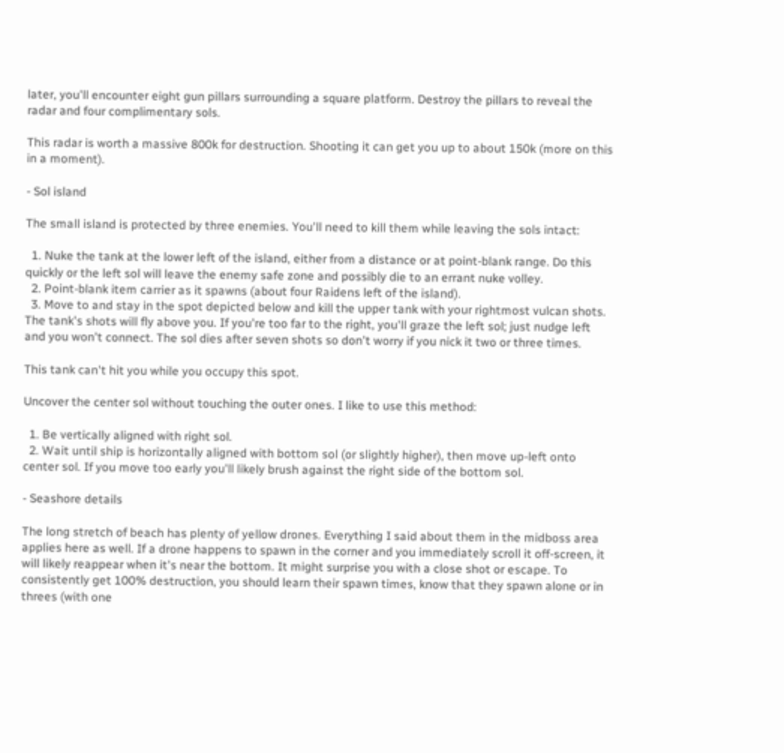later, you'll encounter eight gun pillars surrounding a square platform. Destroy the pillars to reveal the radar and four complimentary sols.

This radar is worth a massive 800k for destruction. Shooting it can get you up to about 150k (more on this in a moment).

- Sol island

The small island is protected by three enemies. You'll need to kill them while leaving the sols intact:

  1. Nuke the tank at the lower left of the island, either from a distance or at point-blank range. Do this quickly or the left sol will leave the enemy safe zone and possibly die to an errant nuke volley.
  2. Point-blank item carrier as it spawns (about four Raidens left of the island).
  3. Move to and stay in the spot depicted below and kill the upper tank with your rightmost vulcan shots. The tank's shots will fly above you. If you're too far to the right, you'll graze the left sol; just nudge left and you won't connect. The sol dies after seven shots so don't worry if you nick it two or three times.

This tank can't hit you while you occupy this spot.

Uncover the center sol without touching the outer ones. I like to use this method:

  1. Be vertically aligned with right sol.
  2. Wait until ship is horizontally aligned with bottom sol (or slightly higher), then move up-left onto center sol. If you move too early you'll likely brush against the right side of the bottom sol.

- Seashore details

The long stretch of beach has plenty of yellow drones. Everything I said about them in the midboss area applies here as well. If a drone happens to spawn in the corner and you immediately scroll it off-screen, it will likely reappear when it's near the bottom. It might surprise you with a close shot or escape. To consistently get 100% destruction, you should learn their spawn times, know that they spawn alone or in threes (with one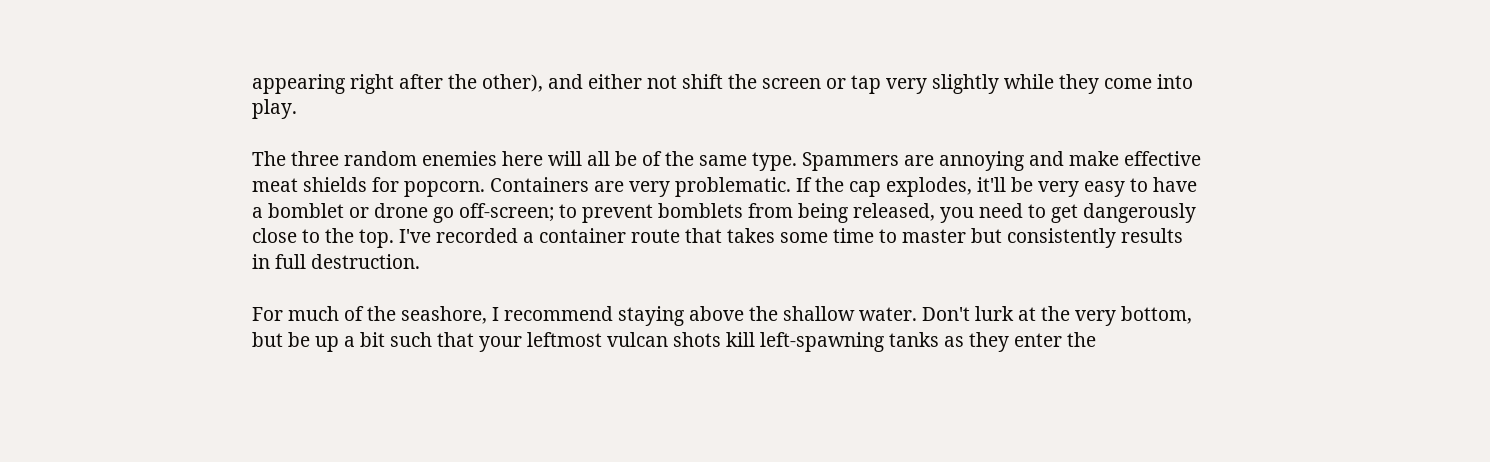appearing right after the other), and either not shift the screen or tap very slightly while they come into play.

The three random enemies here will all be of the same type. Spammers are annoying and make effective meat shields for popcorn. Containers are very problematic. If the cap explodes, it'll be very easy to have a bomblet or drone go off-screen; to prevent bomblets from being released, you need to get dangerously close to the top. I've recorded a container route that takes some time to master but consistently results in full destruction.

For much of the seashore, I recommend staying above the shallow water. Don't lurk at the very bottom, but be up a bit such that your leftmost vulcan shots kill left-spawning tanks as they enter the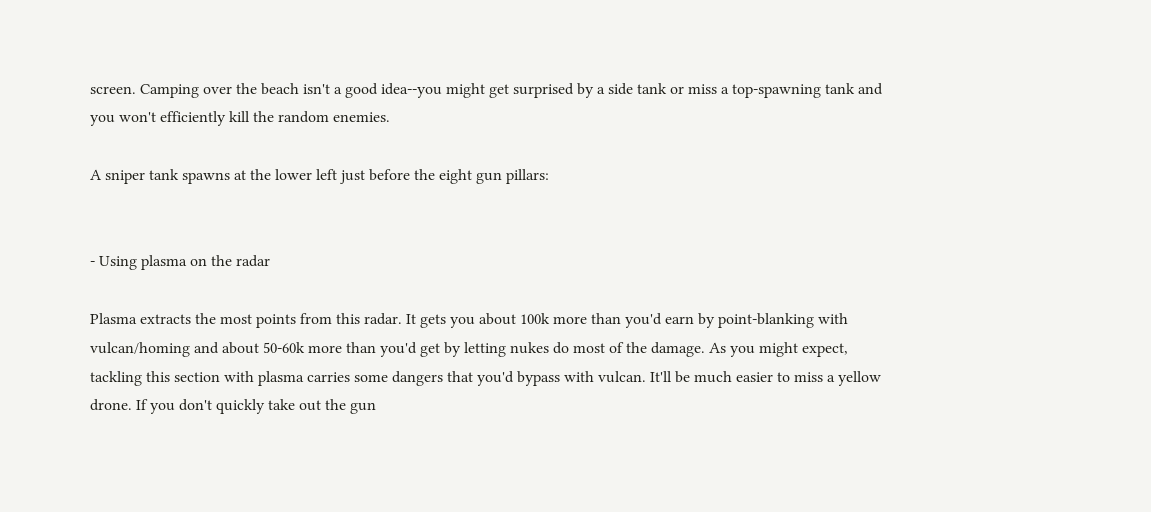screen. Camping over the beach isn't a good idea--you might get surprised by a side tank or miss a top-spawning tank and you won't efficiently kill the random enemies.

A sniper tank spawns at the lower left just before the eight gun pillars:


- Using plasma on the radar

Plasma extracts the most points from this radar. It gets you about 100k more than you'd earn by point-blanking with vulcan/homing and about 50-60k more than you'd get by letting nukes do most of the damage. As you might expect, tackling this section with plasma carries some dangers that you'd bypass with vulcan. It'll be much easier to miss a yellow drone. If you don't quickly take out the gun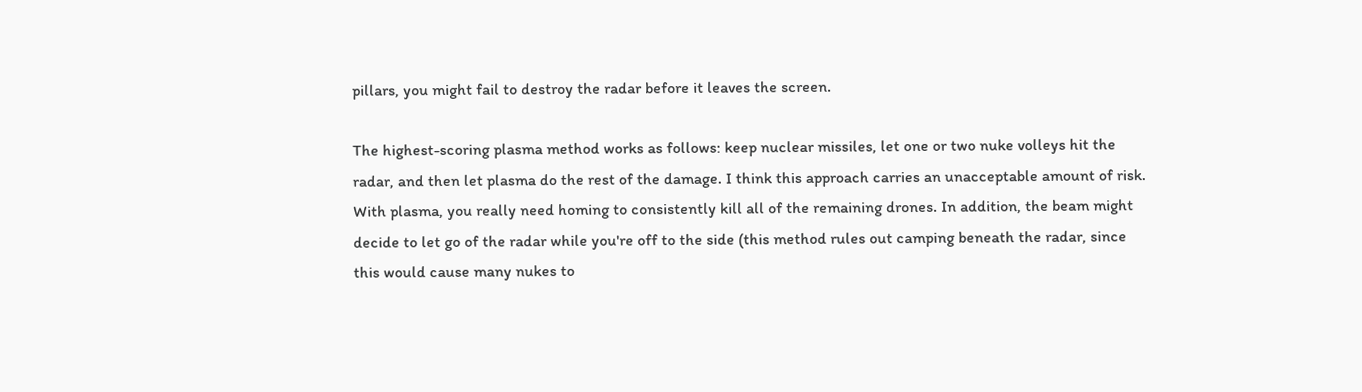pillars, you might fail to destroy the radar before it leaves the screen.

The highest-scoring plasma method works as follows: keep nuclear missiles, let one or two nuke volleys hit the radar, and then let plasma do the rest of the damage. I think this approach carries an unacceptable amount of risk. With plasma, you really need homing to consistently kill all of the remaining drones. In addition, the beam might decide to let go of the radar while you're off to the side (this method rules out camping beneath the radar, since this would cause many nukes to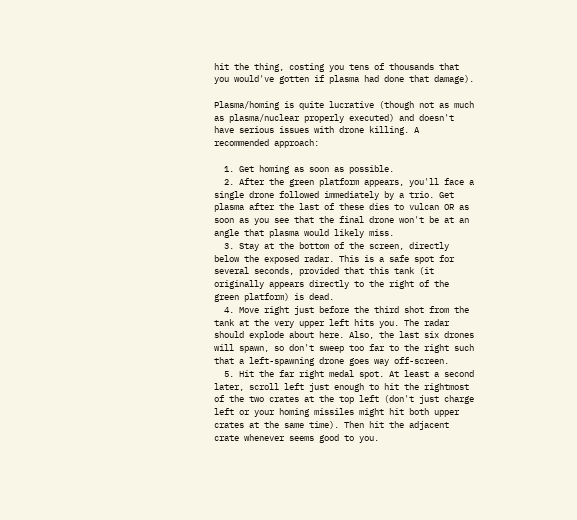hit the thing, costing you tens of thousands that you would've gotten if plasma had done that damage).

Plasma/homing is quite lucrative (though not as much as plasma/nuclear properly executed) and doesn't have serious issues with drone killing. A recommended approach:

  1. Get homing as soon as possible.
  2. After the green platform appears, you'll face a single drone followed immediately by a trio. Get plasma after the last of these dies to vulcan OR as soon as you see that the final drone won't be at an angle that plasma would likely miss.
  3. Stay at the bottom of the screen, directly below the exposed radar. This is a safe spot for several seconds, provided that this tank (it originally appears directly to the right of the green platform) is dead.
  4. Move right just before the third shot from the tank at the very upper left hits you. The radar should explode about here. Also, the last six drones will spawn, so don't sweep too far to the right such that a left-spawning drone goes way off-screen.
  5. Hit the far right medal spot. At least a second later, scroll left just enough to hit the rightmost of the two crates at the top left (don't just charge left or your homing missiles might hit both upper crates at the same time). Then hit the adjacent crate whenever seems good to you.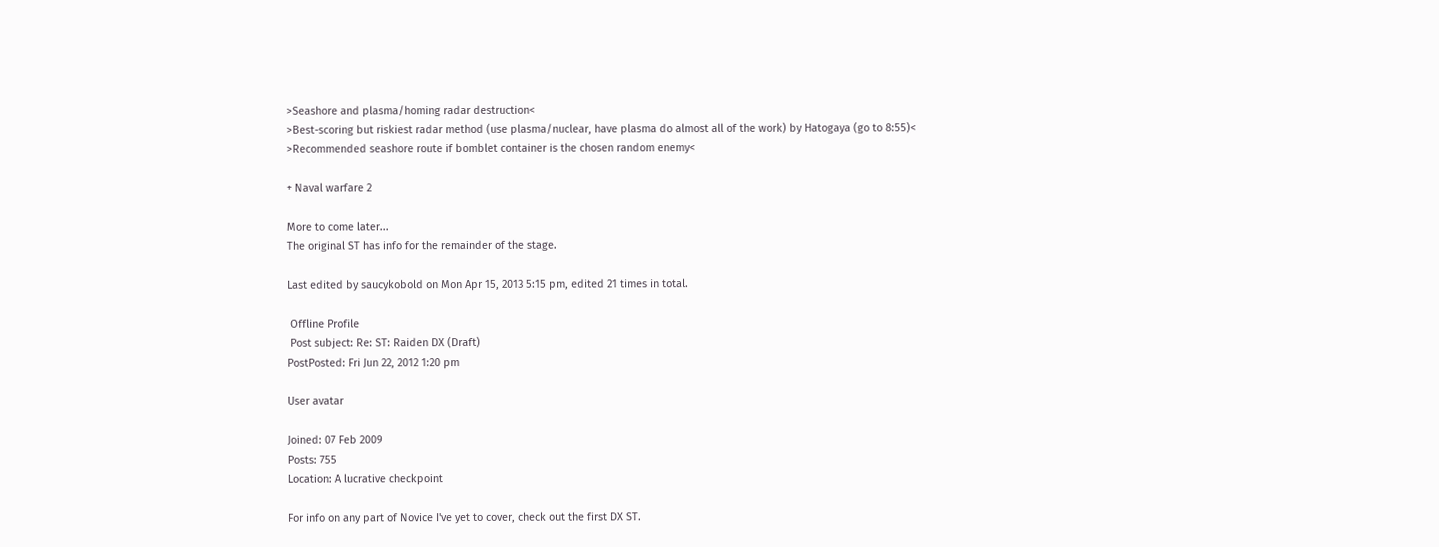>Seashore and plasma/homing radar destruction<
>Best-scoring but riskiest radar method (use plasma/nuclear, have plasma do almost all of the work) by Hatogaya (go to 8:55)<
>Recommended seashore route if bomblet container is the chosen random enemy<

+ Naval warfare 2

More to come later...
The original ST has info for the remainder of the stage.

Last edited by saucykobold on Mon Apr 15, 2013 5:15 pm, edited 21 times in total.

 Offline Profile
 Post subject: Re: ST: Raiden DX (Draft)
PostPosted: Fri Jun 22, 2012 1:20 pm

User avatar

Joined: 07 Feb 2009
Posts: 755
Location: A lucrative checkpoint

For info on any part of Novice I've yet to cover, check out the first DX ST.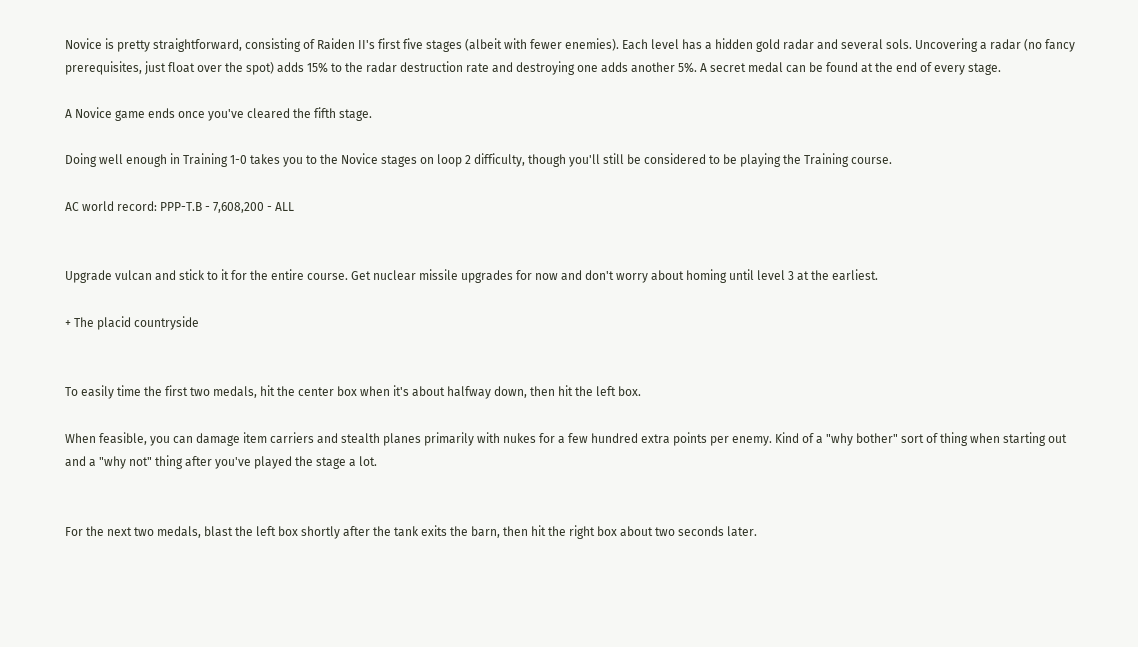Novice is pretty straightforward, consisting of Raiden II's first five stages (albeit with fewer enemies). Each level has a hidden gold radar and several sols. Uncovering a radar (no fancy prerequisites, just float over the spot) adds 15% to the radar destruction rate and destroying one adds another 5%. A secret medal can be found at the end of every stage.

A Novice game ends once you've cleared the fifth stage.

Doing well enough in Training 1-0 takes you to the Novice stages on loop 2 difficulty, though you'll still be considered to be playing the Training course.

AC world record: PPP-T.B - 7,608,200 - ALL


Upgrade vulcan and stick to it for the entire course. Get nuclear missile upgrades for now and don't worry about homing until level 3 at the earliest.

+ The placid countryside


To easily time the first two medals, hit the center box when it's about halfway down, then hit the left box.

When feasible, you can damage item carriers and stealth planes primarily with nukes for a few hundred extra points per enemy. Kind of a "why bother" sort of thing when starting out and a "why not" thing after you've played the stage a lot.


For the next two medals, blast the left box shortly after the tank exits the barn, then hit the right box about two seconds later.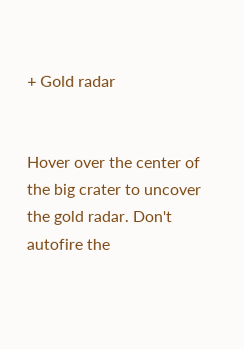+ Gold radar


Hover over the center of the big crater to uncover the gold radar. Don't autofire the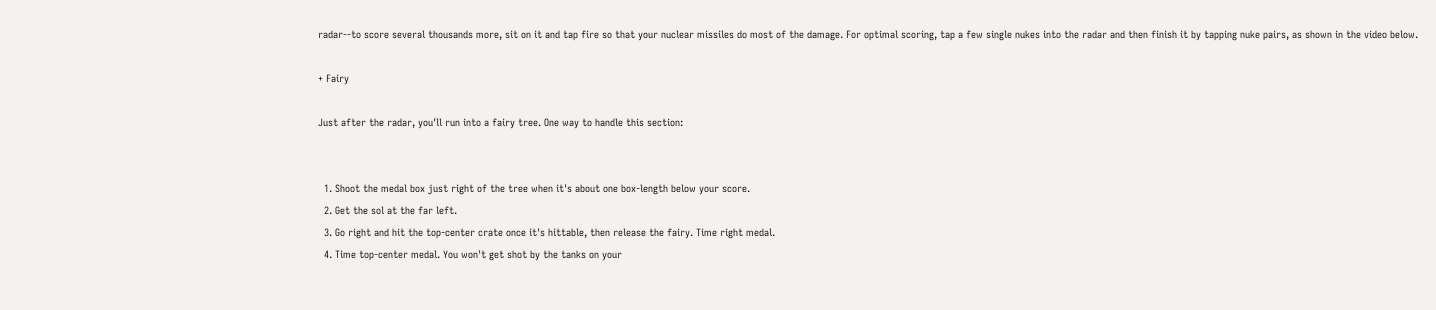radar--to score several thousands more, sit on it and tap fire so that your nuclear missiles do most of the damage. For optimal scoring, tap a few single nukes into the radar and then finish it by tapping nuke pairs, as shown in the video below.

+ Fairy

Just after the radar, you'll run into a fairy tree. One way to handle this section:


  1. Shoot the medal box just right of the tree when it's about one box-length below your score.
  2. Get the sol at the far left.
  3. Go right and hit the top-center crate once it's hittable, then release the fairy. Time right medal.
  4. Time top-center medal. You won't get shot by the tanks on your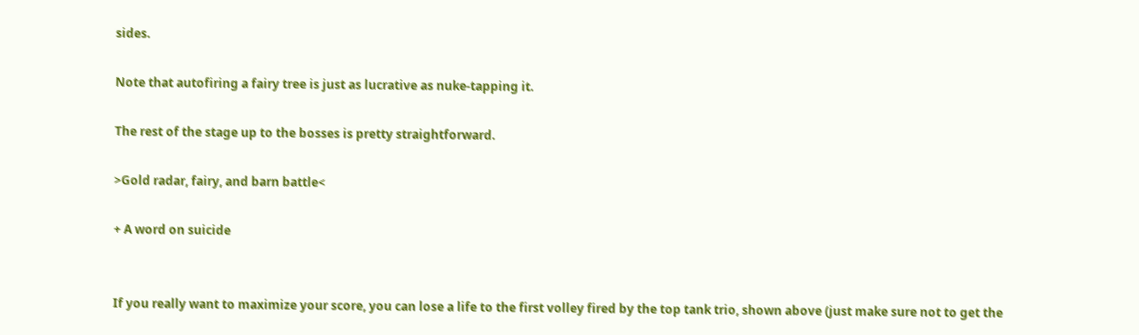sides.

Note that autofiring a fairy tree is just as lucrative as nuke-tapping it.

The rest of the stage up to the bosses is pretty straightforward.

>Gold radar, fairy, and barn battle<

+ A word on suicide


If you really want to maximize your score, you can lose a life to the first volley fired by the top tank trio, shown above (just make sure not to get the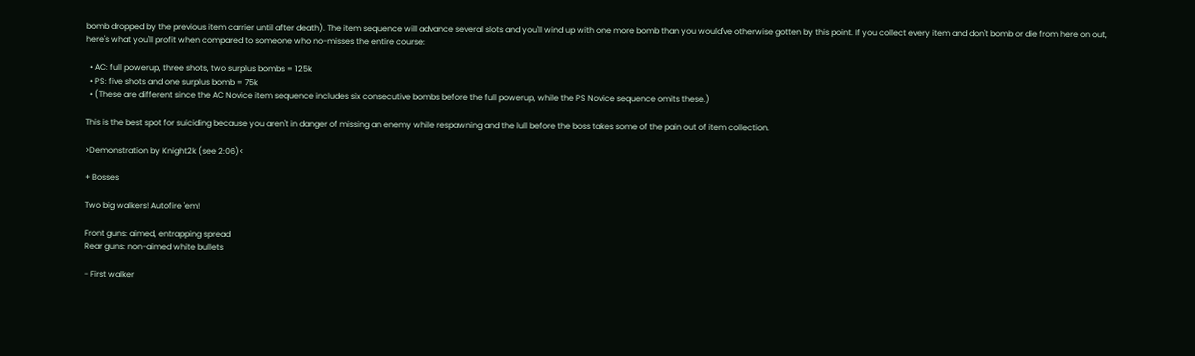bomb dropped by the previous item carrier until after death). The item sequence will advance several slots and you'll wind up with one more bomb than you would've otherwise gotten by this point. If you collect every item and don't bomb or die from here on out, here's what you'll profit when compared to someone who no-misses the entire course:

  • AC: full powerup, three shots, two surplus bombs = 125k
  • PS: five shots and one surplus bomb = 75k
  • (These are different since the AC Novice item sequence includes six consecutive bombs before the full powerup, while the PS Novice sequence omits these.)

This is the best spot for suiciding because you aren't in danger of missing an enemy while respawning and the lull before the boss takes some of the pain out of item collection.

>Demonstration by Knight2k (see 2:06)<

+ Bosses

Two big walkers! Autofire 'em!

Front guns: aimed, entrapping spread
Rear guns: non-aimed white bullets

- First walker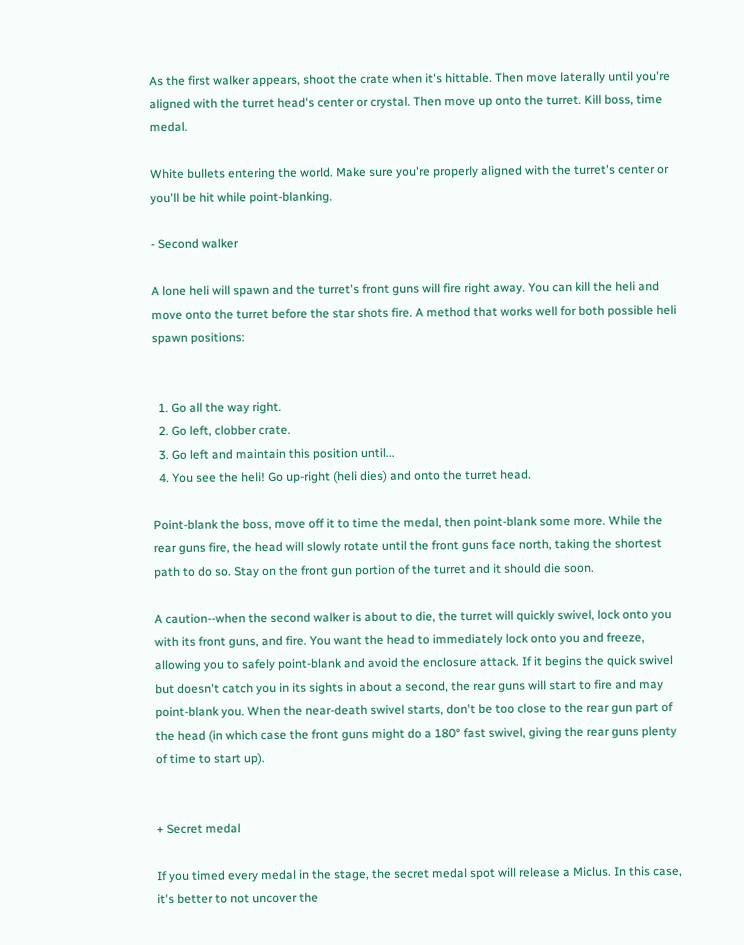As the first walker appears, shoot the crate when it's hittable. Then move laterally until you're aligned with the turret head's center or crystal. Then move up onto the turret. Kill boss, time medal.

White bullets entering the world. Make sure you're properly aligned with the turret's center or you'll be hit while point-blanking.

- Second walker

A lone heli will spawn and the turret's front guns will fire right away. You can kill the heli and move onto the turret before the star shots fire. A method that works well for both possible heli spawn positions:


  1. Go all the way right.
  2. Go left, clobber crate.
  3. Go left and maintain this position until...
  4. You see the heli! Go up-right (heli dies) and onto the turret head.

Point-blank the boss, move off it to time the medal, then point-blank some more. While the rear guns fire, the head will slowly rotate until the front guns face north, taking the shortest path to do so. Stay on the front gun portion of the turret and it should die soon.

A caution--when the second walker is about to die, the turret will quickly swivel, lock onto you with its front guns, and fire. You want the head to immediately lock onto you and freeze, allowing you to safely point-blank and avoid the enclosure attack. If it begins the quick swivel but doesn't catch you in its sights in about a second, the rear guns will start to fire and may point-blank you. When the near-death swivel starts, don't be too close to the rear gun part of the head (in which case the front guns might do a 180° fast swivel, giving the rear guns plenty of time to start up).


+ Secret medal

If you timed every medal in the stage, the secret medal spot will release a Miclus. In this case, it's better to not uncover the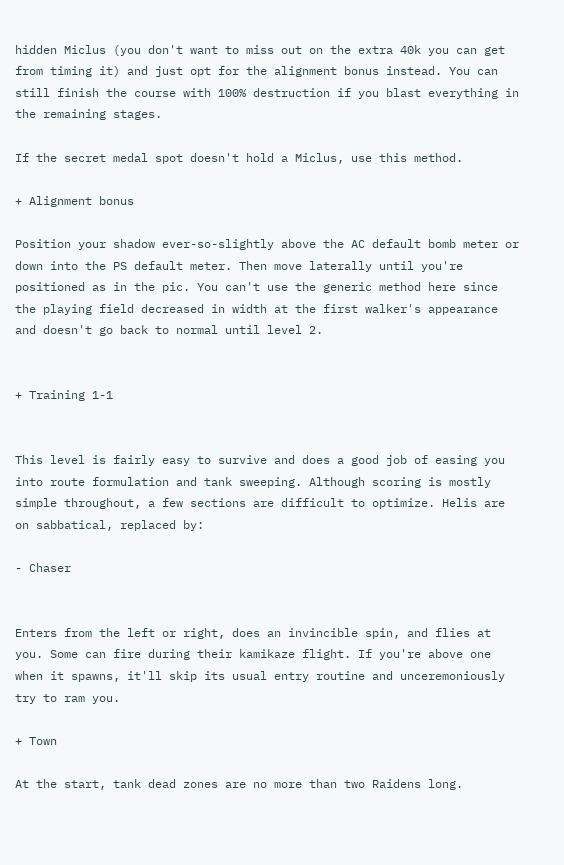hidden Miclus (you don't want to miss out on the extra 40k you can get from timing it) and just opt for the alignment bonus instead. You can still finish the course with 100% destruction if you blast everything in the remaining stages.

If the secret medal spot doesn't hold a Miclus, use this method.

+ Alignment bonus

Position your shadow ever-so-slightly above the AC default bomb meter or down into the PS default meter. Then move laterally until you're positioned as in the pic. You can't use the generic method here since the playing field decreased in width at the first walker's appearance and doesn't go back to normal until level 2.


+ Training 1-1


This level is fairly easy to survive and does a good job of easing you into route formulation and tank sweeping. Although scoring is mostly simple throughout, a few sections are difficult to optimize. Helis are on sabbatical, replaced by:

- Chaser


Enters from the left or right, does an invincible spin, and flies at you. Some can fire during their kamikaze flight. If you're above one when it spawns, it'll skip its usual entry routine and unceremoniously try to ram you.

+ Town

At the start, tank dead zones are no more than two Raidens long.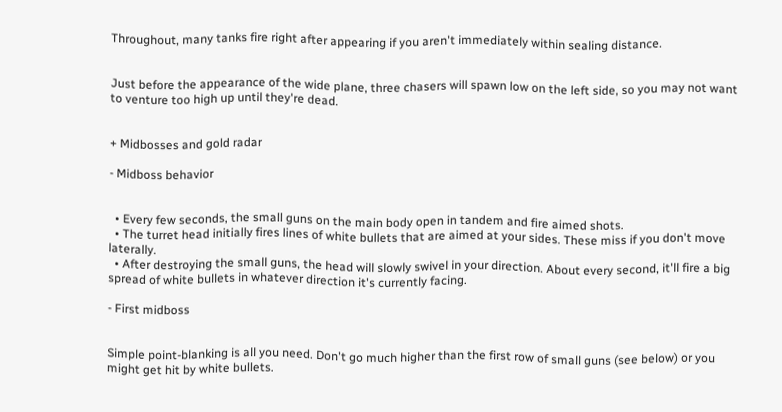Throughout, many tanks fire right after appearing if you aren't immediately within sealing distance.


Just before the appearance of the wide plane, three chasers will spawn low on the left side, so you may not want to venture too high up until they're dead.


+ Midbosses and gold radar

- Midboss behavior


  • Every few seconds, the small guns on the main body open in tandem and fire aimed shots.
  • The turret head initially fires lines of white bullets that are aimed at your sides. These miss if you don't move laterally.
  • After destroying the small guns, the head will slowly swivel in your direction. About every second, it'll fire a big spread of white bullets in whatever direction it's currently facing.

- First midboss


Simple point-blanking is all you need. Don't go much higher than the first row of small guns (see below) or you might get hit by white bullets.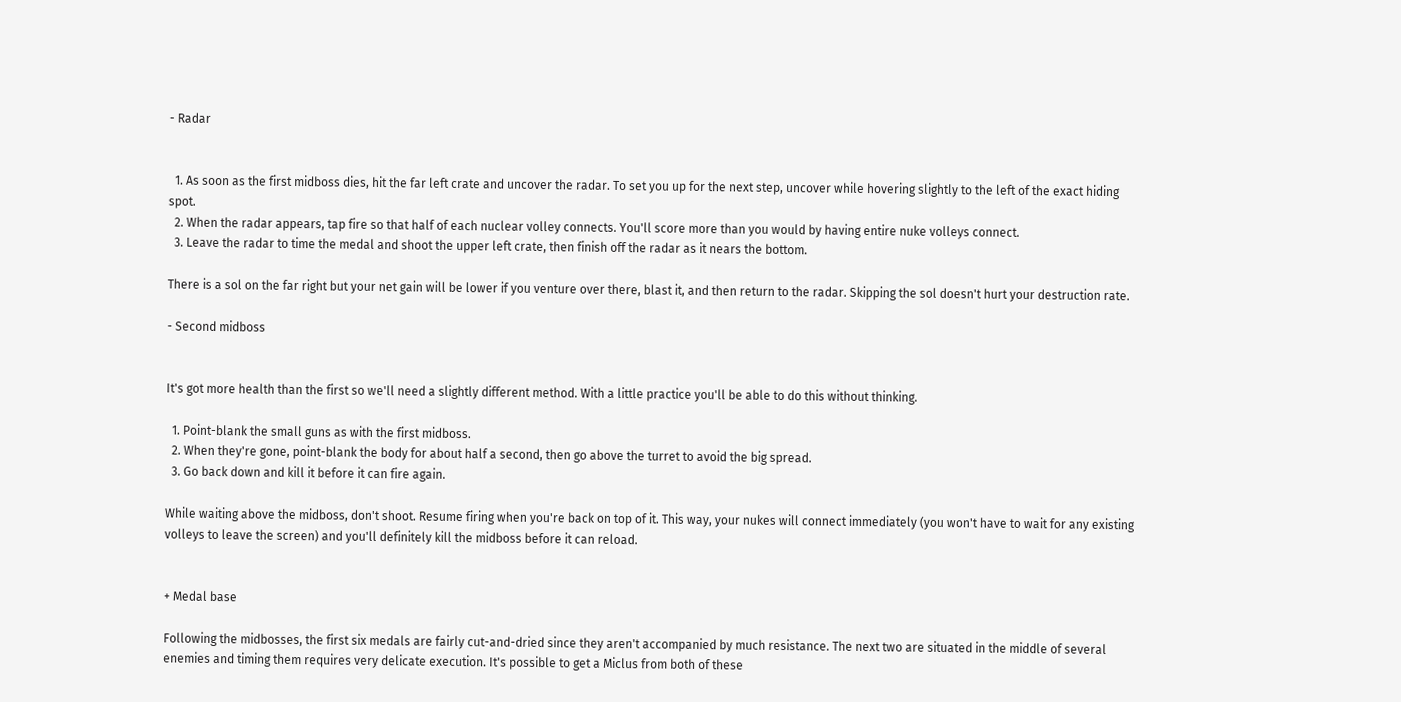- Radar


  1. As soon as the first midboss dies, hit the far left crate and uncover the radar. To set you up for the next step, uncover while hovering slightly to the left of the exact hiding spot.
  2. When the radar appears, tap fire so that half of each nuclear volley connects. You'll score more than you would by having entire nuke volleys connect.
  3. Leave the radar to time the medal and shoot the upper left crate, then finish off the radar as it nears the bottom.

There is a sol on the far right but your net gain will be lower if you venture over there, blast it, and then return to the radar. Skipping the sol doesn't hurt your destruction rate.

- Second midboss


It's got more health than the first so we'll need a slightly different method. With a little practice you'll be able to do this without thinking.

  1. Point-blank the small guns as with the first midboss.
  2. When they're gone, point-blank the body for about half a second, then go above the turret to avoid the big spread.
  3. Go back down and kill it before it can fire again.

While waiting above the midboss, don't shoot. Resume firing when you're back on top of it. This way, your nukes will connect immediately (you won't have to wait for any existing volleys to leave the screen) and you'll definitely kill the midboss before it can reload.


+ Medal base

Following the midbosses, the first six medals are fairly cut-and-dried since they aren't accompanied by much resistance. The next two are situated in the middle of several enemies and timing them requires very delicate execution. It's possible to get a Miclus from both of these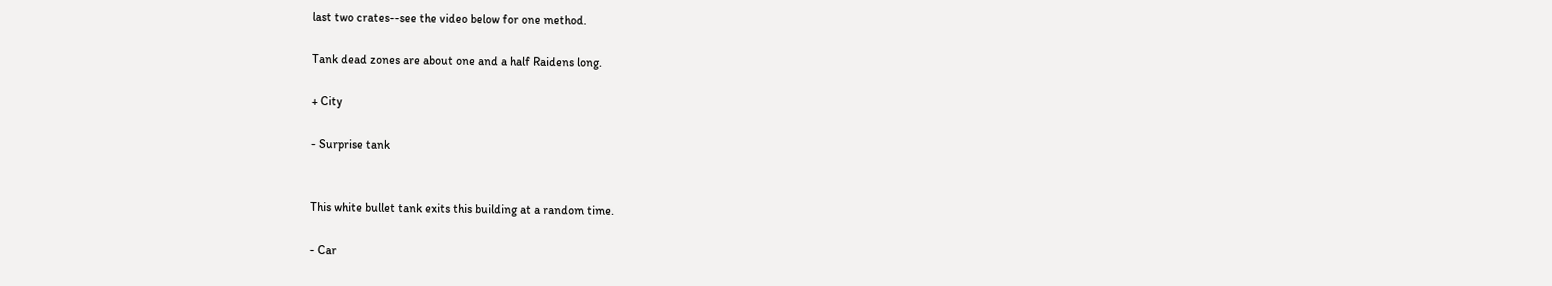last two crates--see the video below for one method.

Tank dead zones are about one and a half Raidens long.

+ City

- Surprise tank


This white bullet tank exits this building at a random time.

- Car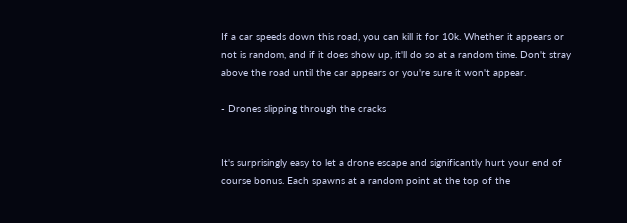If a car speeds down this road, you can kill it for 10k. Whether it appears or not is random, and if it does show up, it'll do so at a random time. Don't stray above the road until the car appears or you're sure it won't appear.

- Drones slipping through the cracks


It's surprisingly easy to let a drone escape and significantly hurt your end of course bonus. Each spawns at a random point at the top of the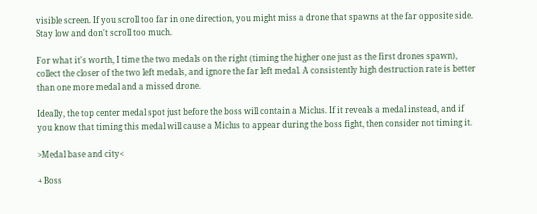visible screen. If you scroll too far in one direction, you might miss a drone that spawns at the far opposite side. Stay low and don't scroll too much.

For what it's worth, I time the two medals on the right (timing the higher one just as the first drones spawn), collect the closer of the two left medals, and ignore the far left medal. A consistently high destruction rate is better than one more medal and a missed drone.

Ideally, the top center medal spot just before the boss will contain a Miclus. If it reveals a medal instead, and if you know that timing this medal will cause a Miclus to appear during the boss fight, then consider not timing it.

>Medal base and city<

+ Boss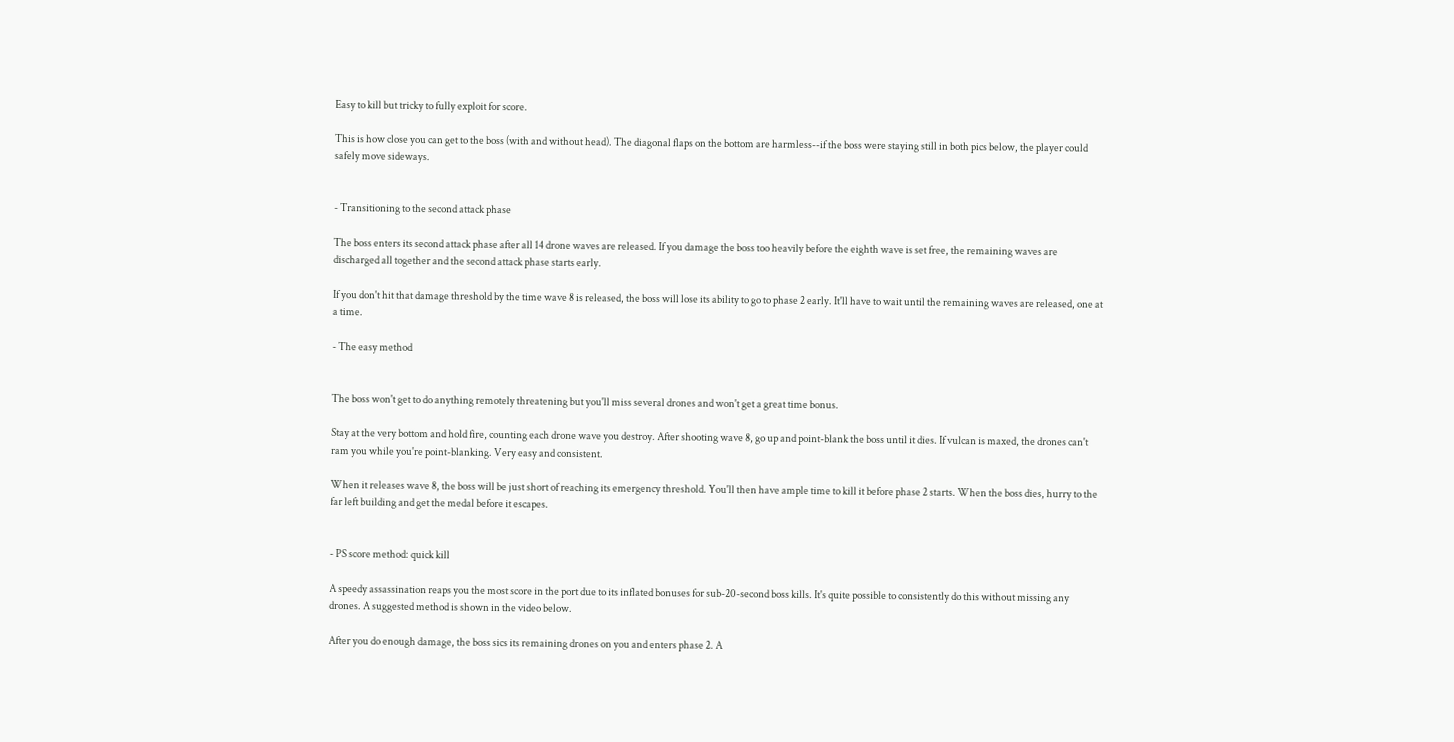Easy to kill but tricky to fully exploit for score.

This is how close you can get to the boss (with and without head). The diagonal flaps on the bottom are harmless--if the boss were staying still in both pics below, the player could safely move sideways.


- Transitioning to the second attack phase

The boss enters its second attack phase after all 14 drone waves are released. If you damage the boss too heavily before the eighth wave is set free, the remaining waves are discharged all together and the second attack phase starts early.

If you don't hit that damage threshold by the time wave 8 is released, the boss will lose its ability to go to phase 2 early. It'll have to wait until the remaining waves are released, one at a time.

- The easy method


The boss won't get to do anything remotely threatening but you'll miss several drones and won't get a great time bonus.

Stay at the very bottom and hold fire, counting each drone wave you destroy. After shooting wave 8, go up and point-blank the boss until it dies. If vulcan is maxed, the drones can't ram you while you're point-blanking. Very easy and consistent.

When it releases wave 8, the boss will be just short of reaching its emergency threshold. You'll then have ample time to kill it before phase 2 starts. When the boss dies, hurry to the far left building and get the medal before it escapes.


- PS score method: quick kill

A speedy assassination reaps you the most score in the port due to its inflated bonuses for sub-20-second boss kills. It's quite possible to consistently do this without missing any drones. A suggested method is shown in the video below.

After you do enough damage, the boss sics its remaining drones on you and enters phase 2. A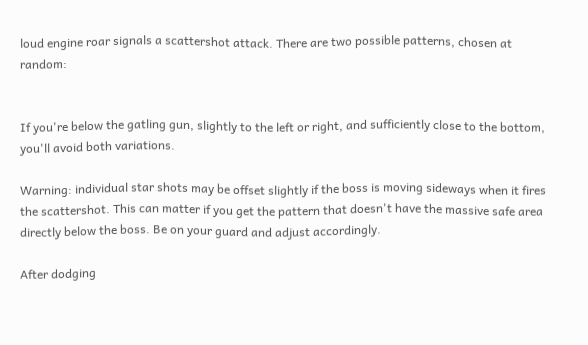loud engine roar signals a scattershot attack. There are two possible patterns, chosen at random:


If you're below the gatling gun, slightly to the left or right, and sufficiently close to the bottom, you'll avoid both variations.

Warning: individual star shots may be offset slightly if the boss is moving sideways when it fires the scattershot. This can matter if you get the pattern that doesn't have the massive safe area directly below the boss. Be on your guard and adjust accordingly.

After dodging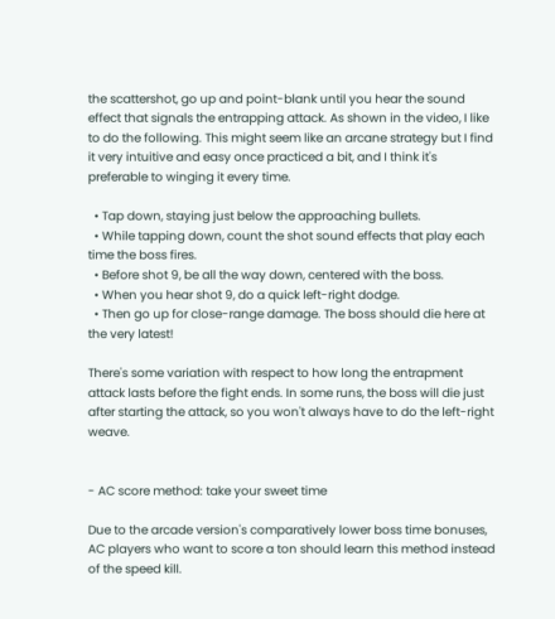the scattershot, go up and point-blank until you hear the sound effect that signals the entrapping attack. As shown in the video, I like to do the following. This might seem like an arcane strategy but I find it very intuitive and easy once practiced a bit, and I think it's preferable to winging it every time.

  • Tap down, staying just below the approaching bullets.
  • While tapping down, count the shot sound effects that play each time the boss fires.
  • Before shot 9, be all the way down, centered with the boss.
  • When you hear shot 9, do a quick left-right dodge.
  • Then go up for close-range damage. The boss should die here at the very latest!

There's some variation with respect to how long the entrapment attack lasts before the fight ends. In some runs, the boss will die just after starting the attack, so you won't always have to do the left-right weave.


- AC score method: take your sweet time

Due to the arcade version's comparatively lower boss time bonuses, AC players who want to score a ton should learn this method instead of the speed kill.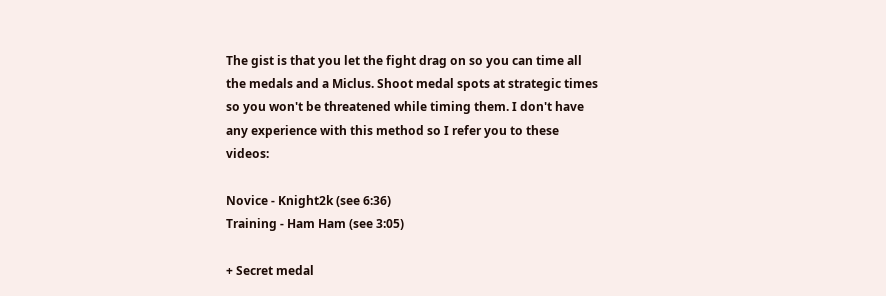The gist is that you let the fight drag on so you can time all the medals and a Miclus. Shoot medal spots at strategic times so you won't be threatened while timing them. I don't have any experience with this method so I refer you to these videos:

Novice - Knight2k (see 6:36)
Training - Ham Ham (see 3:05)

+ Secret medal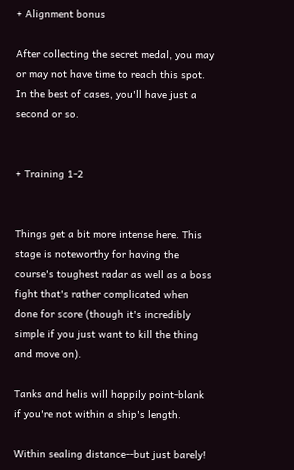+ Alignment bonus

After collecting the secret medal, you may or may not have time to reach this spot. In the best of cases, you'll have just a second or so.


+ Training 1-2


Things get a bit more intense here. This stage is noteworthy for having the course's toughest radar as well as a boss fight that's rather complicated when done for score (though it's incredibly simple if you just want to kill the thing and move on).

Tanks and helis will happily point-blank if you're not within a ship's length.

Within sealing distance--but just barely!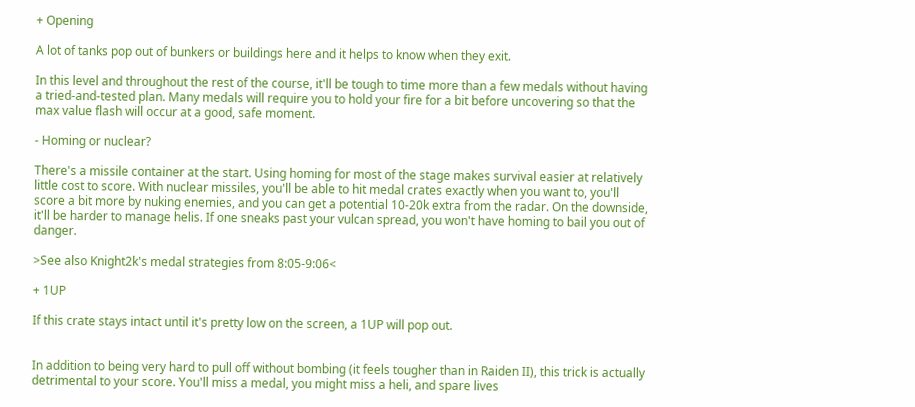+ Opening

A lot of tanks pop out of bunkers or buildings here and it helps to know when they exit.

In this level and throughout the rest of the course, it'll be tough to time more than a few medals without having a tried-and-tested plan. Many medals will require you to hold your fire for a bit before uncovering so that the max value flash will occur at a good, safe moment.

- Homing or nuclear?

There's a missile container at the start. Using homing for most of the stage makes survival easier at relatively little cost to score. With nuclear missiles, you'll be able to hit medal crates exactly when you want to, you'll score a bit more by nuking enemies, and you can get a potential 10-20k extra from the radar. On the downside, it'll be harder to manage helis. If one sneaks past your vulcan spread, you won't have homing to bail you out of danger.

>See also Knight2k's medal strategies from 8:05-9:06<

+ 1UP

If this crate stays intact until it's pretty low on the screen, a 1UP will pop out.


In addition to being very hard to pull off without bombing (it feels tougher than in Raiden II), this trick is actually detrimental to your score. You'll miss a medal, you might miss a heli, and spare lives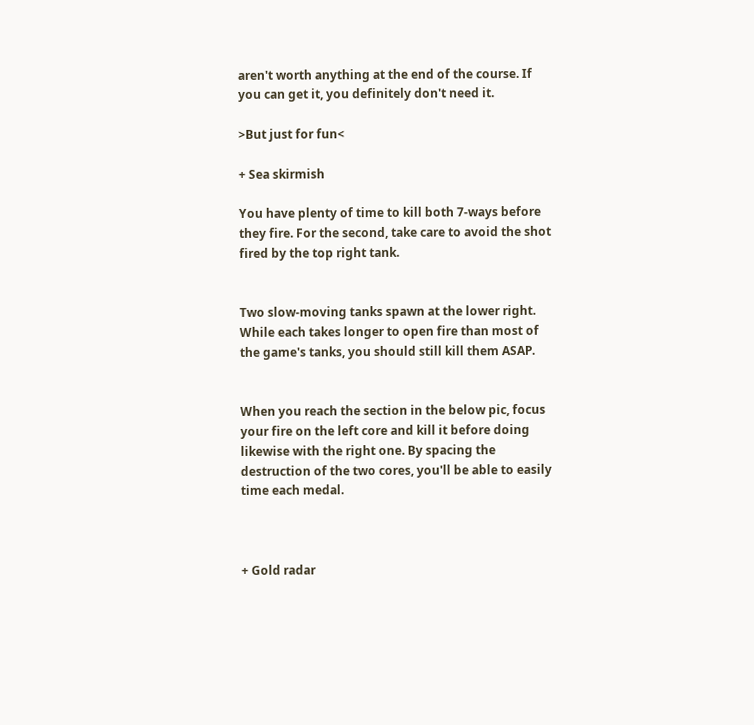aren't worth anything at the end of the course. If you can get it, you definitely don't need it.

>But just for fun<

+ Sea skirmish

You have plenty of time to kill both 7-ways before they fire. For the second, take care to avoid the shot fired by the top right tank.


Two slow-moving tanks spawn at the lower right. While each takes longer to open fire than most of the game's tanks, you should still kill them ASAP.


When you reach the section in the below pic, focus your fire on the left core and kill it before doing likewise with the right one. By spacing the destruction of the two cores, you'll be able to easily time each medal.



+ Gold radar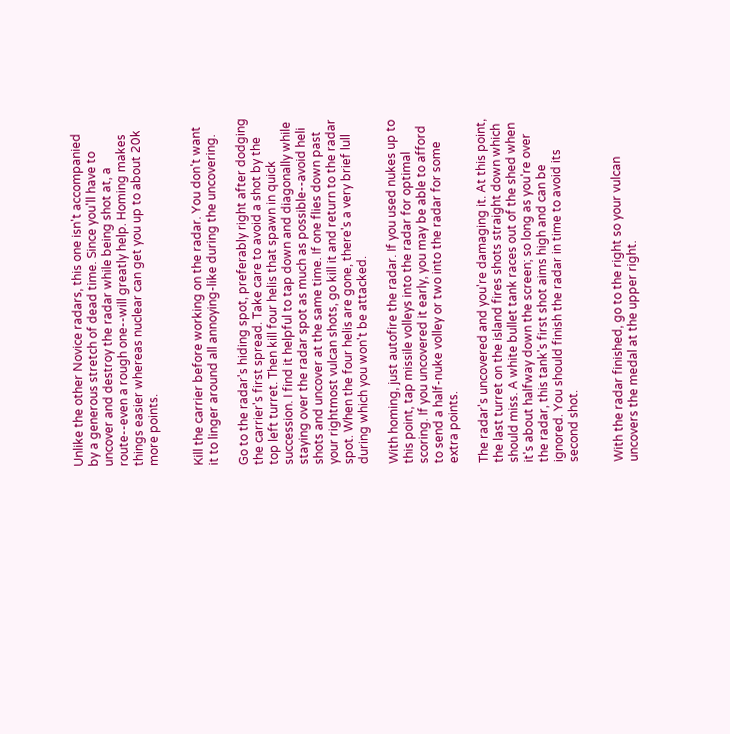Unlike the other Novice radars, this one isn't accompanied by a generous stretch of dead time. Since you'll have to uncover and destroy the radar while being shot at, a route--even a rough one--will greatly help. Homing makes things easier whereas nuclear can get you up to about 20k more points.


Kill the carrier before working on the radar. You don't want it to linger around all annoying-like during the uncovering.

Go to the radar's hiding spot, preferably right after dodging the carrier's first spread. Take care to avoid a shot by the top left turret. Then kill four helis that spawn in quick succession. I find it helpful to tap down and diagonally while staying over the radar spot as much as possible--avoid heli shots and uncover at the same time. If one flies down past your rightmost vulcan shots, go kill it and return to the radar spot. When the four helis are gone, there's a very brief lull during which you won't be attacked.

With homing, just autofire the radar. If you used nukes up to this point, tap missile volleys into the radar for optimal scoring. If you uncovered it early, you may be able to afford to send a half-nuke volley or two into the radar for some extra points.

The radar's uncovered and you're damaging it. At this point, the last turret on the island fires shots straight down which should miss. A white bullet tank races out of the shed when it's about halfway down the screen; so long as you're over the radar, this tank's first shot aims high and can be ignored. You should finish the radar in time to avoid its second shot.


With the radar finished, go to the right so your vulcan uncovers the medal at the upper right.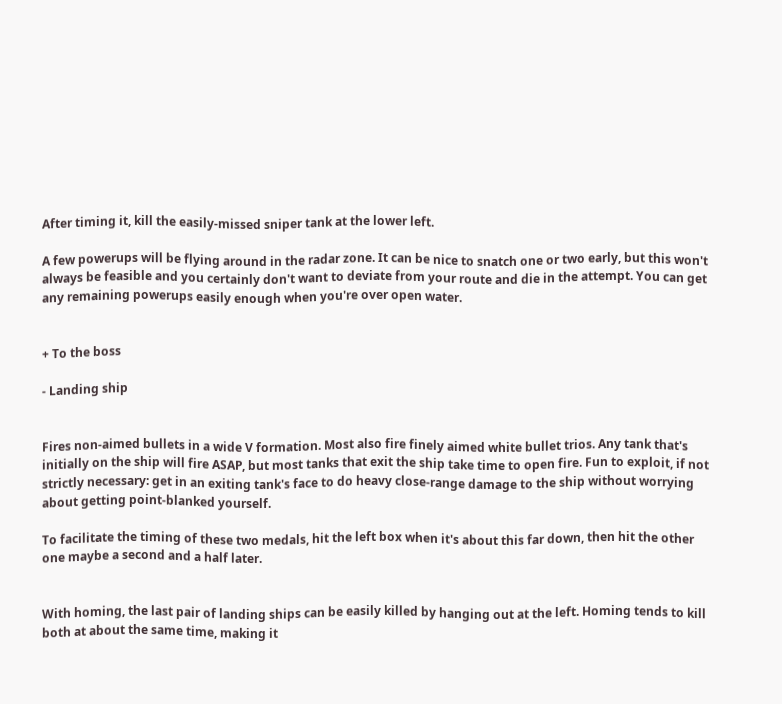After timing it, kill the easily-missed sniper tank at the lower left.

A few powerups will be flying around in the radar zone. It can be nice to snatch one or two early, but this won't always be feasible and you certainly don't want to deviate from your route and die in the attempt. You can get any remaining powerups easily enough when you're over open water.


+ To the boss

- Landing ship


Fires non-aimed bullets in a wide V formation. Most also fire finely aimed white bullet trios. Any tank that's initially on the ship will fire ASAP, but most tanks that exit the ship take time to open fire. Fun to exploit, if not strictly necessary: get in an exiting tank's face to do heavy close-range damage to the ship without worrying about getting point-blanked yourself.

To facilitate the timing of these two medals, hit the left box when it's about this far down, then hit the other one maybe a second and a half later.


With homing, the last pair of landing ships can be easily killed by hanging out at the left. Homing tends to kill both at about the same time, making it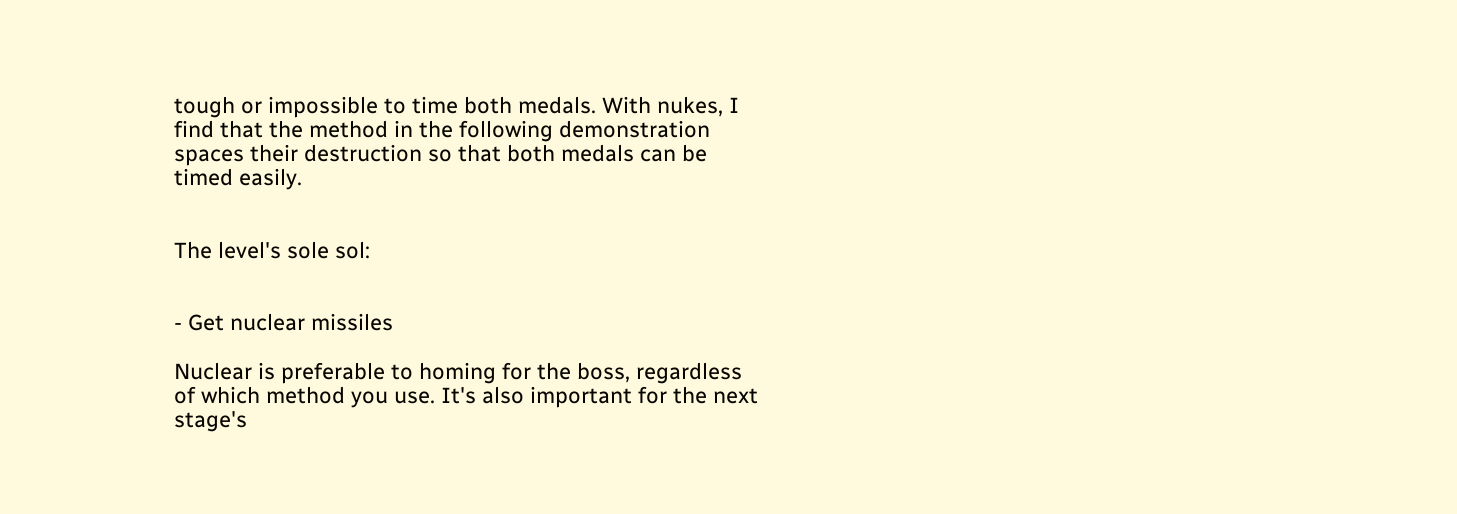tough or impossible to time both medals. With nukes, I find that the method in the following demonstration spaces their destruction so that both medals can be timed easily.


The level's sole sol:


- Get nuclear missiles

Nuclear is preferable to homing for the boss, regardless of which method you use. It's also important for the next stage's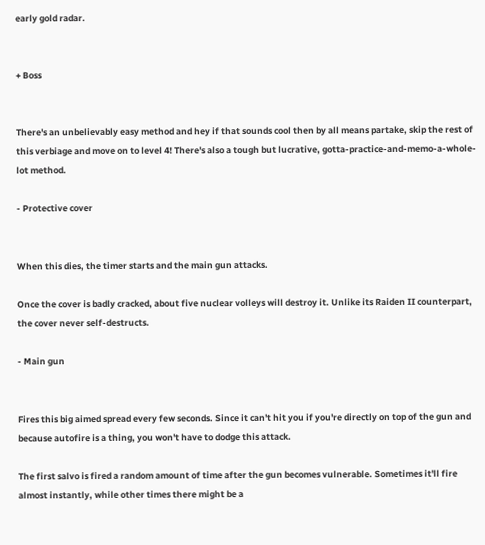early gold radar.


+ Boss


There's an unbelievably easy method and hey if that sounds cool then by all means partake, skip the rest of this verbiage and move on to level 4! There's also a tough but lucrative, gotta-practice-and-memo-a-whole-lot method.

- Protective cover


When this dies, the timer starts and the main gun attacks.

Once the cover is badly cracked, about five nuclear volleys will destroy it. Unlike its Raiden II counterpart, the cover never self-destructs.

- Main gun


Fires this big aimed spread every few seconds. Since it can't hit you if you're directly on top of the gun and because autofire is a thing, you won't have to dodge this attack.

The first salvo is fired a random amount of time after the gun becomes vulnerable. Sometimes it'll fire almost instantly, while other times there might be a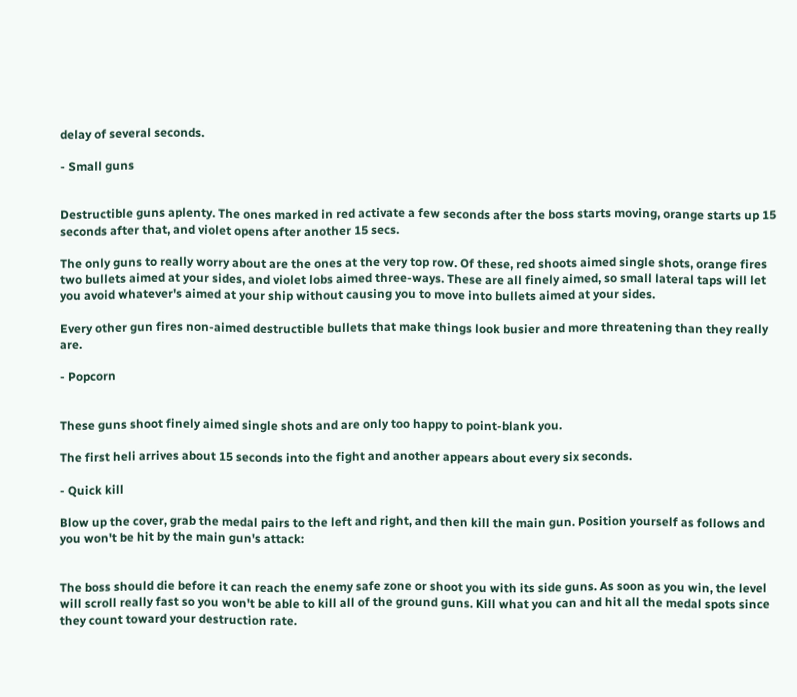delay of several seconds.

- Small guns


Destructible guns aplenty. The ones marked in red activate a few seconds after the boss starts moving, orange starts up 15 seconds after that, and violet opens after another 15 secs.

The only guns to really worry about are the ones at the very top row. Of these, red shoots aimed single shots, orange fires two bullets aimed at your sides, and violet lobs aimed three-ways. These are all finely aimed, so small lateral taps will let you avoid whatever's aimed at your ship without causing you to move into bullets aimed at your sides.

Every other gun fires non-aimed destructible bullets that make things look busier and more threatening than they really are.

- Popcorn


These guns shoot finely aimed single shots and are only too happy to point-blank you.

The first heli arrives about 15 seconds into the fight and another appears about every six seconds.

- Quick kill

Blow up the cover, grab the medal pairs to the left and right, and then kill the main gun. Position yourself as follows and you won't be hit by the main gun's attack:


The boss should die before it can reach the enemy safe zone or shoot you with its side guns. As soon as you win, the level will scroll really fast so you won't be able to kill all of the ground guns. Kill what you can and hit all the medal spots since they count toward your destruction rate.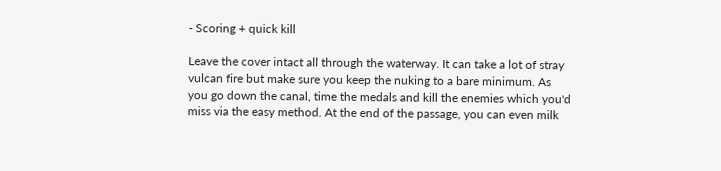- Scoring + quick kill

Leave the cover intact all through the waterway. It can take a lot of stray vulcan fire but make sure you keep the nuking to a bare minimum. As you go down the canal, time the medals and kill the enemies which you'd miss via the easy method. At the end of the passage, you can even milk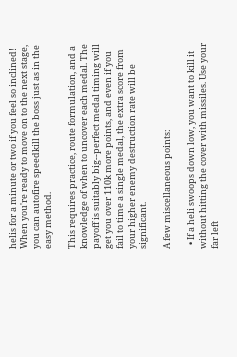helis for a minute or two if you feel so inclined! When you're ready to move on to the next stage, you can autofire speedkill the boss just as in the easy method.

This requires practice, route formulation, and a knowledge of when to uncover each medal. The payoff is suitably big--perfect medal timing will get you over 110k more points, and even if you fail to time a single medal, the extra score from your higher enemy destruction rate will be significant.

A few miscellaneous points:

  • If a heli swoops down low, you want to kill it without hitting the cover with missiles. Use your far left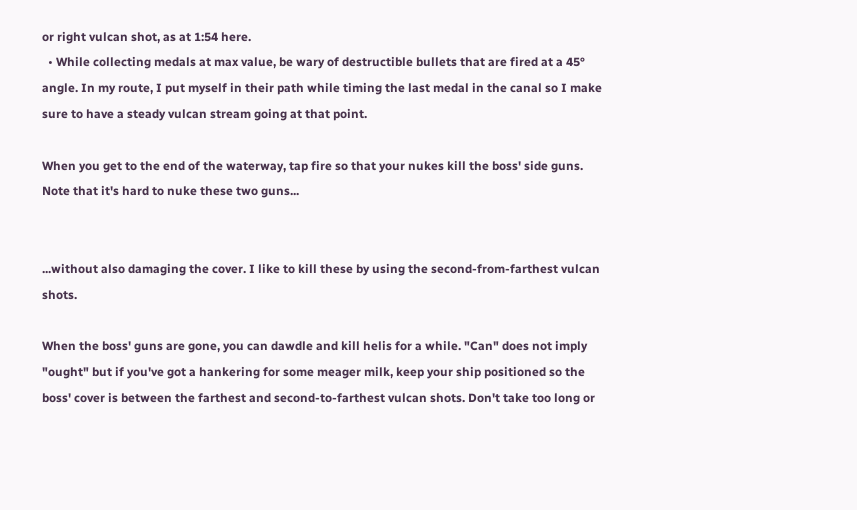or right vulcan shot, as at 1:54 here.
  • While collecting medals at max value, be wary of destructible bullets that are fired at a 45° angle. In my route, I put myself in their path while timing the last medal in the canal so I make sure to have a steady vulcan stream going at that point.

When you get to the end of the waterway, tap fire so that your nukes kill the boss' side guns. Note that it's hard to nuke these two guns...


...without also damaging the cover. I like to kill these by using the second-from-farthest vulcan shots.

When the boss' guns are gone, you can dawdle and kill helis for a while. "Can" does not imply "ought" but if you've got a hankering for some meager milk, keep your ship positioned so the boss' cover is between the farthest and second-to-farthest vulcan shots. Don't take too long or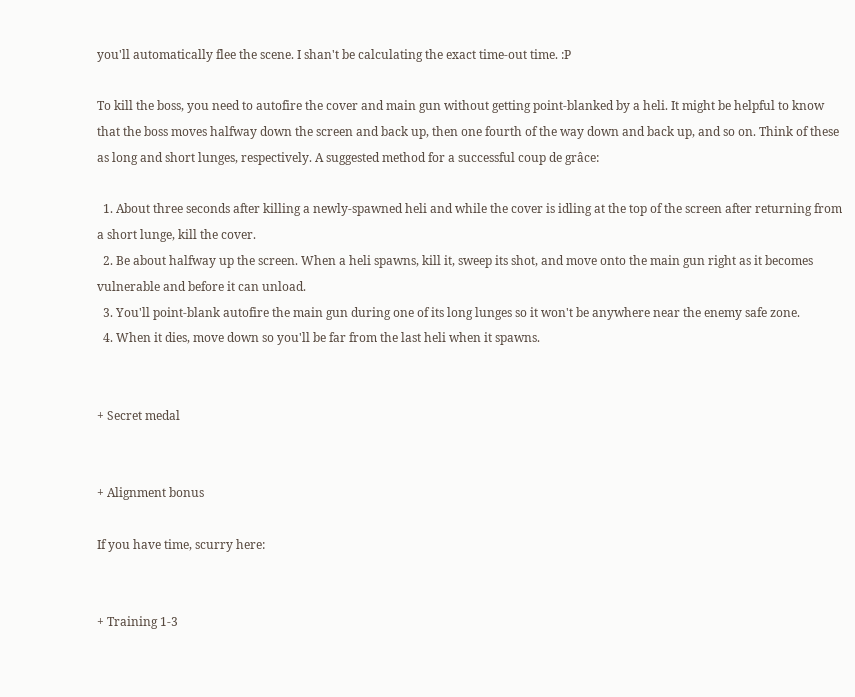you'll automatically flee the scene. I shan't be calculating the exact time-out time. :P

To kill the boss, you need to autofire the cover and main gun without getting point-blanked by a heli. It might be helpful to know that the boss moves halfway down the screen and back up, then one fourth of the way down and back up, and so on. Think of these as long and short lunges, respectively. A suggested method for a successful coup de grâce:

  1. About three seconds after killing a newly-spawned heli and while the cover is idling at the top of the screen after returning from a short lunge, kill the cover.
  2. Be about halfway up the screen. When a heli spawns, kill it, sweep its shot, and move onto the main gun right as it becomes vulnerable and before it can unload.
  3. You'll point-blank autofire the main gun during one of its long lunges so it won't be anywhere near the enemy safe zone.
  4. When it dies, move down so you'll be far from the last heli when it spawns.


+ Secret medal


+ Alignment bonus

If you have time, scurry here:


+ Training 1-3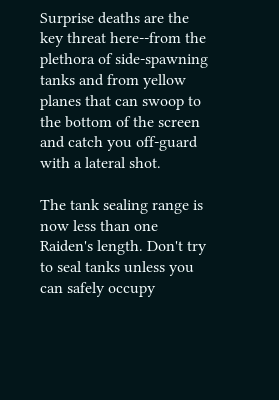Surprise deaths are the key threat here--from the plethora of side-spawning tanks and from yellow planes that can swoop to the bottom of the screen and catch you off-guard with a lateral shot.

The tank sealing range is now less than one Raiden's length. Don't try to seal tanks unless you can safely occupy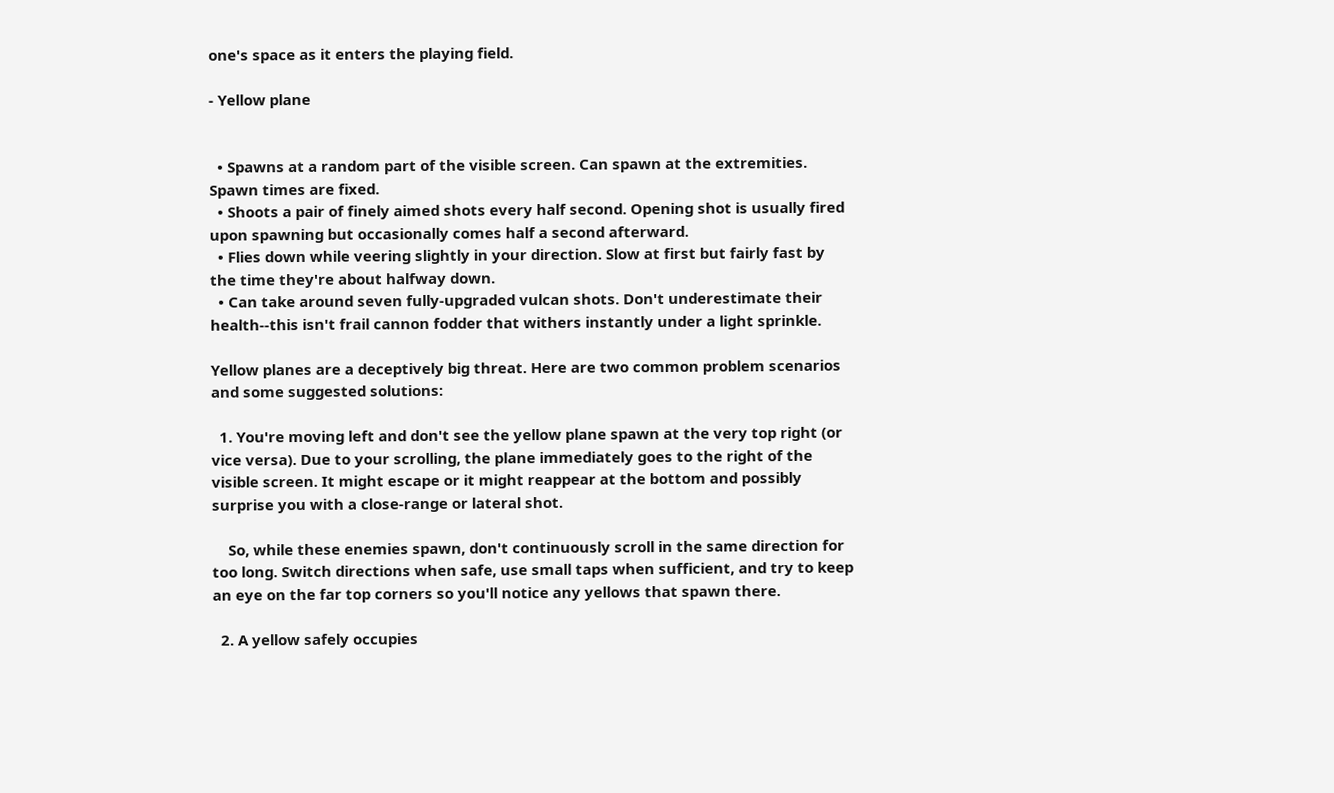one's space as it enters the playing field.

- Yellow plane


  • Spawns at a random part of the visible screen. Can spawn at the extremities. Spawn times are fixed.
  • Shoots a pair of finely aimed shots every half second. Opening shot is usually fired upon spawning but occasionally comes half a second afterward.
  • Flies down while veering slightly in your direction. Slow at first but fairly fast by the time they're about halfway down.
  • Can take around seven fully-upgraded vulcan shots. Don't underestimate their health--this isn't frail cannon fodder that withers instantly under a light sprinkle.

Yellow planes are a deceptively big threat. Here are two common problem scenarios and some suggested solutions:

  1. You're moving left and don't see the yellow plane spawn at the very top right (or vice versa). Due to your scrolling, the plane immediately goes to the right of the visible screen. It might escape or it might reappear at the bottom and possibly surprise you with a close-range or lateral shot.

    So, while these enemies spawn, don't continuously scroll in the same direction for too long. Switch directions when safe, use small taps when sufficient, and try to keep an eye on the far top corners so you'll notice any yellows that spawn there.

  2. A yellow safely occupies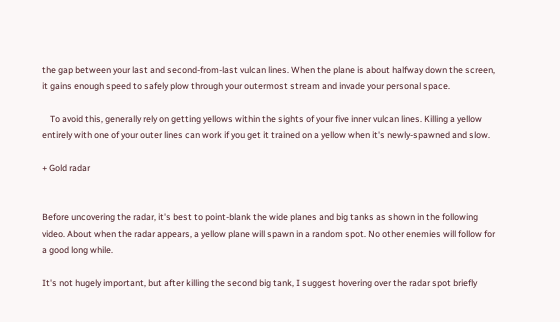the gap between your last and second-from-last vulcan lines. When the plane is about halfway down the screen, it gains enough speed to safely plow through your outermost stream and invade your personal space.

    To avoid this, generally rely on getting yellows within the sights of your five inner vulcan lines. Killing a yellow entirely with one of your outer lines can work if you get it trained on a yellow when it's newly-spawned and slow.

+ Gold radar


Before uncovering the radar, it's best to point-blank the wide planes and big tanks as shown in the following video. About when the radar appears, a yellow plane will spawn in a random spot. No other enemies will follow for a good long while.

It's not hugely important, but after killing the second big tank, I suggest hovering over the radar spot briefly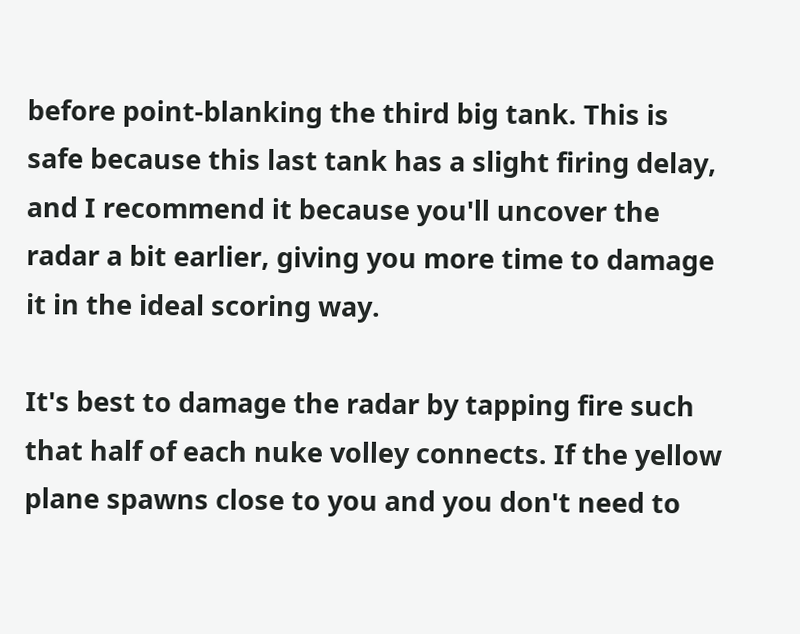before point-blanking the third big tank. This is safe because this last tank has a slight firing delay, and I recommend it because you'll uncover the radar a bit earlier, giving you more time to damage it in the ideal scoring way.

It's best to damage the radar by tapping fire such that half of each nuke volley connects. If the yellow plane spawns close to you and you don't need to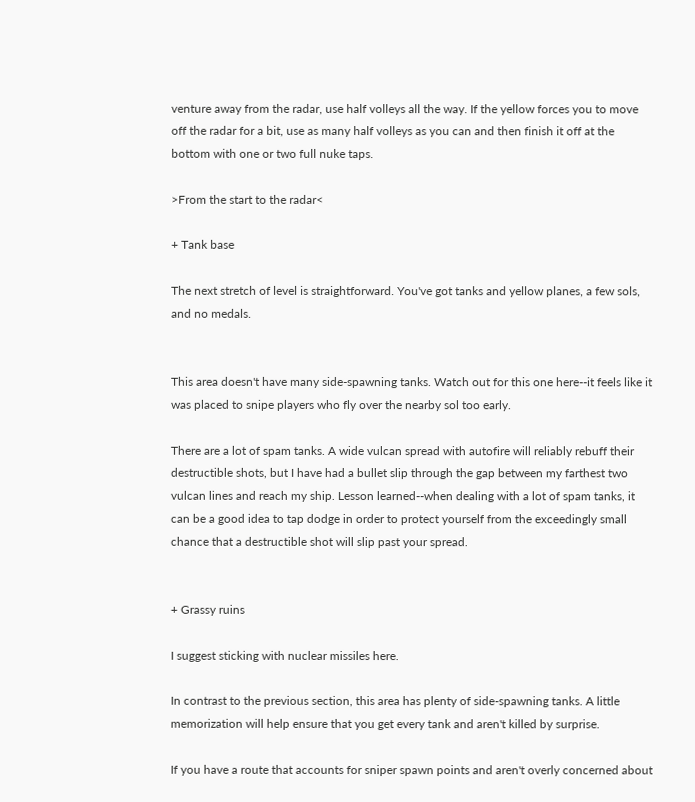venture away from the radar, use half volleys all the way. If the yellow forces you to move off the radar for a bit, use as many half volleys as you can and then finish it off at the bottom with one or two full nuke taps.

>From the start to the radar<

+ Tank base

The next stretch of level is straightforward. You've got tanks and yellow planes, a few sols, and no medals.


This area doesn't have many side-spawning tanks. Watch out for this one here--it feels like it was placed to snipe players who fly over the nearby sol too early.

There are a lot of spam tanks. A wide vulcan spread with autofire will reliably rebuff their destructible shots, but I have had a bullet slip through the gap between my farthest two vulcan lines and reach my ship. Lesson learned--when dealing with a lot of spam tanks, it can be a good idea to tap dodge in order to protect yourself from the exceedingly small chance that a destructible shot will slip past your spread.


+ Grassy ruins

I suggest sticking with nuclear missiles here.

In contrast to the previous section, this area has plenty of side-spawning tanks. A little memorization will help ensure that you get every tank and aren't killed by surprise.

If you have a route that accounts for sniper spawn points and aren't overly concerned about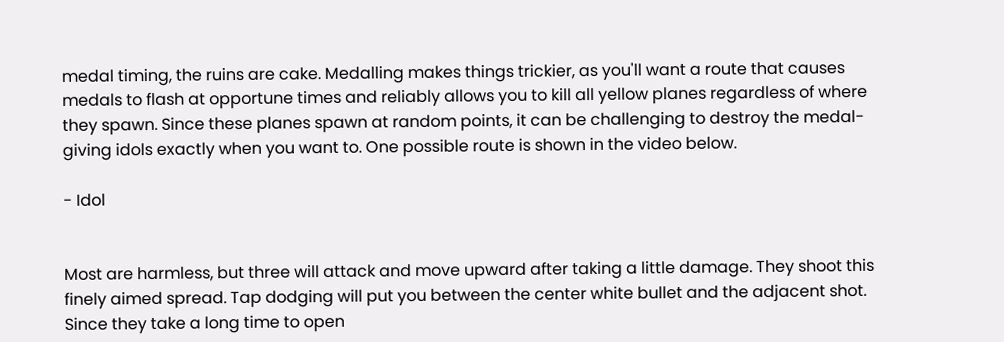medal timing, the ruins are cake. Medalling makes things trickier, as you'll want a route that causes medals to flash at opportune times and reliably allows you to kill all yellow planes regardless of where they spawn. Since these planes spawn at random points, it can be challenging to destroy the medal-giving idols exactly when you want to. One possible route is shown in the video below.

- Idol


Most are harmless, but three will attack and move upward after taking a little damage. They shoot this finely aimed spread. Tap dodging will put you between the center white bullet and the adjacent shot. Since they take a long time to open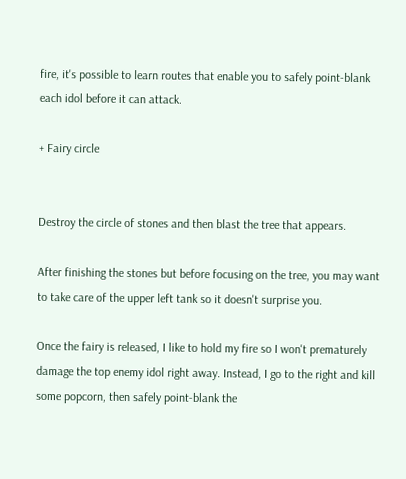fire, it's possible to learn routes that enable you to safely point-blank each idol before it can attack.

+ Fairy circle


Destroy the circle of stones and then blast the tree that appears.

After finishing the stones but before focusing on the tree, you may want to take care of the upper left tank so it doesn't surprise you.

Once the fairy is released, I like to hold my fire so I won't prematurely damage the top enemy idol right away. Instead, I go to the right and kill some popcorn, then safely point-blank the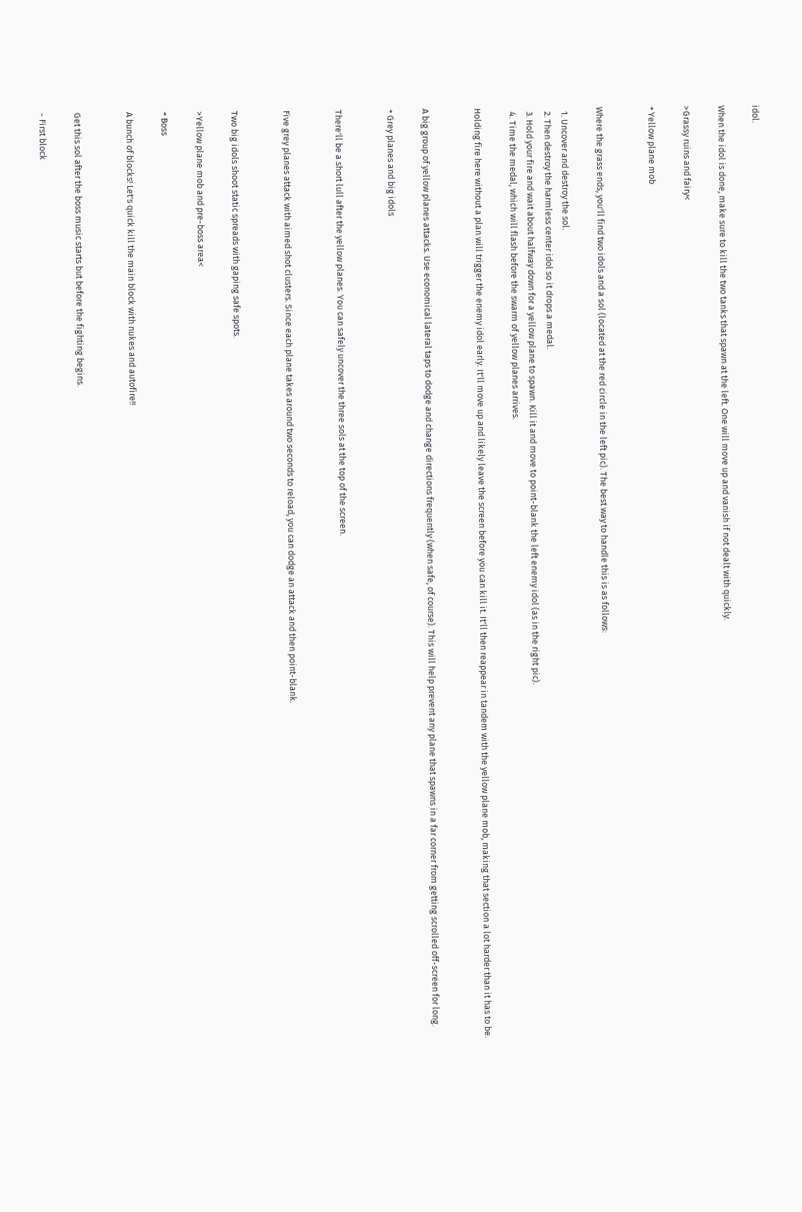idol.

When the idol is done, make sure to kill the two tanks that spawn at the left. One will move up and vanish if not dealt with quickly.

>Grassy ruins and fairy<

+ Yellow plane mob


Where the grass ends, you'll find two idols and a sol (located at the red circle in the left pic). The best way to handle this is as follows:

  1. Uncover and destroy the sol.
  2. Then destroy the harmless center idol so it drops a medal.
  3. Hold your fire and wait about halfway down for a yellow plane to spawn. Kill it and move to point-blank the left enemy idol (as in the right pic).
  4. Time the medal, which will flash before the swarm of yellow planes arrives.

Holding fire here without a plan will trigger the enemy idol early. It'll move up and likely leave the screen before you can kill it. It'll then reappear in tandem with the yellow plane mob, making that section a lot harder than it has to be.


A big group of yellow planes attacks. Use economical lateral taps to dodge and change directions frequently (when safe, of course). This will help prevent any plane that spawns in a far corner from getting scrolled off-screen for long.

+ Grey planes and big idols


There'll be a short lull after the yellow planes. You can safely uncover the three sols at the top of the screen.


Five grey planes attack with aimed shot clusters. Since each plane takes around two seconds to reload, you can dodge an attack and then point-blank.


Two big idols shoot static spreads with gaping safe spots.

>Yellow plane mob and pre-boss area<

+ Boss

A bunch of blocks! Let's quick kill the main block with nukes and autofire!!


Get this sol after the boss music starts but before the fighting begins.

- First block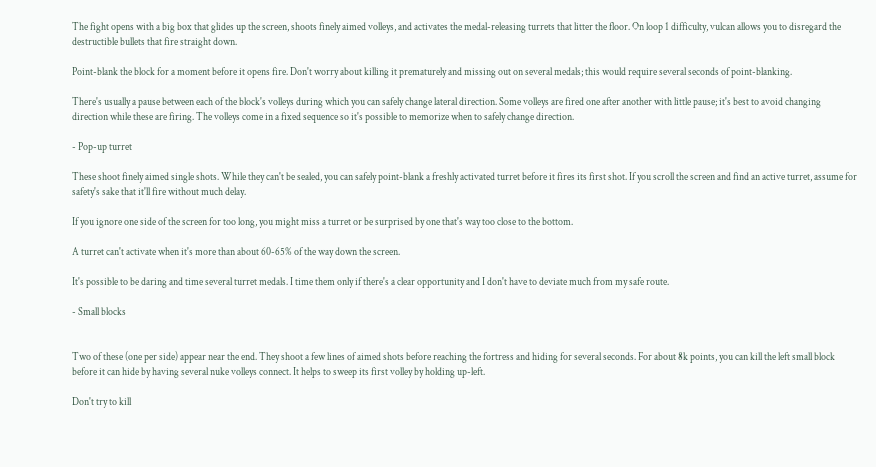The fight opens with a big box that glides up the screen, shoots finely aimed volleys, and activates the medal-releasing turrets that litter the floor. On loop 1 difficulty, vulcan allows you to disregard the destructible bullets that fire straight down.

Point-blank the block for a moment before it opens fire. Don't worry about killing it prematurely and missing out on several medals; this would require several seconds of point-blanking.

There's usually a pause between each of the block's volleys during which you can safely change lateral direction. Some volleys are fired one after another with little pause; it's best to avoid changing direction while these are firing. The volleys come in a fixed sequence so it's possible to memorize when to safely change direction.

- Pop-up turret

These shoot finely aimed single shots. While they can't be sealed, you can safely point-blank a freshly activated turret before it fires its first shot. If you scroll the screen and find an active turret, assume for safety's sake that it'll fire without much delay.

If you ignore one side of the screen for too long, you might miss a turret or be surprised by one that's way too close to the bottom.

A turret can't activate when it's more than about 60-65% of the way down the screen.

It's possible to be daring and time several turret medals. I time them only if there's a clear opportunity and I don't have to deviate much from my safe route.

- Small blocks


Two of these (one per side) appear near the end. They shoot a few lines of aimed shots before reaching the fortress and hiding for several seconds. For about 8k points, you can kill the left small block before it can hide by having several nuke volleys connect. It helps to sweep its first volley by holding up-left.

Don't try to kill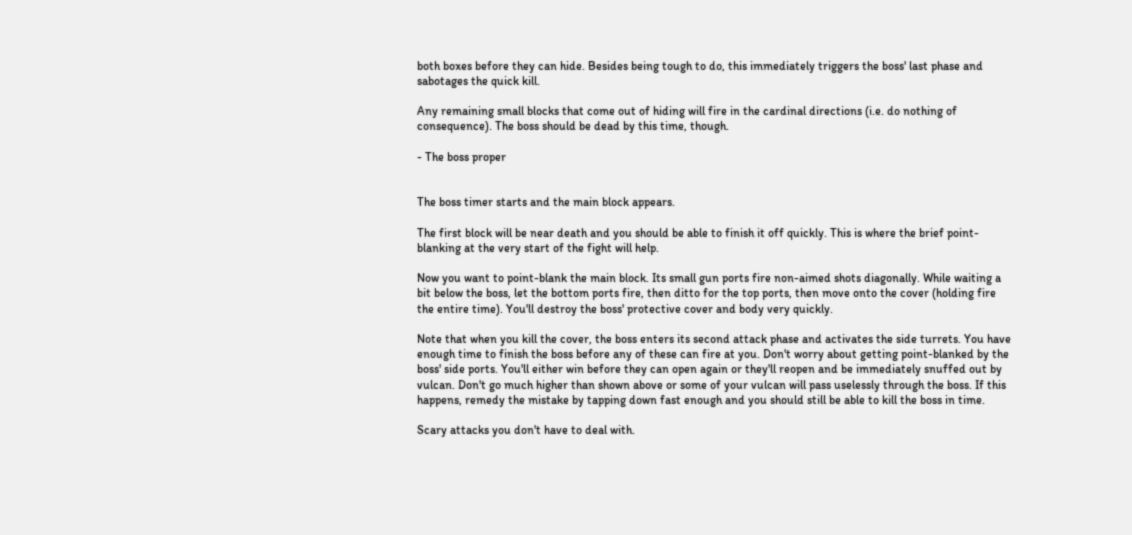both boxes before they can hide. Besides being tough to do, this immediately triggers the boss' last phase and sabotages the quick kill.

Any remaining small blocks that come out of hiding will fire in the cardinal directions (i.e. do nothing of consequence). The boss should be dead by this time, though.

- The boss proper


The boss timer starts and the main block appears.

The first block will be near death and you should be able to finish it off quickly. This is where the brief point-blanking at the very start of the fight will help.

Now you want to point-blank the main block. Its small gun ports fire non-aimed shots diagonally. While waiting a bit below the boss, let the bottom ports fire, then ditto for the top ports, then move onto the cover (holding fire the entire time). You'll destroy the boss' protective cover and body very quickly.

Note that when you kill the cover, the boss enters its second attack phase and activates the side turrets. You have enough time to finish the boss before any of these can fire at you. Don't worry about getting point-blanked by the boss' side ports. You'll either win before they can open again or they'll reopen and be immediately snuffed out by vulcan. Don't go much higher than shown above or some of your vulcan will pass uselessly through the boss. If this happens, remedy the mistake by tapping down fast enough and you should still be able to kill the boss in time.

Scary attacks you don't have to deal with.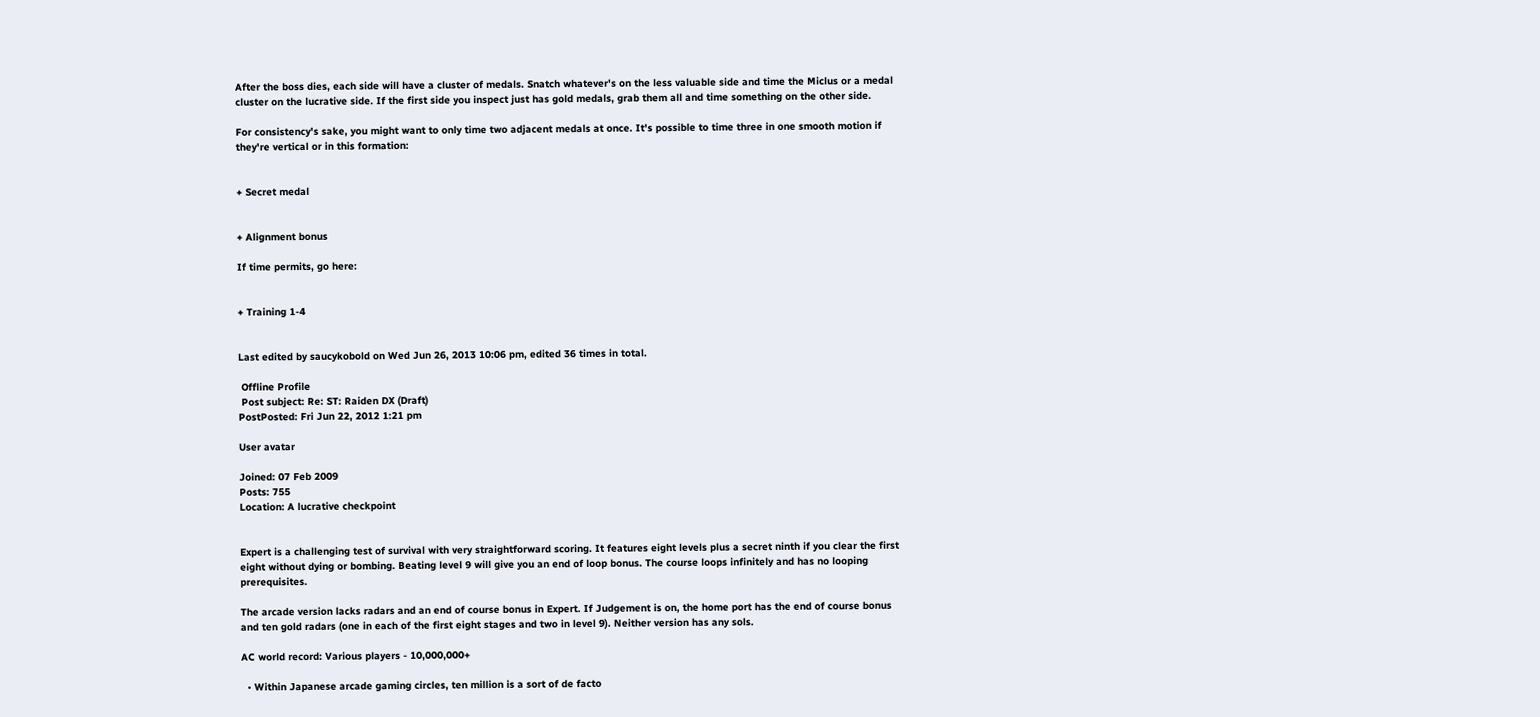After the boss dies, each side will have a cluster of medals. Snatch whatever's on the less valuable side and time the Miclus or a medal cluster on the lucrative side. If the first side you inspect just has gold medals, grab them all and time something on the other side.

For consistency's sake, you might want to only time two adjacent medals at once. It's possible to time three in one smooth motion if they're vertical or in this formation:


+ Secret medal


+ Alignment bonus

If time permits, go here:


+ Training 1-4


Last edited by saucykobold on Wed Jun 26, 2013 10:06 pm, edited 36 times in total.

 Offline Profile
 Post subject: Re: ST: Raiden DX (Draft)
PostPosted: Fri Jun 22, 2012 1:21 pm

User avatar

Joined: 07 Feb 2009
Posts: 755
Location: A lucrative checkpoint


Expert is a challenging test of survival with very straightforward scoring. It features eight levels plus a secret ninth if you clear the first eight without dying or bombing. Beating level 9 will give you an end of loop bonus. The course loops infinitely and has no looping prerequisites.

The arcade version lacks radars and an end of course bonus in Expert. If Judgement is on, the home port has the end of course bonus and ten gold radars (one in each of the first eight stages and two in level 9). Neither version has any sols.

AC world record: Various players - 10,000,000+

  • Within Japanese arcade gaming circles, ten million is a sort of de facto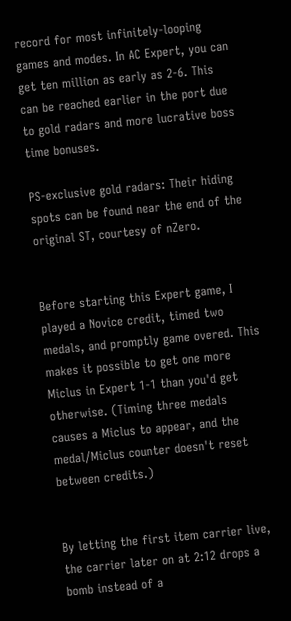record for most infinitely-looping games and modes. In AC Expert, you can get ten million as early as 2-6. This can be reached earlier in the port due to gold radars and more lucrative boss time bonuses.

PS-exclusive gold radars: Their hiding spots can be found near the end of the original ST, courtesy of nZero.


Before starting this Expert game, I played a Novice credit, timed two medals, and promptly game overed. This makes it possible to get one more Miclus in Expert 1-1 than you'd get otherwise. (Timing three medals causes a Miclus to appear, and the medal/Miclus counter doesn't reset between credits.)


By letting the first item carrier live, the carrier later on at 2:12 drops a bomb instead of a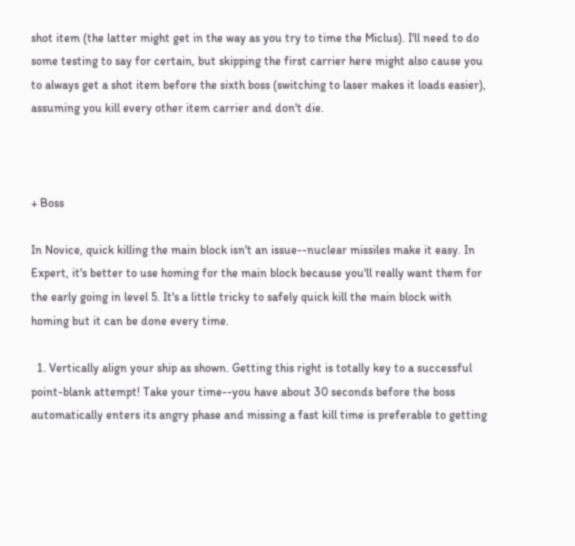shot item (the latter might get in the way as you try to time the Miclus). I'll need to do some testing to say for certain, but skipping the first carrier here might also cause you to always get a shot item before the sixth boss (switching to laser makes it loads easier), assuming you kill every other item carrier and don't die.



+ Boss

In Novice, quick killing the main block isn't an issue--nuclear missiles make it easy. In Expert, it's better to use homing for the main block because you'll really want them for the early going in level 5. It's a little tricky to safely quick kill the main block with homing but it can be done every time.

  1. Vertically align your ship as shown. Getting this right is totally key to a successful point-blank attempt! Take your time--you have about 30 seconds before the boss automatically enters its angry phase and missing a fast kill time is preferable to getting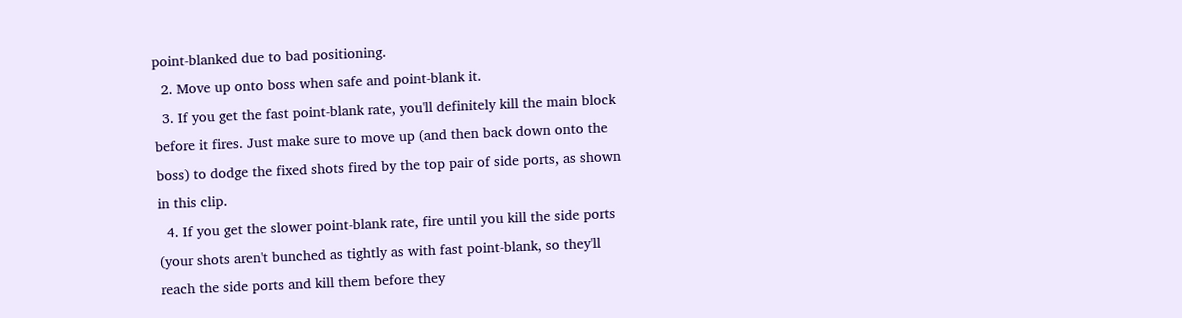point-blanked due to bad positioning.
  2. Move up onto boss when safe and point-blank it.
  3. If you get the fast point-blank rate, you'll definitely kill the main block before it fires. Just make sure to move up (and then back down onto the boss) to dodge the fixed shots fired by the top pair of side ports, as shown in this clip.
  4. If you get the slower point-blank rate, fire until you kill the side ports (your shots aren't bunched as tightly as with fast point-blank, so they'll reach the side ports and kill them before they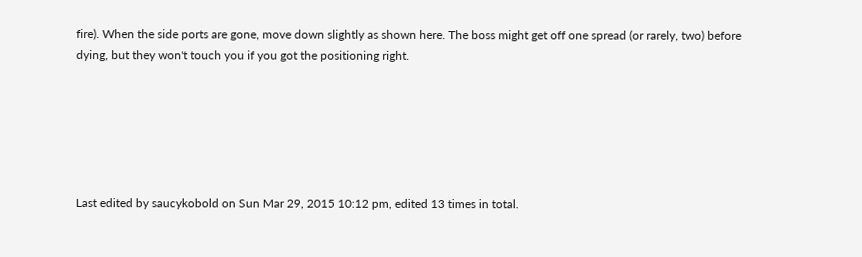fire). When the side ports are gone, move down slightly as shown here. The boss might get off one spread (or rarely, two) before dying, but they won't touch you if you got the positioning right.






Last edited by saucykobold on Sun Mar 29, 2015 10:12 pm, edited 13 times in total.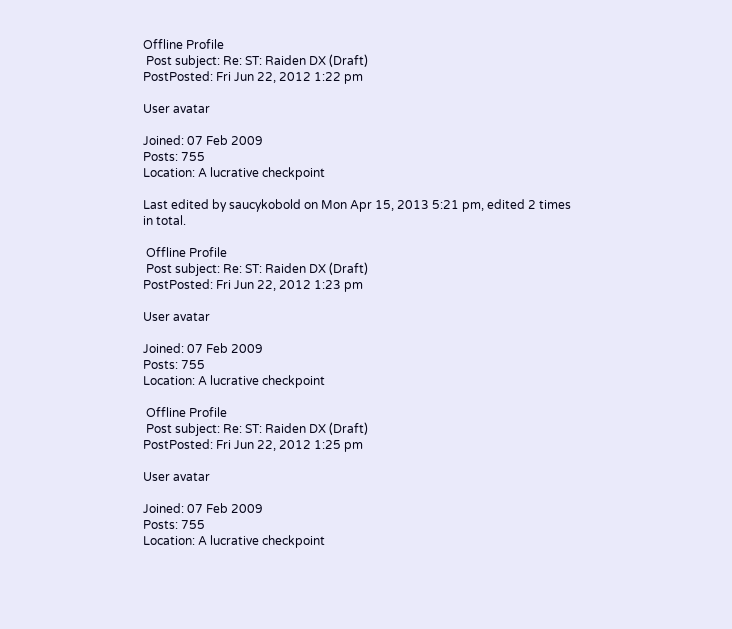Offline Profile
 Post subject: Re: ST: Raiden DX (Draft)
PostPosted: Fri Jun 22, 2012 1:22 pm

User avatar

Joined: 07 Feb 2009
Posts: 755
Location: A lucrative checkpoint

Last edited by saucykobold on Mon Apr 15, 2013 5:21 pm, edited 2 times in total.

 Offline Profile
 Post subject: Re: ST: Raiden DX (Draft)
PostPosted: Fri Jun 22, 2012 1:23 pm

User avatar

Joined: 07 Feb 2009
Posts: 755
Location: A lucrative checkpoint

 Offline Profile
 Post subject: Re: ST: Raiden DX (Draft)
PostPosted: Fri Jun 22, 2012 1:25 pm

User avatar

Joined: 07 Feb 2009
Posts: 755
Location: A lucrative checkpoint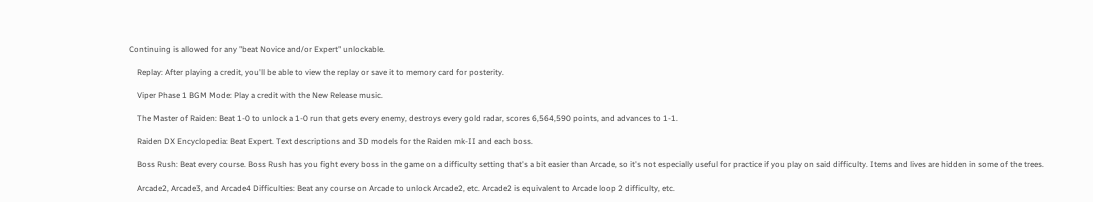Continuing is allowed for any "beat Novice and/or Expert" unlockable.

    Replay: After playing a credit, you'll be able to view the replay or save it to memory card for posterity.

    Viper Phase 1 BGM Mode: Play a credit with the New Release music.

    The Master of Raiden: Beat 1-0 to unlock a 1-0 run that gets every enemy, destroys every gold radar, scores 6,564,590 points, and advances to 1-1.

    Raiden DX Encyclopedia: Beat Expert. Text descriptions and 3D models for the Raiden mk-II and each boss.

    Boss Rush: Beat every course. Boss Rush has you fight every boss in the game on a difficulty setting that's a bit easier than Arcade, so it's not especially useful for practice if you play on said difficulty. Items and lives are hidden in some of the trees.

    Arcade2, Arcade3, and Arcade4 Difficulties: Beat any course on Arcade to unlock Arcade2, etc. Arcade2 is equivalent to Arcade loop 2 difficulty, etc.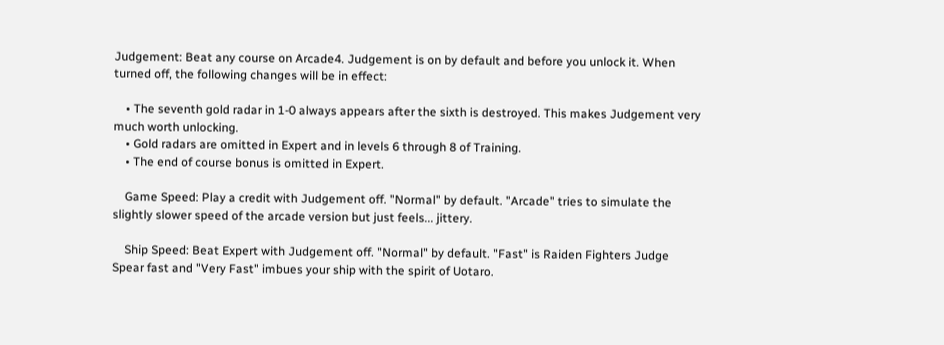Judgement: Beat any course on Arcade4. Judgement is on by default and before you unlock it. When turned off, the following changes will be in effect:

    • The seventh gold radar in 1-0 always appears after the sixth is destroyed. This makes Judgement very much worth unlocking.
    • Gold radars are omitted in Expert and in levels 6 through 8 of Training.
    • The end of course bonus is omitted in Expert.

    Game Speed: Play a credit with Judgement off. "Normal" by default. "Arcade" tries to simulate the slightly slower speed of the arcade version but just feels... jittery.

    Ship Speed: Beat Expert with Judgement off. "Normal" by default. "Fast" is Raiden Fighters Judge Spear fast and "Very Fast" imbues your ship with the spirit of Uotaro.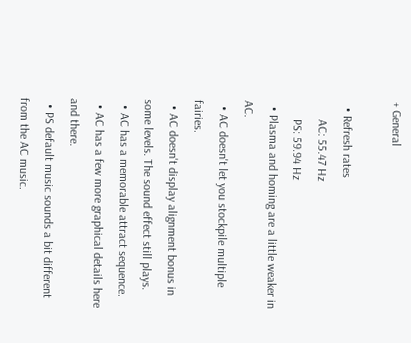+ General

  • Refresh rates
      AC: 55.47 Hz
      PS: 59.94 Hz
  • Plasma and homing are a little weaker in AC.
  • AC doesn't let you stockpile multiple fairies.
  • AC doesn't display alignment bonus in some levels. The sound effect still plays.
  • AC has a memorable attract sequence.
  • AC has a few more graphical details here and there.
  • PS default music sounds a bit different from the AC music.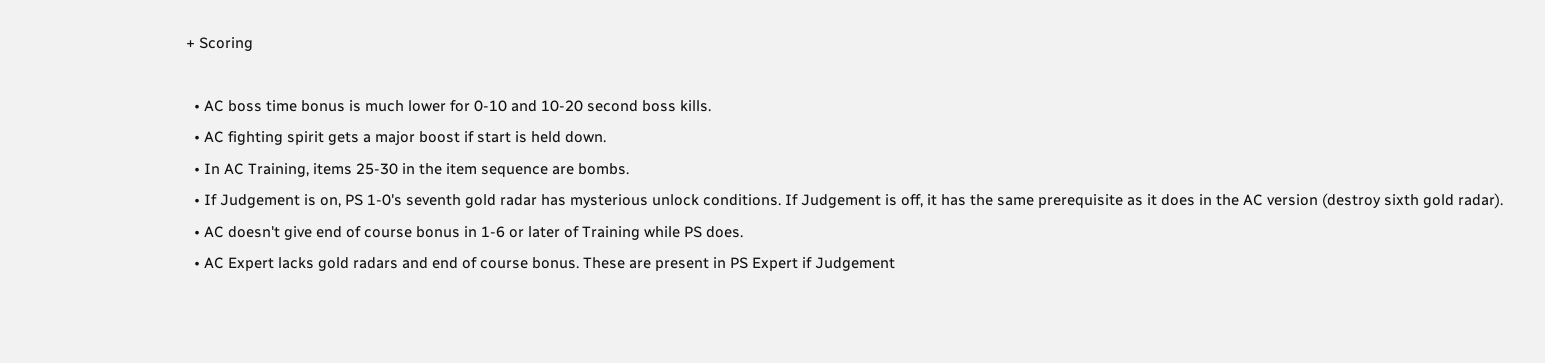+ Scoring

  • AC boss time bonus is much lower for 0-10 and 10-20 second boss kills.
  • AC fighting spirit gets a major boost if start is held down.
  • In AC Training, items 25-30 in the item sequence are bombs.
  • If Judgement is on, PS 1-0's seventh gold radar has mysterious unlock conditions. If Judgement is off, it has the same prerequisite as it does in the AC version (destroy sixth gold radar).
  • AC doesn't give end of course bonus in 1-6 or later of Training while PS does.
  • AC Expert lacks gold radars and end of course bonus. These are present in PS Expert if Judgement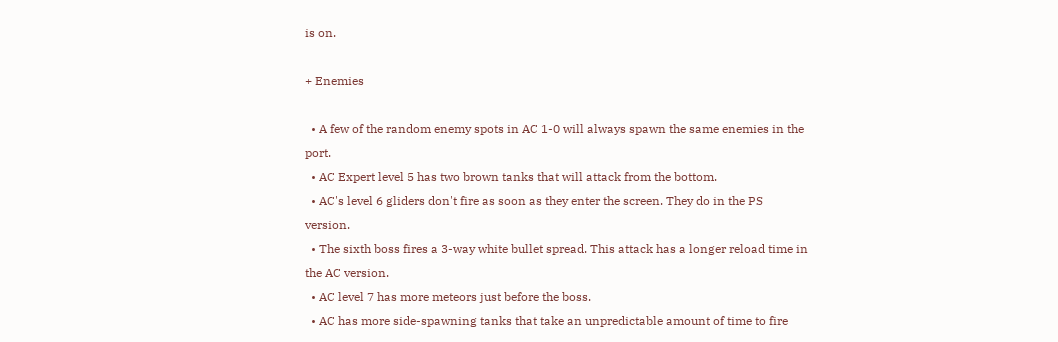is on.

+ Enemies

  • A few of the random enemy spots in AC 1-0 will always spawn the same enemies in the port.
  • AC Expert level 5 has two brown tanks that will attack from the bottom.
  • AC's level 6 gliders don't fire as soon as they enter the screen. They do in the PS version.
  • The sixth boss fires a 3-way white bullet spread. This attack has a longer reload time in the AC version.
  • AC level 7 has more meteors just before the boss.
  • AC has more side-spawning tanks that take an unpredictable amount of time to fire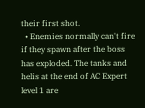their first shot.
  • Enemies normally can't fire if they spawn after the boss has exploded. The tanks and helis at the end of AC Expert level 1 are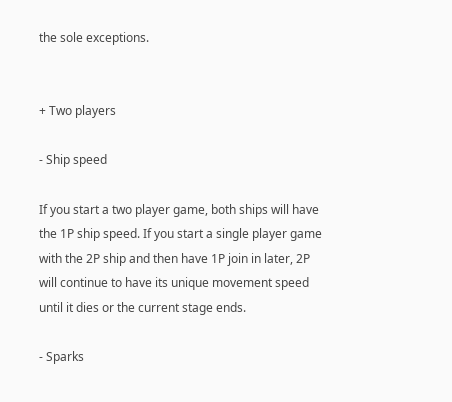the sole exceptions.


+ Two players

- Ship speed

If you start a two player game, both ships will have the 1P ship speed. If you start a single player game with the 2P ship and then have 1P join in later, 2P will continue to have its unique movement speed until it dies or the current stage ends.

- Sparks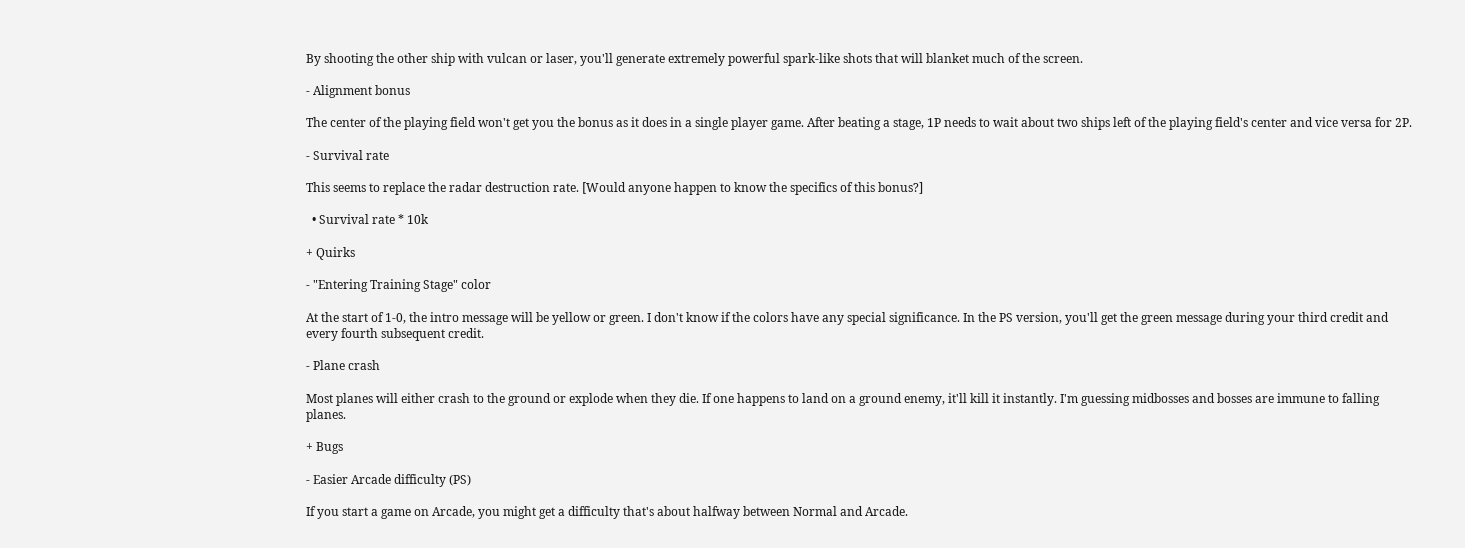By shooting the other ship with vulcan or laser, you'll generate extremely powerful spark-like shots that will blanket much of the screen.

- Alignment bonus

The center of the playing field won't get you the bonus as it does in a single player game. After beating a stage, 1P needs to wait about two ships left of the playing field's center and vice versa for 2P.

- Survival rate

This seems to replace the radar destruction rate. [Would anyone happen to know the specifics of this bonus?]

  • Survival rate * 10k

+ Quirks

- "Entering Training Stage" color

At the start of 1-0, the intro message will be yellow or green. I don't know if the colors have any special significance. In the PS version, you'll get the green message during your third credit and every fourth subsequent credit.

- Plane crash

Most planes will either crash to the ground or explode when they die. If one happens to land on a ground enemy, it'll kill it instantly. I'm guessing midbosses and bosses are immune to falling planes.

+ Bugs

- Easier Arcade difficulty (PS)

If you start a game on Arcade, you might get a difficulty that's about halfway between Normal and Arcade.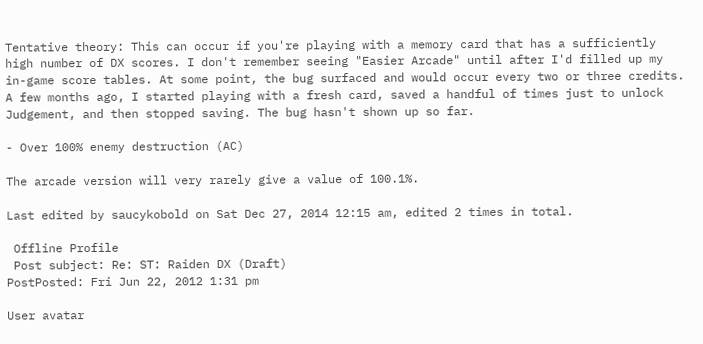Tentative theory: This can occur if you're playing with a memory card that has a sufficiently high number of DX scores. I don't remember seeing "Easier Arcade" until after I'd filled up my in-game score tables. At some point, the bug surfaced and would occur every two or three credits. A few months ago, I started playing with a fresh card, saved a handful of times just to unlock Judgement, and then stopped saving. The bug hasn't shown up so far.

- Over 100% enemy destruction (AC)

The arcade version will very rarely give a value of 100.1%.

Last edited by saucykobold on Sat Dec 27, 2014 12:15 am, edited 2 times in total.

 Offline Profile
 Post subject: Re: ST: Raiden DX (Draft)
PostPosted: Fri Jun 22, 2012 1:31 pm

User avatar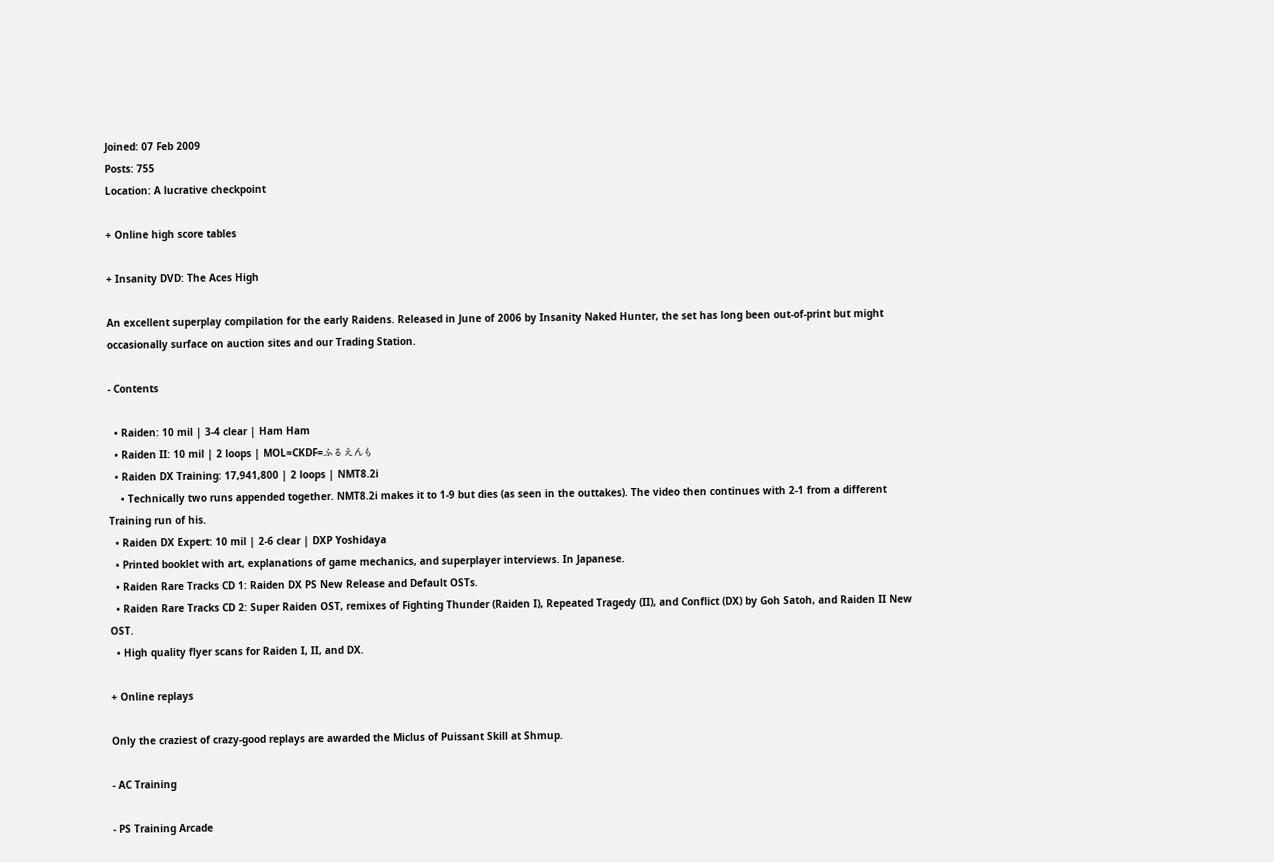Joined: 07 Feb 2009
Posts: 755
Location: A lucrative checkpoint

+ Online high score tables

+ Insanity DVD: The Aces High

An excellent superplay compilation for the early Raidens. Released in June of 2006 by Insanity Naked Hunter, the set has long been out-of-print but might occasionally surface on auction sites and our Trading Station.

- Contents

  • Raiden: 10 mil | 3-4 clear | Ham Ham
  • Raiden II: 10 mil | 2 loops | MOL=CKDF=ふるえんも
  • Raiden DX Training: 17,941,800 | 2 loops | NMT8.2i
    • Technically two runs appended together. NMT8.2i makes it to 1-9 but dies (as seen in the outtakes). The video then continues with 2-1 from a different Training run of his.
  • Raiden DX Expert: 10 mil | 2-6 clear | DXP Yoshidaya
  • Printed booklet with art, explanations of game mechanics, and superplayer interviews. In Japanese.
  • Raiden Rare Tracks CD 1: Raiden DX PS New Release and Default OSTs.
  • Raiden Rare Tracks CD 2: Super Raiden OST, remixes of Fighting Thunder (Raiden I), Repeated Tragedy (II), and Conflict (DX) by Goh Satoh, and Raiden II New OST.
  • High quality flyer scans for Raiden I, II, and DX.

+ Online replays

Only the craziest of crazy-good replays are awarded the Miclus of Puissant Skill at Shmup.

- AC Training

- PS Training Arcade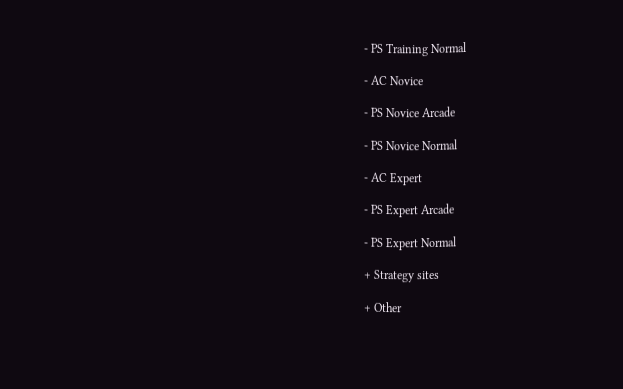- PS Training Normal

- AC Novice

- PS Novice Arcade

- PS Novice Normal

- AC Expert

- PS Expert Arcade

- PS Expert Normal

+ Strategy sites

+ Other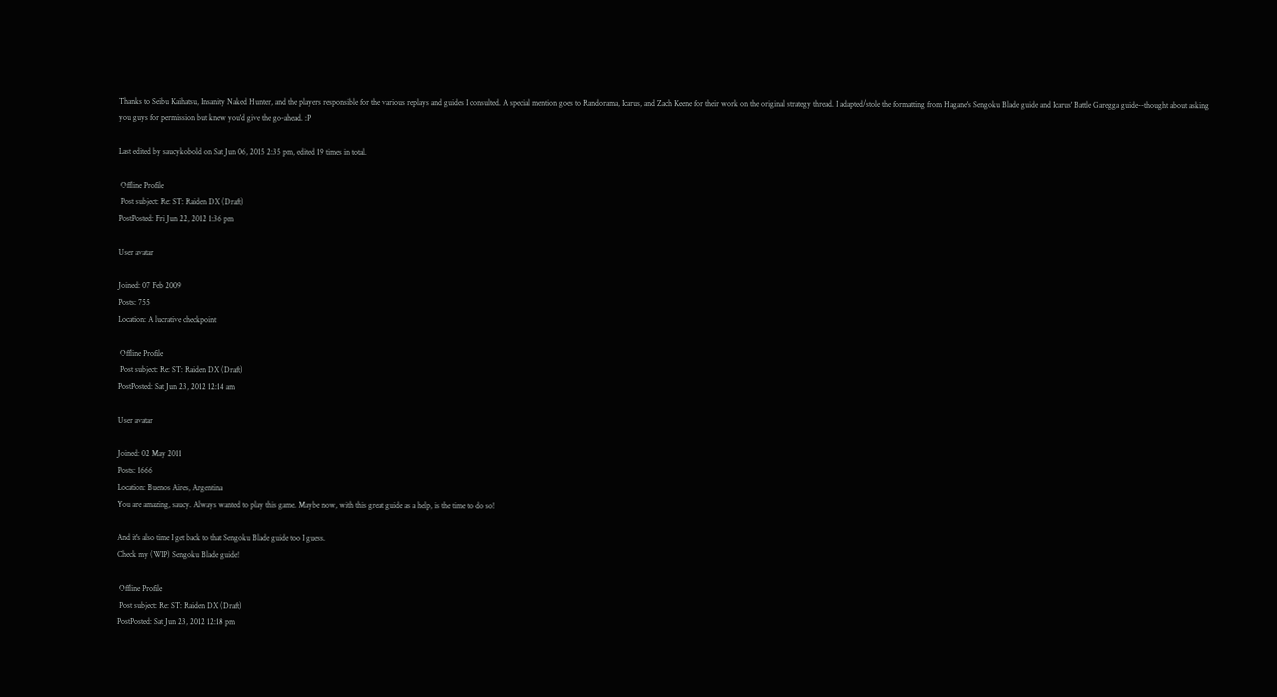Thanks to Seibu Kaihatsu, Insanity Naked Hunter, and the players responsible for the various replays and guides I consulted. A special mention goes to Randorama, Icarus, and Zach Keene for their work on the original strategy thread. I adapted/stole the formatting from Hagane's Sengoku Blade guide and Icarus' Battle Garegga guide--thought about asking you guys for permission but knew you'd give the go-ahead. :P

Last edited by saucykobold on Sat Jun 06, 2015 2:35 pm, edited 19 times in total.

 Offline Profile
 Post subject: Re: ST: Raiden DX (Draft)
PostPosted: Fri Jun 22, 2012 1:36 pm

User avatar

Joined: 07 Feb 2009
Posts: 755
Location: A lucrative checkpoint

 Offline Profile
 Post subject: Re: ST: Raiden DX (Draft)
PostPosted: Sat Jun 23, 2012 12:14 am

User avatar

Joined: 02 May 2011
Posts: 1666
Location: Buenos Aires, Argentina
You are amazing, saucy. Always wanted to play this game. Maybe now, with this great guide as a help, is the time to do so!

And it's also time I get back to that Sengoku Blade guide too I guess.
Check my (WIP) Sengoku Blade guide!

 Offline Profile
 Post subject: Re: ST: Raiden DX (Draft)
PostPosted: Sat Jun 23, 2012 12:18 pm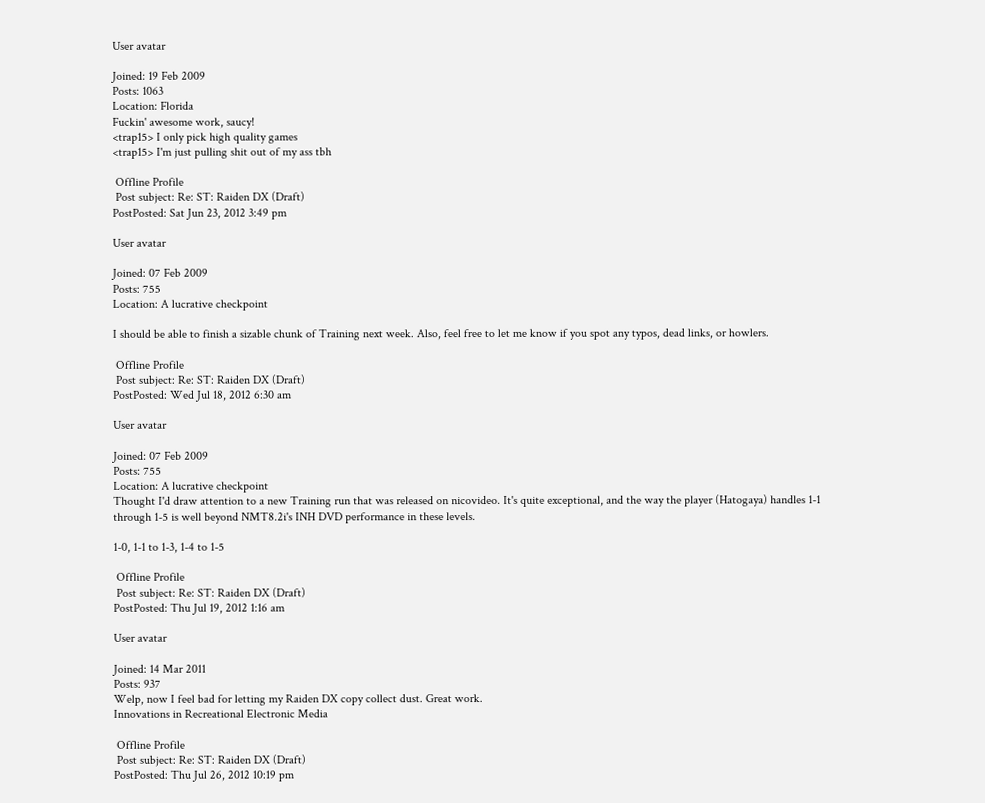User avatar

Joined: 19 Feb 2009
Posts: 1063
Location: Florida
Fuckin' awesome work, saucy!
<trap15> I only pick high quality games
<trap15> I'm just pulling shit out of my ass tbh

 Offline Profile
 Post subject: Re: ST: Raiden DX (Draft)
PostPosted: Sat Jun 23, 2012 3:49 pm

User avatar

Joined: 07 Feb 2009
Posts: 755
Location: A lucrative checkpoint

I should be able to finish a sizable chunk of Training next week. Also, feel free to let me know if you spot any typos, dead links, or howlers.

 Offline Profile
 Post subject: Re: ST: Raiden DX (Draft)
PostPosted: Wed Jul 18, 2012 6:30 am

User avatar

Joined: 07 Feb 2009
Posts: 755
Location: A lucrative checkpoint
Thought I'd draw attention to a new Training run that was released on nicovideo. It's quite exceptional, and the way the player (Hatogaya) handles 1-1 through 1-5 is well beyond NMT8.2i's INH DVD performance in these levels.

1-0, 1-1 to 1-3, 1-4 to 1-5

 Offline Profile
 Post subject: Re: ST: Raiden DX (Draft)
PostPosted: Thu Jul 19, 2012 1:16 am

User avatar

Joined: 14 Mar 2011
Posts: 937
Welp, now I feel bad for letting my Raiden DX copy collect dust. Great work.
Innovations in Recreational Electronic Media

 Offline Profile
 Post subject: Re: ST: Raiden DX (Draft)
PostPosted: Thu Jul 26, 2012 10:19 pm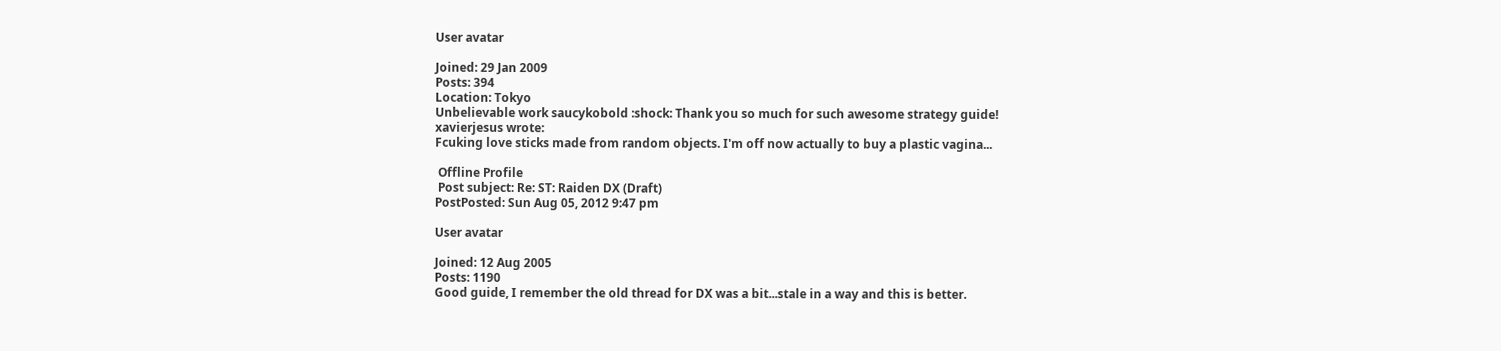User avatar

Joined: 29 Jan 2009
Posts: 394
Location: Tokyo
Unbelievable work saucykobold :shock: Thank you so much for such awesome strategy guide!
xavierjesus wrote:
Fcuking love sticks made from random objects. I'm off now actually to buy a plastic vagina...

 Offline Profile
 Post subject: Re: ST: Raiden DX (Draft)
PostPosted: Sun Aug 05, 2012 9:47 pm

User avatar

Joined: 12 Aug 2005
Posts: 1190
Good guide, I remember the old thread for DX was a bit...stale in a way and this is better.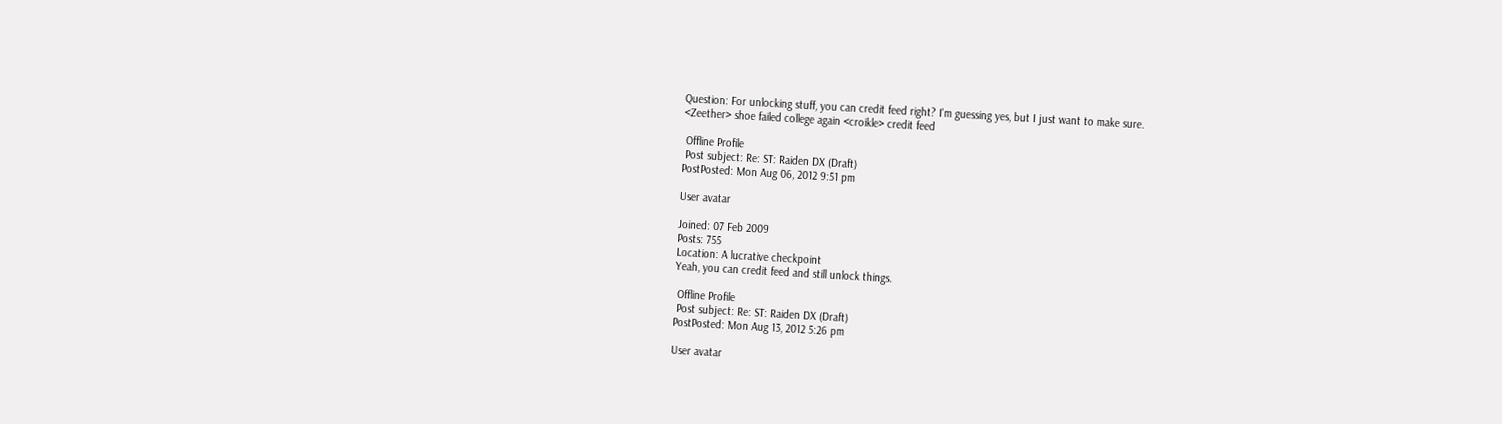Question: For unlocking stuff, you can credit feed right? I'm guessing yes, but I just want to make sure.
<Zeether> shoe failed college again <croikle> credit feed

 Offline Profile
 Post subject: Re: ST: Raiden DX (Draft)
PostPosted: Mon Aug 06, 2012 9:51 pm

User avatar

Joined: 07 Feb 2009
Posts: 755
Location: A lucrative checkpoint
Yeah, you can credit feed and still unlock things.

 Offline Profile
 Post subject: Re: ST: Raiden DX (Draft)
PostPosted: Mon Aug 13, 2012 5:26 pm

User avatar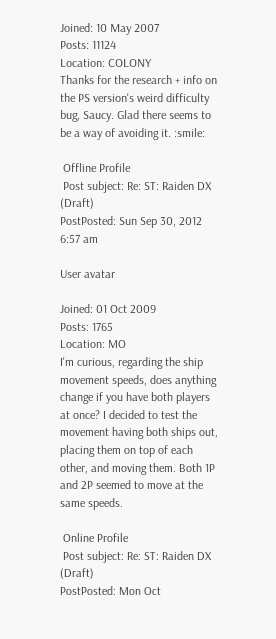Joined: 10 May 2007
Posts: 11124
Location: COLONY
Thanks for the research + info on the PS version's weird difficulty bug, Saucy. Glad there seems to be a way of avoiding it. :smile:

 Offline Profile
 Post subject: Re: ST: Raiden DX (Draft)
PostPosted: Sun Sep 30, 2012 6:57 am

User avatar

Joined: 01 Oct 2009
Posts: 1765
Location: MO
I'm curious, regarding the ship movement speeds, does anything change if you have both players at once? I decided to test the movement having both ships out, placing them on top of each other, and moving them. Both 1P and 2P seemed to move at the same speeds.

 Online Profile
 Post subject: Re: ST: Raiden DX (Draft)
PostPosted: Mon Oct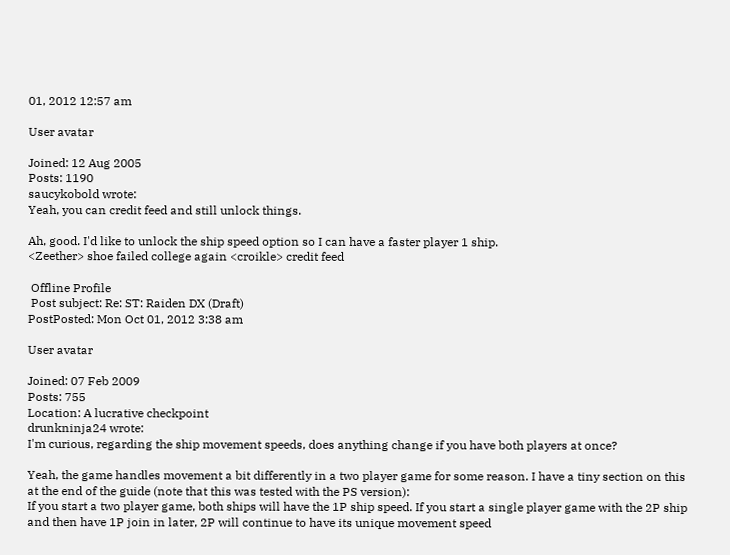01, 2012 12:57 am

User avatar

Joined: 12 Aug 2005
Posts: 1190
saucykobold wrote:
Yeah, you can credit feed and still unlock things.

Ah, good. I'd like to unlock the ship speed option so I can have a faster player 1 ship.
<Zeether> shoe failed college again <croikle> credit feed

 Offline Profile
 Post subject: Re: ST: Raiden DX (Draft)
PostPosted: Mon Oct 01, 2012 3:38 am

User avatar

Joined: 07 Feb 2009
Posts: 755
Location: A lucrative checkpoint
drunkninja24 wrote:
I'm curious, regarding the ship movement speeds, does anything change if you have both players at once?

Yeah, the game handles movement a bit differently in a two player game for some reason. I have a tiny section on this at the end of the guide (note that this was tested with the PS version):
If you start a two player game, both ships will have the 1P ship speed. If you start a single player game with the 2P ship and then have 1P join in later, 2P will continue to have its unique movement speed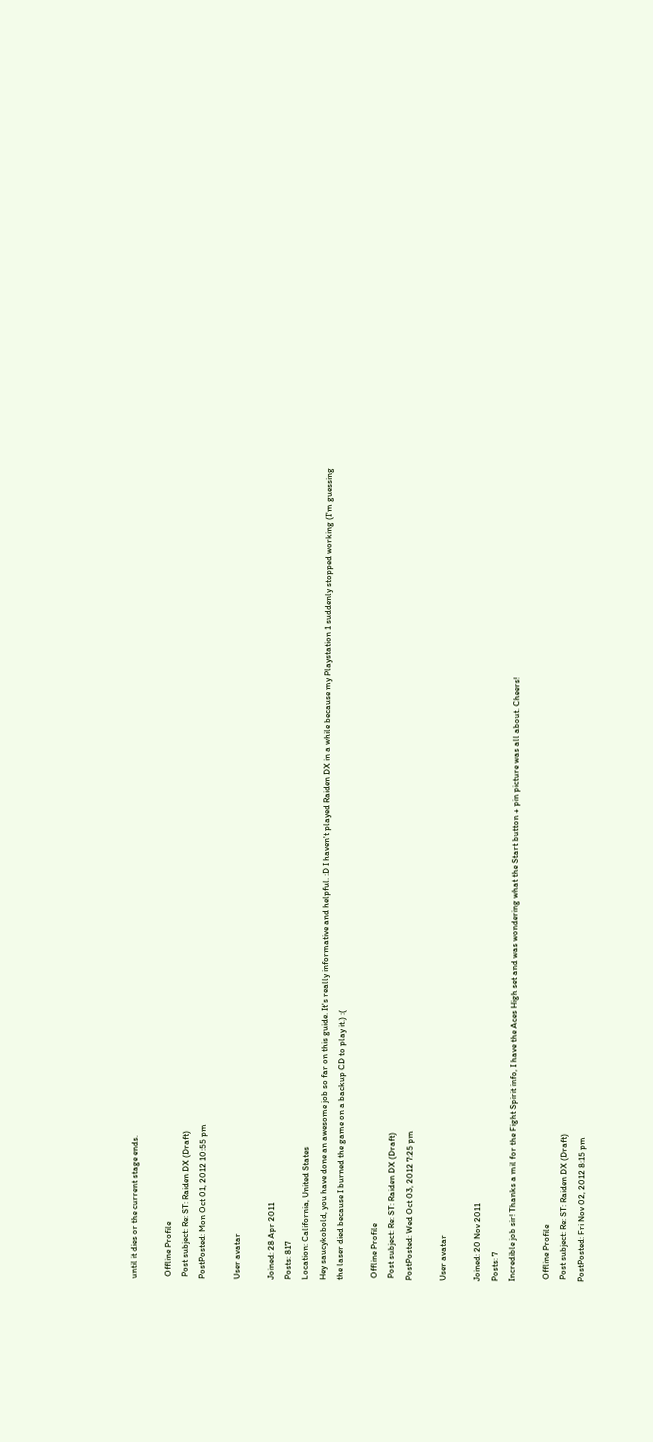until it dies or the current stage ends.

 Offline Profile
 Post subject: Re: ST: Raiden DX (Draft)
PostPosted: Mon Oct 01, 2012 10:55 pm

User avatar

Joined: 28 Apr 2011
Posts: 817
Location: California, United States
Hey saucykobold, you have done an awesome job so far on this guide. It's really informative and helpful. :D I haven't played Raiden DX in a while because my Playstation 1 suddenly stopped working (I'm guessing the laser died because I burned the game on a backup CD to play it.) :(

 Offline Profile
 Post subject: Re: ST: Raiden DX (Draft)
PostPosted: Wed Oct 03, 2012 7:25 pm

User avatar

Joined: 20 Nov 2011
Posts: 7
Incredible job sir! Thanks a mil for the Fight Spirit info, I have the Aces High set and was wondering what the Start button + pin picture was all about. Cheers!

 Offline Profile
 Post subject: Re: ST: Raiden DX (Draft)
PostPosted: Fri Nov 02, 2012 8:15 pm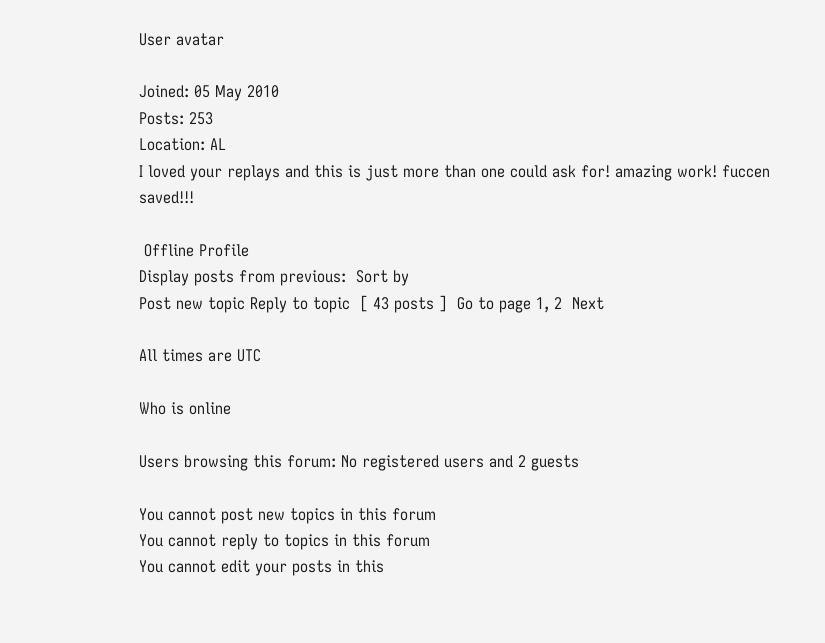User avatar

Joined: 05 May 2010
Posts: 253
Location: AL
I loved your replays and this is just more than one could ask for! amazing work! fuccen saved!!!

 Offline Profile
Display posts from previous:  Sort by
Post new topic Reply to topic  [ 43 posts ]  Go to page 1, 2  Next

All times are UTC

Who is online

Users browsing this forum: No registered users and 2 guests

You cannot post new topics in this forum
You cannot reply to topics in this forum
You cannot edit your posts in this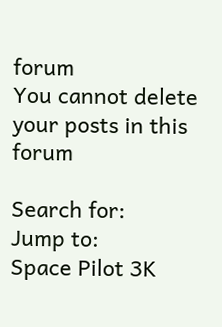forum
You cannot delete your posts in this forum

Search for:
Jump to:
Space Pilot 3K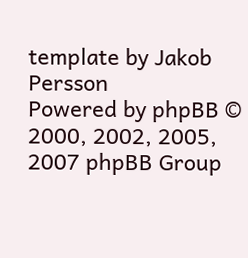template by Jakob Persson
Powered by phpBB © 2000, 2002, 2005, 2007 phpBB Group